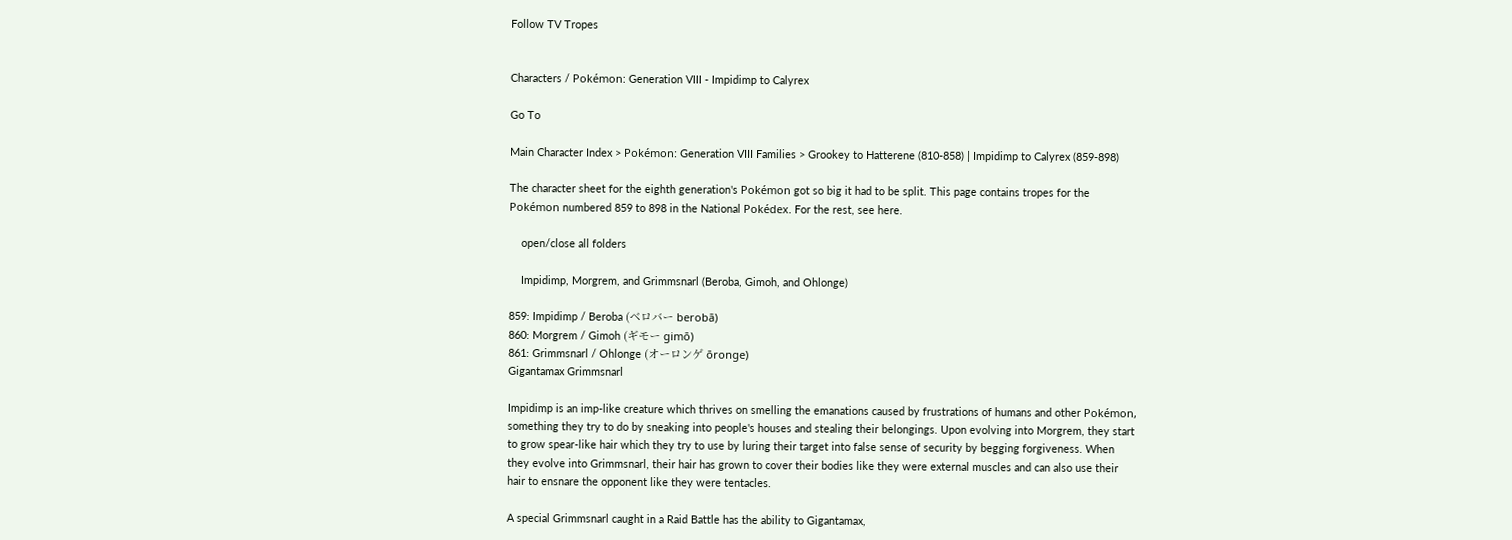Follow TV Tropes


Characters / Pokémon: Generation VIII - Impidimp to Calyrex

Go To

Main Character Index > Pokémon: Generation VIII Families > Grookey to Hatterene (810-858) | Impidimp to Calyrex (859-898)

The character sheet for the eighth generation's Pokémon got so big it had to be split. This page contains tropes for the Pokémon numbered 859 to 898 in the National Pokédex. For the rest, see here.

    open/close all folders

    Impidimp, Morgrem, and Grimmsnarl (Beroba, Gimoh, and Ohlonge)

859: Impidimp / Beroba (ベロバー berobā)
860: Morgrem / Gimoh (ギモー gimō)
861: Grimmsnarl / Ohlonge (オーロンゲ ōronge)
Gigantamax Grimmsnarl

Impidimp is an imp-like creature which thrives on smelling the emanations caused by frustrations of humans and other Pokémon, something they try to do by sneaking into people's houses and stealing their belongings. Upon evolving into Morgrem, they start to grow spear-like hair which they try to use by luring their target into false sense of security by begging forgiveness. When they evolve into Grimmsnarl, their hair has grown to cover their bodies like they were external muscles and can also use their hair to ensnare the opponent like they were tentacles.

A special Grimmsnarl caught in a Raid Battle has the ability to Gigantamax,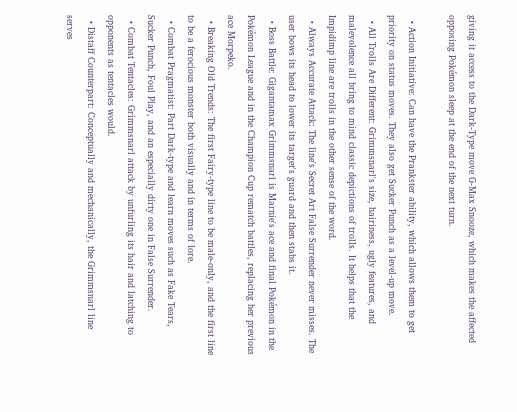giving it access to the Dark-Type move G-Max Snooze, which makes the affected opposing Pokémon sleep at the end of the next turn.

  • Action Initiative: Can have the Prankster ability, which allows them to get priority on status moves. They also get Sucker Punch as a level-up move.
  • All Trolls Are Different: Grimmsnarl's size, hairiness, ugly features, and malevolence all bring to mind classic depictions of trolls. It helps that the Impidimp line are trolls in the other sense of the word.
  • Always Accurate Attack: The line's Secret Art False Surrender never misses. The user bows its head to lower its target's guard and then stabs it.
  • Boss Battle: Gigantamax Grimmsnarl is Marnie's ace and final Pokémon in the Pokémon League and in the Champion Cup rematch battles, replacing her previous ace Morpeko.
  • Breaking Old Trends: The first Fairy-type line to be male-only, and the first line to be a ferocious monster both visually and in terms of lore.
  • Combat Pragmatist: Part Dark-type and learn moves such as Fake Tears, Sucker Punch, Foul Play, and an especially dirty one in False Surrender.
  • Combat Tentacles: Grimmsnarl attack by unfurling its hair and latching to opponents as tentacles would.
  • Distaff Counterpart: Conceptually and mechanically, the Grimmsnarl line serves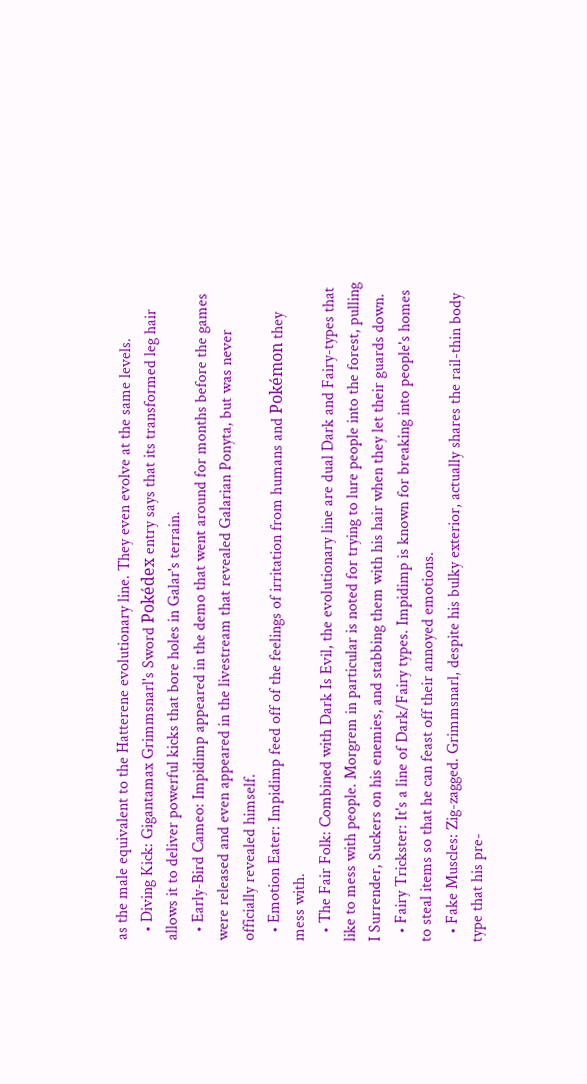as the male equivalent to the Hatterene evolutionary line. They even evolve at the same levels.
  • Diving Kick: Gigantamax Grimmsnarl's Sword Pokédex entry says that its transformed leg hair allows it to deliver powerful kicks that bore holes in Galar's terrain.
  • Early-Bird Cameo: Impidimp appeared in the demo that went around for months before the games were released and even appeared in the livestream that revealed Galarian Ponyta, but was never officially revealed himself.
  • Emotion Eater: Impidimp feed off of the feelings of irritation from humans and Pokémon they mess with.
  • The Fair Folk: Combined with Dark Is Evil, the evolutionary line are dual Dark and Fairy-types that like to mess with people. Morgrem in particular is noted for trying to lure people into the forest, pulling I Surrender, Suckers on his enemies, and stabbing them with his hair when they let their guards down.
  • Fairy Trickster: It's a line of Dark/Fairy types. Impidimp is known for breaking into people's homes to steal items so that he can feast off their annoyed emotions.
  • Fake Muscles: Zig-zagged. Grimmsnarl, despite his bulky exterior, actually shares the rail-thin body type that his pre-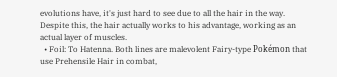evolutions have, it's just hard to see due to all the hair in the way. Despite this, the hair actually works to his advantage, working as an actual layer of muscles.
  • Foil: To Hatenna. Both lines are malevolent Fairy-type Pokémon that use Prehensile Hair in combat,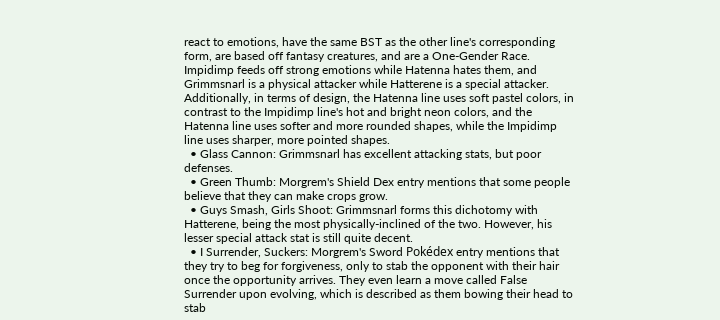react to emotions, have the same BST as the other line's corresponding form, are based off fantasy creatures, and are a One-Gender Race. Impidimp feeds off strong emotions while Hatenna hates them, and Grimmsnarl is a physical attacker while Hatterene is a special attacker. Additionally, in terms of design, the Hatenna line uses soft pastel colors, in contrast to the Impidimp line's hot and bright neon colors, and the Hatenna line uses softer and more rounded shapes, while the Impidimp line uses sharper, more pointed shapes.
  • Glass Cannon: Grimmsnarl has excellent attacking stats, but poor defenses.
  • Green Thumb: Morgrem's Shield Dex entry mentions that some people believe that they can make crops grow.
  • Guys Smash, Girls Shoot: Grimmsnarl forms this dichotomy with Hatterene, being the most physically-inclined of the two. However, his lesser special attack stat is still quite decent.
  • I Surrender, Suckers: Morgrem's Sword Pokédex entry mentions that they try to beg for forgiveness, only to stab the opponent with their hair once the opportunity arrives. They even learn a move called False Surrender upon evolving, which is described as them bowing their head to stab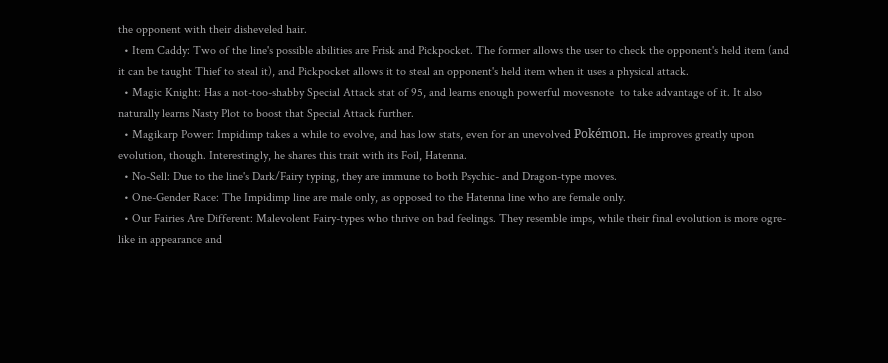the opponent with their disheveled hair.
  • Item Caddy: Two of the line's possible abilities are Frisk and Pickpocket. The former allows the user to check the opponent's held item (and it can be taught Thief to steal it), and Pickpocket allows it to steal an opponent's held item when it uses a physical attack.
  • Magic Knight: Has a not-too-shabby Special Attack stat of 95, and learns enough powerful movesnote  to take advantage of it. It also naturally learns Nasty Plot to boost that Special Attack further.
  • Magikarp Power: Impidimp takes a while to evolve, and has low stats, even for an unevolved Pokémon. He improves greatly upon evolution, though. Interestingly, he shares this trait with its Foil, Hatenna.
  • No-Sell: Due to the line's Dark/Fairy typing, they are immune to both Psychic- and Dragon-type moves.
  • One-Gender Race: The Impidimp line are male only, as opposed to the Hatenna line who are female only.
  • Our Fairies Are Different: Malevolent Fairy-types who thrive on bad feelings. They resemble imps, while their final evolution is more ogre-like in appearance and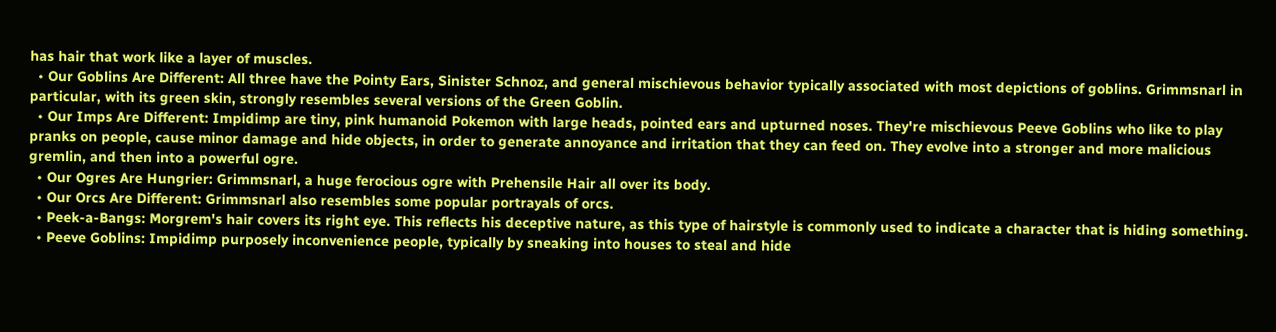has hair that work like a layer of muscles.
  • Our Goblins Are Different: All three have the Pointy Ears, Sinister Schnoz, and general mischievous behavior typically associated with most depictions of goblins. Grimmsnarl in particular, with its green skin, strongly resembles several versions of the Green Goblin.
  • Our Imps Are Different: Impidimp are tiny, pink humanoid Pokemon with large heads, pointed ears and upturned noses. They're mischievous Peeve Goblins who like to play pranks on people, cause minor damage and hide objects, in order to generate annoyance and irritation that they can feed on. They evolve into a stronger and more malicious gremlin, and then into a powerful ogre.
  • Our Ogres Are Hungrier: Grimmsnarl, a huge ferocious ogre with Prehensile Hair all over its body.
  • Our Orcs Are Different: Grimmsnarl also resembles some popular portrayals of orcs.
  • Peek-a-Bangs: Morgrem's hair covers its right eye. This reflects his deceptive nature, as this type of hairstyle is commonly used to indicate a character that is hiding something.
  • Peeve Goblins: Impidimp purposely inconvenience people, typically by sneaking into houses to steal and hide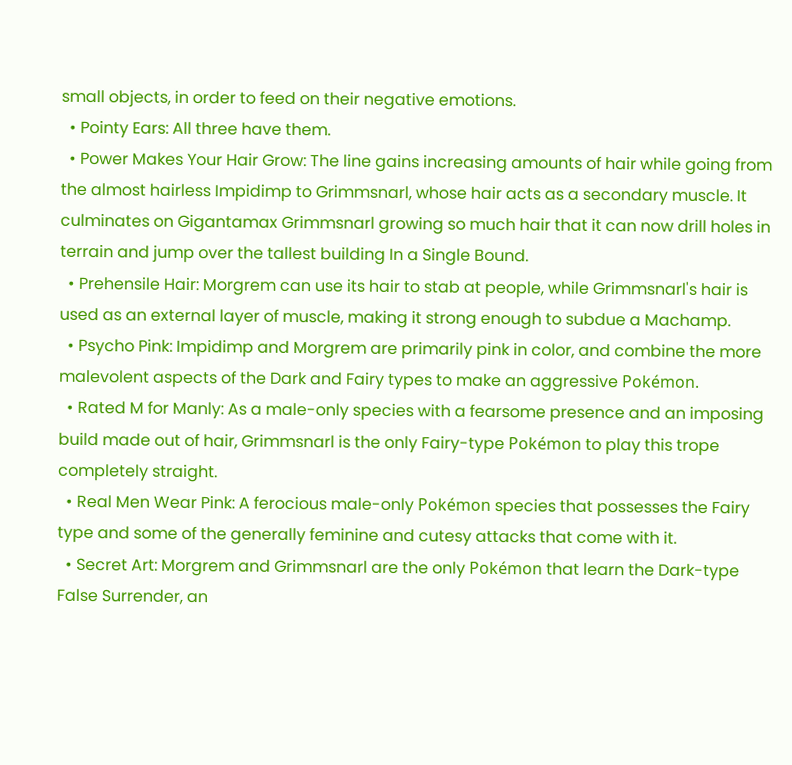small objects, in order to feed on their negative emotions.
  • Pointy Ears: All three have them.
  • Power Makes Your Hair Grow: The line gains increasing amounts of hair while going from the almost hairless Impidimp to Grimmsnarl, whose hair acts as a secondary muscle. It culminates on Gigantamax Grimmsnarl growing so much hair that it can now drill holes in terrain and jump over the tallest building In a Single Bound.
  • Prehensile Hair: Morgrem can use its hair to stab at people, while Grimmsnarl's hair is used as an external layer of muscle, making it strong enough to subdue a Machamp.
  • Psycho Pink: Impidimp and Morgrem are primarily pink in color, and combine the more malevolent aspects of the Dark and Fairy types to make an aggressive Pokémon.
  • Rated M for Manly: As a male-only species with a fearsome presence and an imposing build made out of hair, Grimmsnarl is the only Fairy-type Pokémon to play this trope completely straight.
  • Real Men Wear Pink: A ferocious male-only Pokémon species that possesses the Fairy type and some of the generally feminine and cutesy attacks that come with it.
  • Secret Art: Morgrem and Grimmsnarl are the only Pokémon that learn the Dark-type False Surrender, an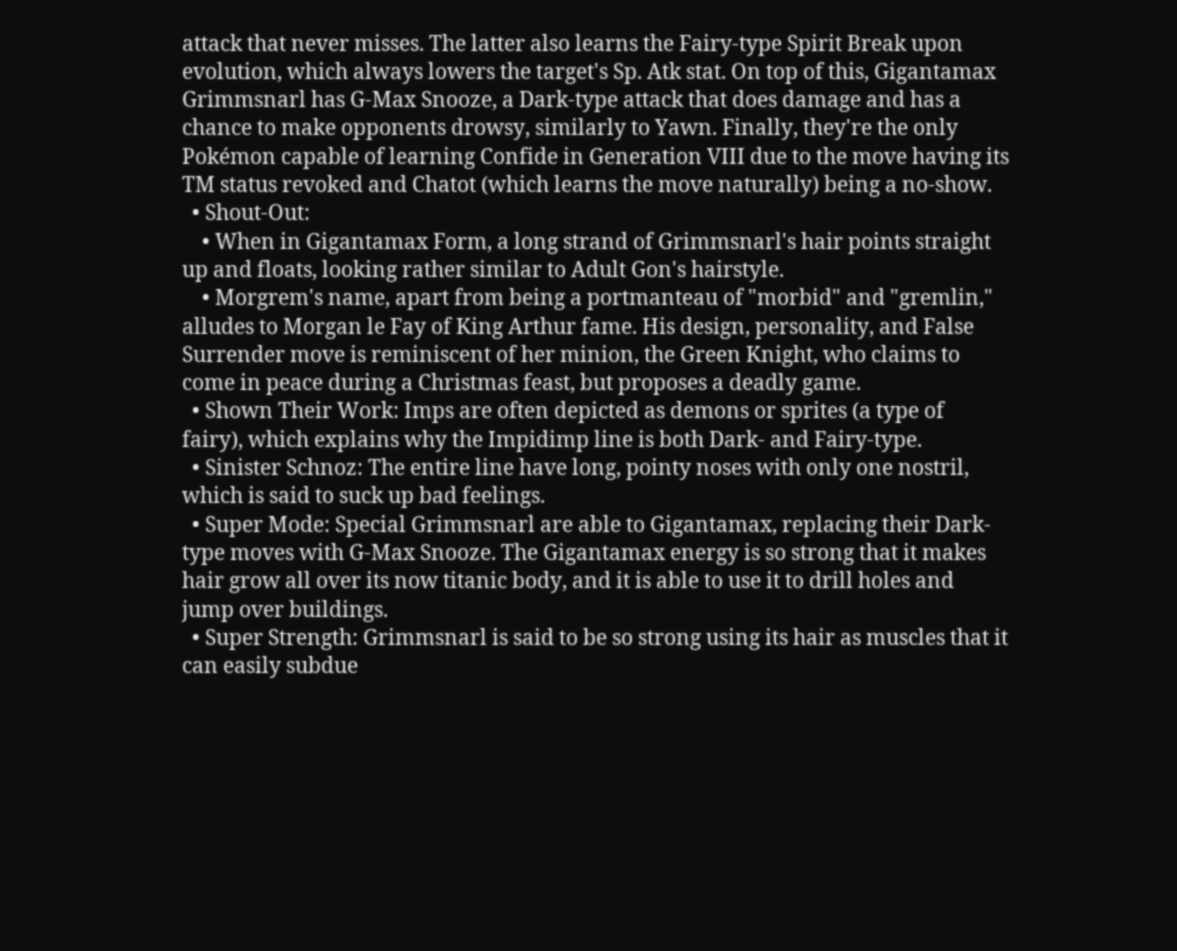attack that never misses. The latter also learns the Fairy-type Spirit Break upon evolution, which always lowers the target's Sp. Atk stat. On top of this, Gigantamax Grimmsnarl has G-Max Snooze, a Dark-type attack that does damage and has a chance to make opponents drowsy, similarly to Yawn. Finally, they're the only Pokémon capable of learning Confide in Generation VIII due to the move having its TM status revoked and Chatot (which learns the move naturally) being a no-show.
  • Shout-Out:
    • When in Gigantamax Form, a long strand of Grimmsnarl's hair points straight up and floats, looking rather similar to Adult Gon's hairstyle.
    • Morgrem's name, apart from being a portmanteau of "morbid" and "gremlin," alludes to Morgan le Fay of King Arthur fame. His design, personality, and False Surrender move is reminiscent of her minion, the Green Knight, who claims to come in peace during a Christmas feast, but proposes a deadly game.
  • Shown Their Work: Imps are often depicted as demons or sprites (a type of fairy), which explains why the Impidimp line is both Dark- and Fairy-type.
  • Sinister Schnoz: The entire line have long, pointy noses with only one nostril, which is said to suck up bad feelings.
  • Super Mode: Special Grimmsnarl are able to Gigantamax, replacing their Dark-type moves with G-Max Snooze. The Gigantamax energy is so strong that it makes hair grow all over its now titanic body, and it is able to use it to drill holes and jump over buildings.
  • Super Strength: Grimmsnarl is said to be so strong using its hair as muscles that it can easily subdue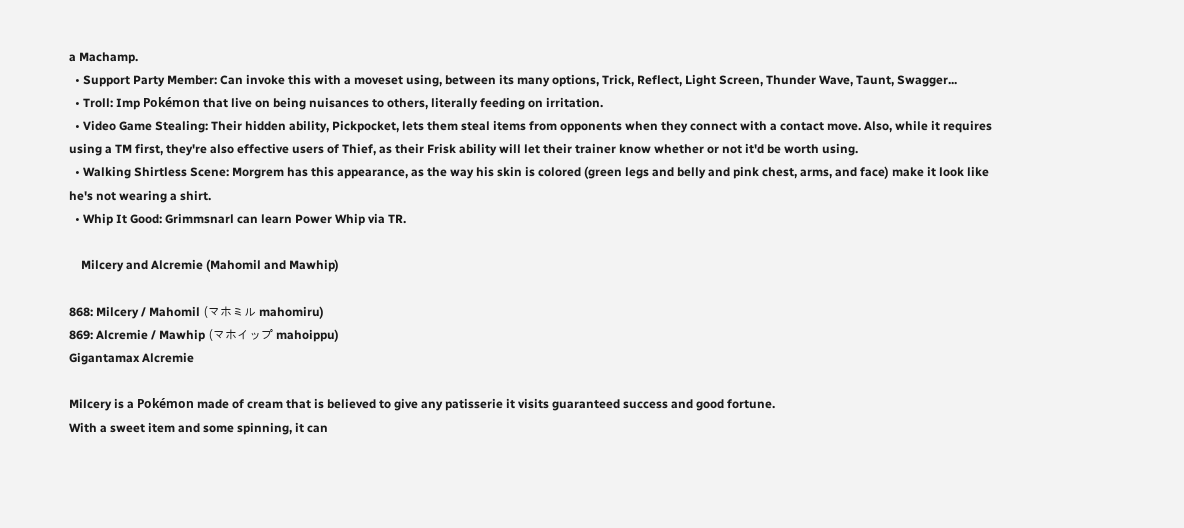a Machamp.
  • Support Party Member: Can invoke this with a moveset using, between its many options, Trick, Reflect, Light Screen, Thunder Wave, Taunt, Swagger...
  • Troll: Imp Pokémon that live on being nuisances to others, literally feeding on irritation.
  • Video Game Stealing: Their hidden ability, Pickpocket, lets them steal items from opponents when they connect with a contact move. Also, while it requires using a TM first, they're also effective users of Thief, as their Frisk ability will let their trainer know whether or not it'd be worth using.
  • Walking Shirtless Scene: Morgrem has this appearance, as the way his skin is colored (green legs and belly and pink chest, arms, and face) make it look like he's not wearing a shirt.
  • Whip It Good: Grimmsnarl can learn Power Whip via TR.

    Milcery and Alcremie (Mahomil and Mawhip)

868: Milcery / Mahomil (マホミル mahomiru)
869: Alcremie / Mawhip (マホイップ mahoippu)
Gigantamax Alcremie

Milcery is a Pokémon made of cream that is believed to give any patisserie it visits guaranteed success and good fortune.
With a sweet item and some spinning, it can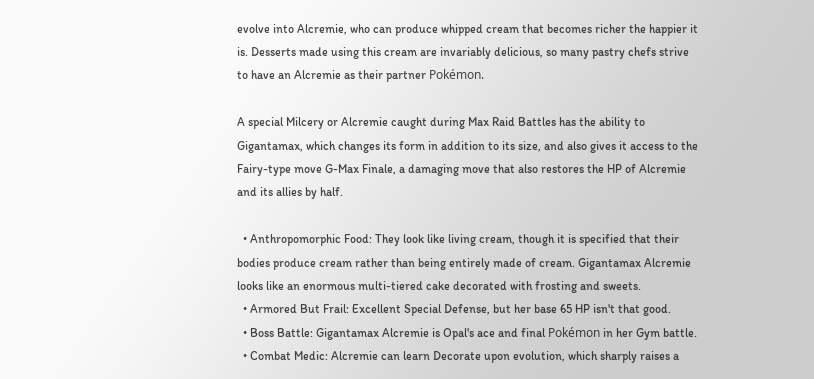evolve into Alcremie, who can produce whipped cream that becomes richer the happier it is. Desserts made using this cream are invariably delicious, so many pastry chefs strive to have an Alcremie as their partner Pokémon.

A special Milcery or Alcremie caught during Max Raid Battles has the ability to Gigantamax, which changes its form in addition to its size, and also gives it access to the Fairy-type move G-Max Finale, a damaging move that also restores the HP of Alcremie and its allies by half.

  • Anthropomorphic Food: They look like living cream, though it is specified that their bodies produce cream rather than being entirely made of cream. Gigantamax Alcremie looks like an enormous multi-tiered cake decorated with frosting and sweets.
  • Armored But Frail: Excellent Special Defense, but her base 65 HP isn't that good.
  • Boss Battle: Gigantamax Alcremie is Opal's ace and final Pokémon in her Gym battle.
  • Combat Medic: Alcremie can learn Decorate upon evolution, which sharply raises a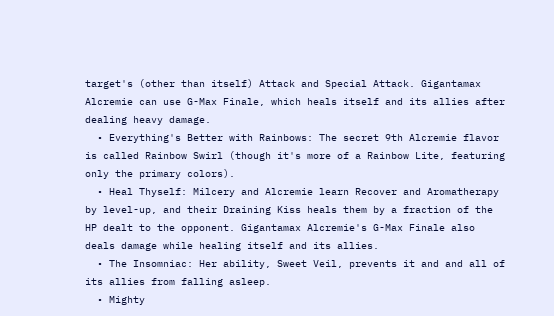target's (other than itself) Attack and Special Attack. Gigantamax Alcremie can use G-Max Finale, which heals itself and its allies after dealing heavy damage.
  • Everything's Better with Rainbows: The secret 9th Alcremie flavor is called Rainbow Swirl (though it's more of a Rainbow Lite, featuring only the primary colors).
  • Heal Thyself: Milcery and Alcremie learn Recover and Aromatherapy by level-up, and their Draining Kiss heals them by a fraction of the HP dealt to the opponent. Gigantamax Alcremie's G-Max Finale also deals damage while healing itself and its allies.
  • The Insomniac: Her ability, Sweet Veil, prevents it and and all of its allies from falling asleep.
  • Mighty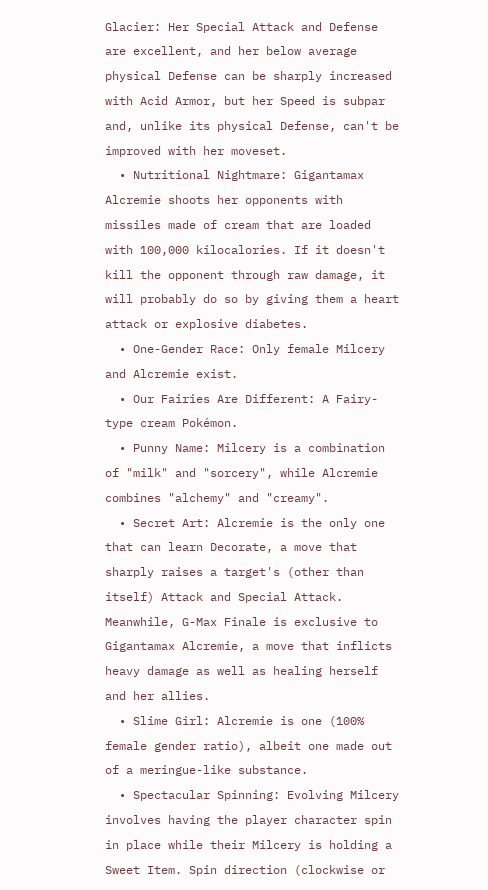Glacier: Her Special Attack and Defense are excellent, and her below average physical Defense can be sharply increased with Acid Armor, but her Speed is subpar and, unlike its physical Defense, can't be improved with her moveset.
  • Nutritional Nightmare: Gigantamax Alcremie shoots her opponents with missiles made of cream that are loaded with 100,000 kilocalories. If it doesn't kill the opponent through raw damage, it will probably do so by giving them a heart attack or explosive diabetes.
  • One-Gender Race: Only female Milcery and Alcremie exist.
  • Our Fairies Are Different: A Fairy-type cream Pokémon.
  • Punny Name: Milcery is a combination of "milk" and "sorcery", while Alcremie combines "alchemy" and "creamy".
  • Secret Art: Alcremie is the only one that can learn Decorate, a move that sharply raises a target's (other than itself) Attack and Special Attack. Meanwhile, G-Max Finale is exclusive to Gigantamax Alcremie, a move that inflicts heavy damage as well as healing herself and her allies.
  • Slime Girl: Alcremie is one (100% female gender ratio), albeit one made out of a meringue-like substance.
  • Spectacular Spinning: Evolving Milcery involves having the player character spin in place while their Milcery is holding a Sweet Item. Spin direction (clockwise or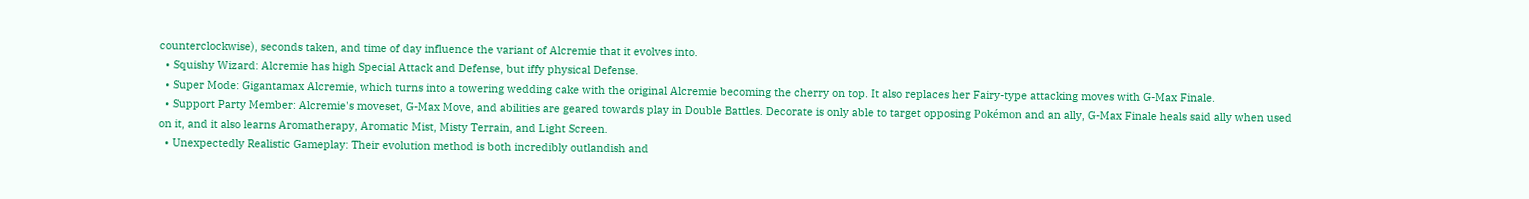counterclockwise), seconds taken, and time of day influence the variant of Alcremie that it evolves into.
  • Squishy Wizard: Alcremie has high Special Attack and Defense, but iffy physical Defense.
  • Super Mode: Gigantamax Alcremie, which turns into a towering wedding cake with the original Alcremie becoming the cherry on top. It also replaces her Fairy-type attacking moves with G-Max Finale.
  • Support Party Member: Alcremie's moveset, G-Max Move, and abilities are geared towards play in Double Battles. Decorate is only able to target opposing Pokémon and an ally, G-Max Finale heals said ally when used on it, and it also learns Aromatherapy, Aromatic Mist, Misty Terrain, and Light Screen.
  • Unexpectedly Realistic Gameplay: Their evolution method is both incredibly outlandish and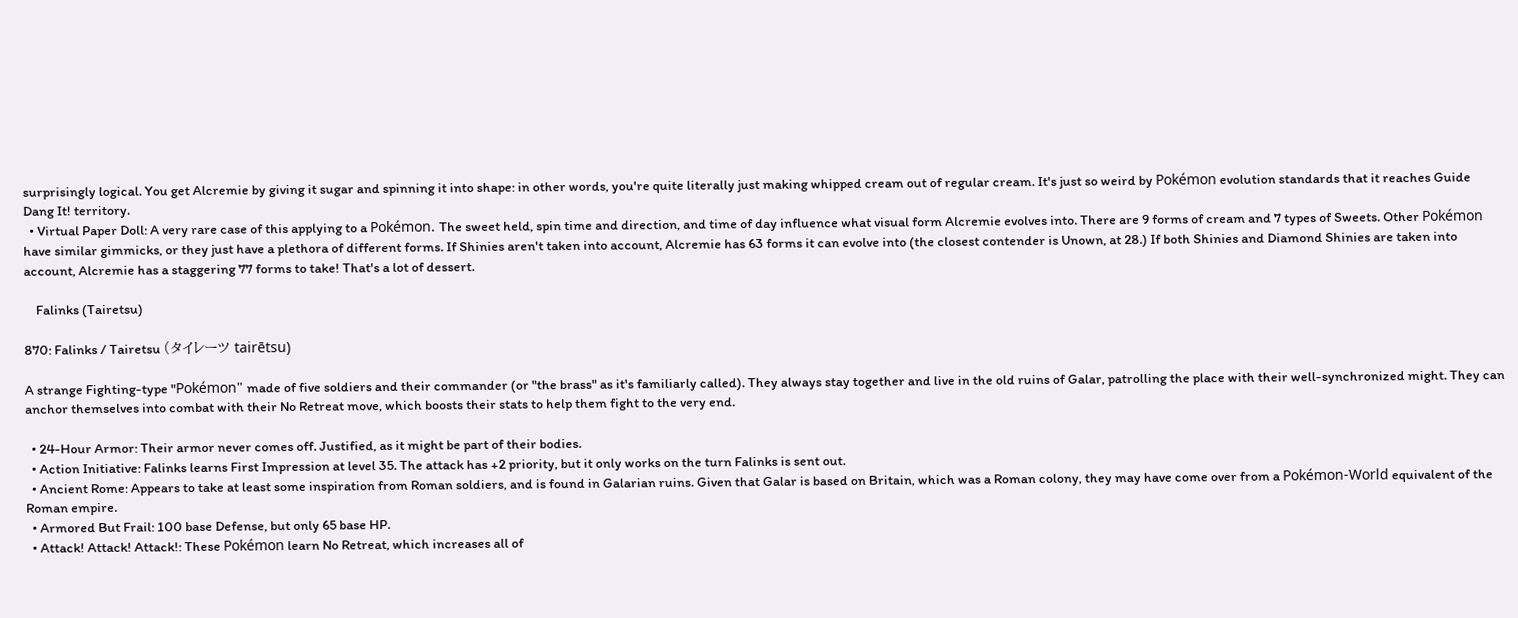surprisingly logical. You get Alcremie by giving it sugar and spinning it into shape: in other words, you're quite literally just making whipped cream out of regular cream. It's just so weird by Pokémon evolution standards that it reaches Guide Dang It! territory.
  • Virtual Paper Doll: A very rare case of this applying to a Pokémon. The sweet held, spin time and direction, and time of day influence what visual form Alcremie evolves into. There are 9 forms of cream and 7 types of Sweets. Other Pokémon have similar gimmicks, or they just have a plethora of different forms. If Shinies aren't taken into account, Alcremie has 63 forms it can evolve into (the closest contender is Unown, at 28.) If both Shinies and Diamond Shinies are taken into account, Alcremie has a staggering 77 forms to take! That's a lot of dessert.

    Falinks (Tairetsu)

870: Falinks / Tairetsu (タイレーツ tairētsu)

A strange Fighting-type "Pokémon" made of five soldiers and their commander (or "the brass" as it's familiarly called). They always stay together and live in the old ruins of Galar, patrolling the place with their well-synchronized might. They can anchor themselves into combat with their No Retreat move, which boosts their stats to help them fight to the very end.

  • 24-Hour Armor: Their armor never comes off. Justified, as it might be part of their bodies.
  • Action Initiative: Falinks learns First Impression at level 35. The attack has +2 priority, but it only works on the turn Falinks is sent out.
  • Ancient Rome: Appears to take at least some inspiration from Roman soldiers, and is found in Galarian ruins. Given that Galar is based on Britain, which was a Roman colony, they may have come over from a Pokémon-World equivalent of the Roman empire.
  • Armored But Frail: 100 base Defense, but only 65 base HP.
  • Attack! Attack! Attack!: These Pokémon learn No Retreat, which increases all of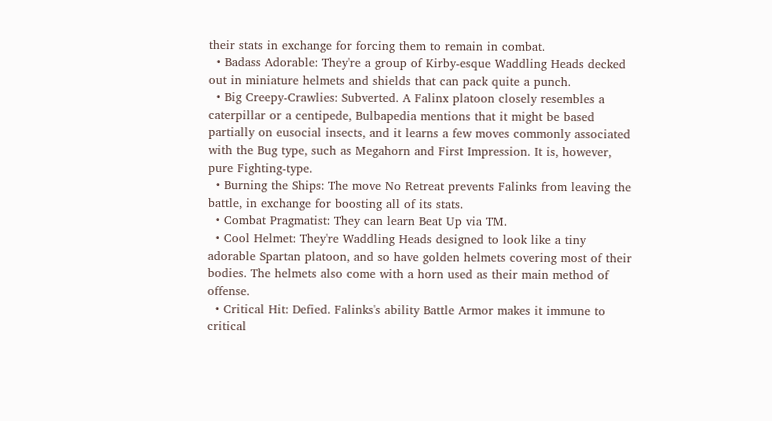their stats in exchange for forcing them to remain in combat.
  • Badass Adorable: They're a group of Kirby-esque Waddling Heads decked out in miniature helmets and shields that can pack quite a punch.
  • Big Creepy-Crawlies: Subverted. A Falinx platoon closely resembles a caterpillar or a centipede, Bulbapedia mentions that it might be based partially on eusocial insects, and it learns a few moves commonly associated with the Bug type, such as Megahorn and First Impression. It is, however, pure Fighting-type.
  • Burning the Ships: The move No Retreat prevents Falinks from leaving the battle, in exchange for boosting all of its stats.
  • Combat Pragmatist: They can learn Beat Up via TM.
  • Cool Helmet: They're Waddling Heads designed to look like a tiny adorable Spartan platoon, and so have golden helmets covering most of their bodies. The helmets also come with a horn used as their main method of offense.
  • Critical Hit: Defied. Falinks's ability Battle Armor makes it immune to critical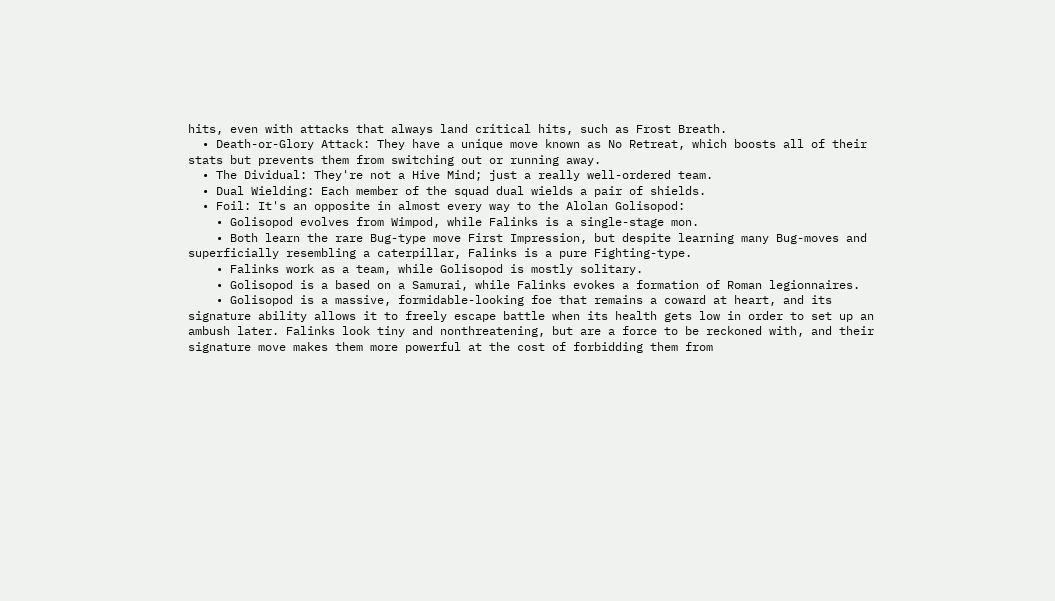hits, even with attacks that always land critical hits, such as Frost Breath.
  • Death-or-Glory Attack: They have a unique move known as No Retreat, which boosts all of their stats but prevents them from switching out or running away.
  • The Dividual: They're not a Hive Mind; just a really well-ordered team.
  • Dual Wielding: Each member of the squad dual wields a pair of shields.
  • Foil: It's an opposite in almost every way to the Alolan Golisopod:
    • Golisopod evolves from Wimpod, while Falinks is a single-stage mon.
    • Both learn the rare Bug-type move First Impression, but despite learning many Bug-moves and superficially resembling a caterpillar, Falinks is a pure Fighting-type.
    • Falinks work as a team, while Golisopod is mostly solitary.
    • Golisopod is a based on a Samurai, while Falinks evokes a formation of Roman legionnaires.
    • Golisopod is a massive, formidable-looking foe that remains a coward at heart, and its signature ability allows it to freely escape battle when its health gets low in order to set up an ambush later. Falinks look tiny and nonthreatening, but are a force to be reckoned with, and their signature move makes them more powerful at the cost of forbidding them from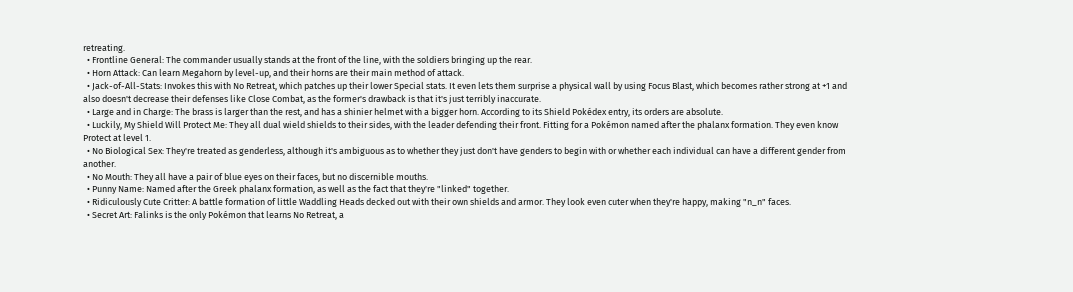retreating.
  • Frontline General: The commander usually stands at the front of the line, with the soldiers bringing up the rear.
  • Horn Attack: Can learn Megahorn by level-up, and their horns are their main method of attack.
  • Jack-of-All-Stats: Invokes this with No Retreat, which patches up their lower Special stats. It even lets them surprise a physical wall by using Focus Blast, which becomes rather strong at +1 and also doesn't decrease their defenses like Close Combat, as the former's drawback is that it's just terribly inaccurate.
  • Large and in Charge: The brass is larger than the rest, and has a shinier helmet with a bigger horn. According to its Shield Pokédex entry, its orders are absolute.
  • Luckily, My Shield Will Protect Me: They all dual wield shields to their sides, with the leader defending their front. Fitting for a Pokémon named after the phalanx formation. They even know Protect at level 1.
  • No Biological Sex: They're treated as genderless, although it's ambiguous as to whether they just don't have genders to begin with or whether each individual can have a different gender from another.
  • No Mouth: They all have a pair of blue eyes on their faces, but no discernible mouths.
  • Punny Name: Named after the Greek phalanx formation, as well as the fact that they're "linked" together.
  • Ridiculously Cute Critter: A battle formation of little Waddling Heads decked out with their own shields and armor. They look even cuter when they're happy, making "n_n" faces.
  • Secret Art: Falinks is the only Pokémon that learns No Retreat, a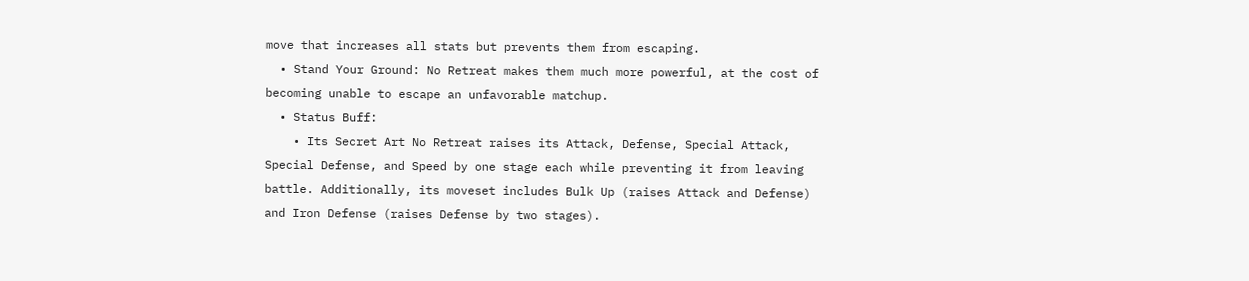move that increases all stats but prevents them from escaping.
  • Stand Your Ground: No Retreat makes them much more powerful, at the cost of becoming unable to escape an unfavorable matchup.
  • Status Buff:
    • Its Secret Art No Retreat raises its Attack, Defense, Special Attack, Special Defense, and Speed by one stage each while preventing it from leaving battle. Additionally, its moveset includes Bulk Up (raises Attack and Defense) and Iron Defense (raises Defense by two stages).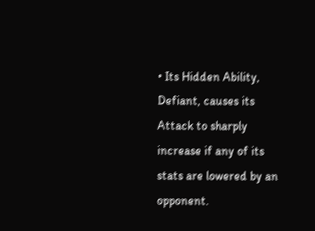• Its Hidden Ability, Defiant, causes its Attack to sharply increase if any of its stats are lowered by an opponent.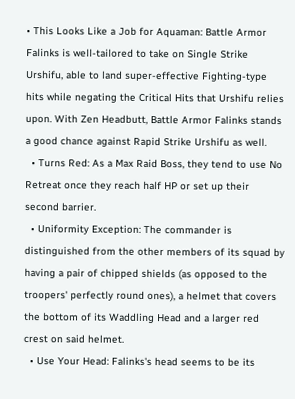• This Looks Like a Job for Aquaman: Battle Armor Falinks is well-tailored to take on Single Strike Urshifu, able to land super-effective Fighting-type hits while negating the Critical Hits that Urshifu relies upon. With Zen Headbutt, Battle Armor Falinks stands a good chance against Rapid Strike Urshifu as well.
  • Turns Red: As a Max Raid Boss, they tend to use No Retreat once they reach half HP or set up their second barrier.
  • Uniformity Exception: The commander is distinguished from the other members of its squad by having a pair of chipped shields (as opposed to the troopers' perfectly round ones), a helmet that covers the bottom of its Waddling Head and a larger red crest on said helmet.
  • Use Your Head: Falinks's head seems to be its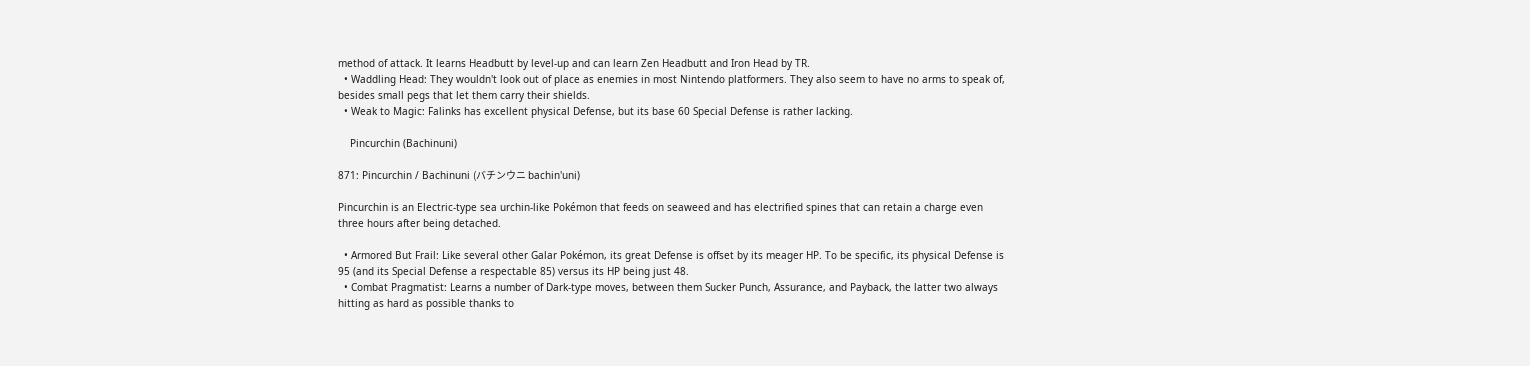method of attack. It learns Headbutt by level-up and can learn Zen Headbutt and Iron Head by TR.
  • Waddling Head: They wouldn't look out of place as enemies in most Nintendo platformers. They also seem to have no arms to speak of, besides small pegs that let them carry their shields.
  • Weak to Magic: Falinks has excellent physical Defense, but its base 60 Special Defense is rather lacking.

    Pincurchin (Bachinuni)

871: Pincurchin / Bachinuni (バチンウニ bachin'uni)

Pincurchin is an Electric-type sea urchin-like Pokémon that feeds on seaweed and has electrified spines that can retain a charge even three hours after being detached.

  • Armored But Frail: Like several other Galar Pokémon, its great Defense is offset by its meager HP. To be specific, its physical Defense is 95 (and its Special Defense a respectable 85) versus its HP being just 48.
  • Combat Pragmatist: Learns a number of Dark-type moves, between them Sucker Punch, Assurance, and Payback, the latter two always hitting as hard as possible thanks to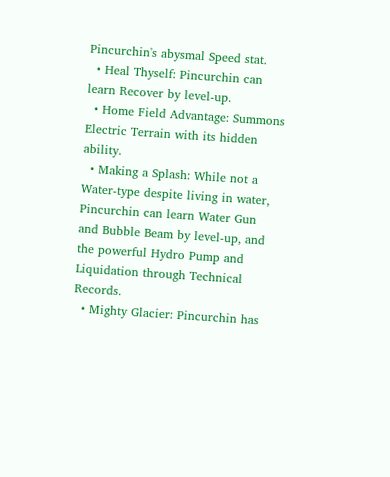Pincurchin's abysmal Speed stat.
  • Heal Thyself: Pincurchin can learn Recover by level-up.
  • Home Field Advantage: Summons Electric Terrain with its hidden ability.
  • Making a Splash: While not a Water-type despite living in water, Pincurchin can learn Water Gun and Bubble Beam by level-up, and the powerful Hydro Pump and Liquidation through Technical Records.
  • Mighty Glacier: Pincurchin has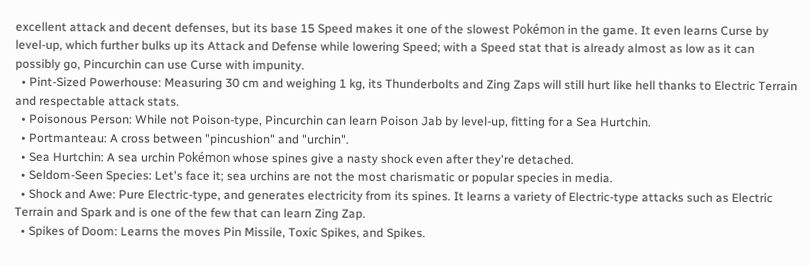excellent attack and decent defenses, but its base 15 Speed makes it one of the slowest Pokémon in the game. It even learns Curse by level-up, which further bulks up its Attack and Defense while lowering Speed; with a Speed stat that is already almost as low as it can possibly go, Pincurchin can use Curse with impunity.
  • Pint-Sized Powerhouse: Measuring 30 cm and weighing 1 kg, its Thunderbolts and Zing Zaps will still hurt like hell thanks to Electric Terrain and respectable attack stats.
  • Poisonous Person: While not Poison-type, Pincurchin can learn Poison Jab by level-up, fitting for a Sea Hurtchin.
  • Portmanteau: A cross between "pincushion" and "urchin".
  • Sea Hurtchin: A sea urchin Pokémon whose spines give a nasty shock even after they're detached.
  • Seldom-Seen Species: Let's face it; sea urchins are not the most charismatic or popular species in media.
  • Shock and Awe: Pure Electric-type, and generates electricity from its spines. It learns a variety of Electric-type attacks such as Electric Terrain and Spark and is one of the few that can learn Zing Zap.
  • Spikes of Doom: Learns the moves Pin Missile, Toxic Spikes, and Spikes.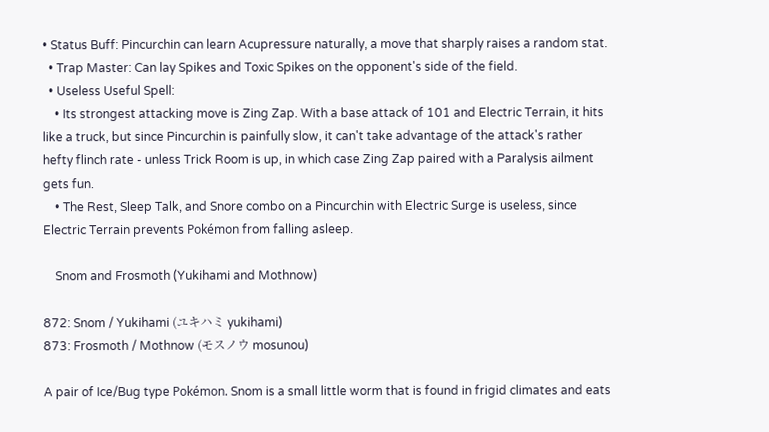• Status Buff: Pincurchin can learn Acupressure naturally, a move that sharply raises a random stat.
  • Trap Master: Can lay Spikes and Toxic Spikes on the opponent's side of the field.
  • Useless Useful Spell:
    • Its strongest attacking move is Zing Zap. With a base attack of 101 and Electric Terrain, it hits like a truck, but since Pincurchin is painfully slow, it can't take advantage of the attack's rather hefty flinch rate - unless Trick Room is up, in which case Zing Zap paired with a Paralysis ailment gets fun.
    • The Rest, Sleep Talk, and Snore combo on a Pincurchin with Electric Surge is useless, since Electric Terrain prevents Pokémon from falling asleep.

    Snom and Frosmoth (Yukihami and Mothnow)

872: Snom / Yukihami (ユキハミ yukihami)
873: Frosmoth / Mothnow (モスノウ mosunou)

A pair of Ice/Bug type Pokémon. Snom is a small little worm that is found in frigid climates and eats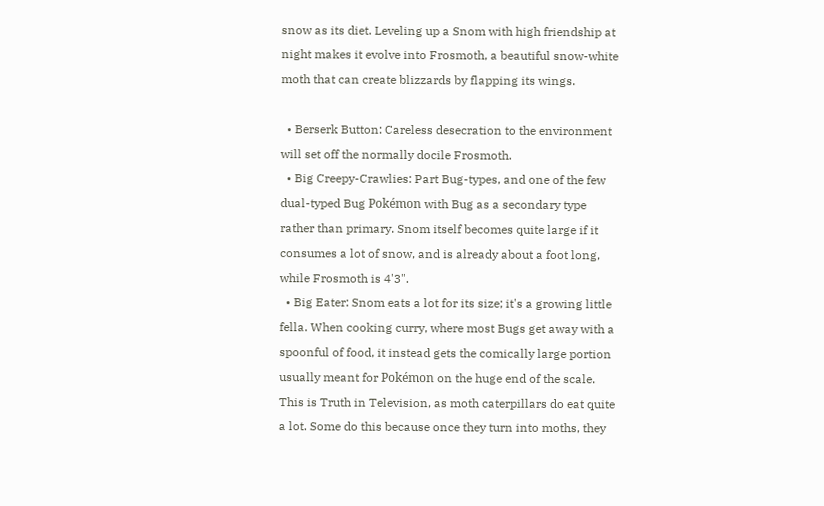snow as its diet. Leveling up a Snom with high friendship at night makes it evolve into Frosmoth, a beautiful snow-white moth that can create blizzards by flapping its wings.

  • Berserk Button: Careless desecration to the environment will set off the normally docile Frosmoth.
  • Big Creepy-Crawlies: Part Bug-types, and one of the few dual-typed Bug Pokémon with Bug as a secondary type rather than primary. Snom itself becomes quite large if it consumes a lot of snow, and is already about a foot long, while Frosmoth is 4'3".
  • Big Eater: Snom eats a lot for its size; it's a growing little fella. When cooking curry, where most Bugs get away with a spoonful of food, it instead gets the comically large portion usually meant for Pokémon on the huge end of the scale. This is Truth in Television, as moth caterpillars do eat quite a lot. Some do this because once they turn into moths, they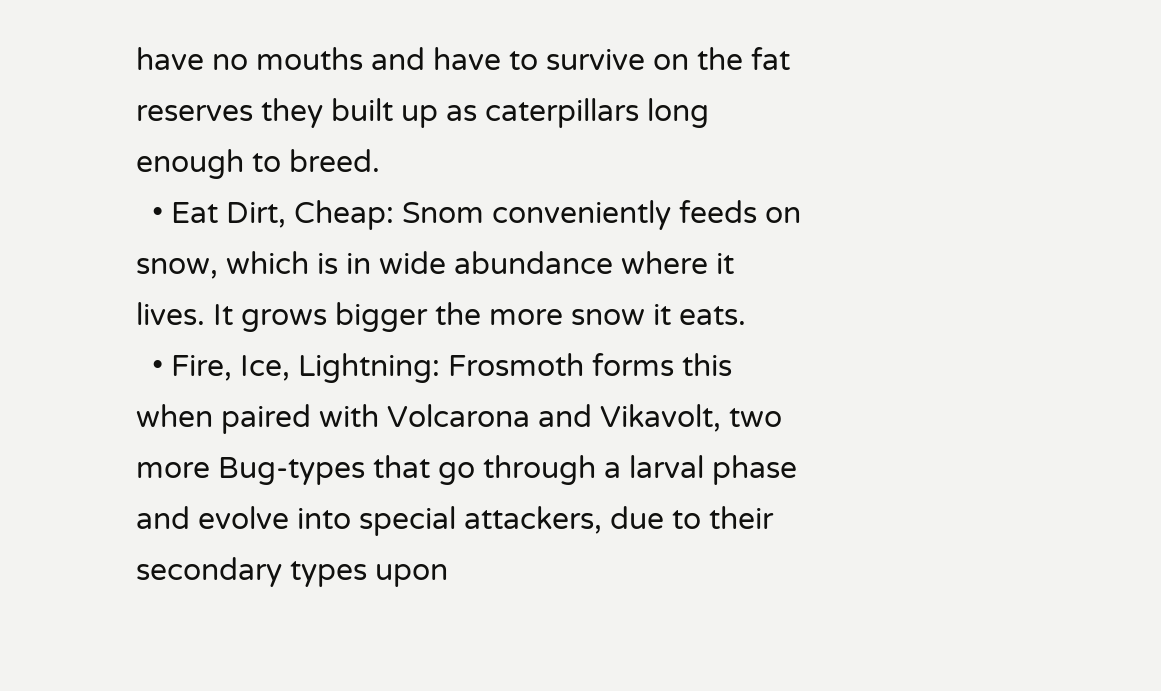have no mouths and have to survive on the fat reserves they built up as caterpillars long enough to breed.
  • Eat Dirt, Cheap: Snom conveniently feeds on snow, which is in wide abundance where it lives. It grows bigger the more snow it eats.
  • Fire, Ice, Lightning: Frosmoth forms this when paired with Volcarona and Vikavolt, two more Bug-types that go through a larval phase and evolve into special attackers, due to their secondary types upon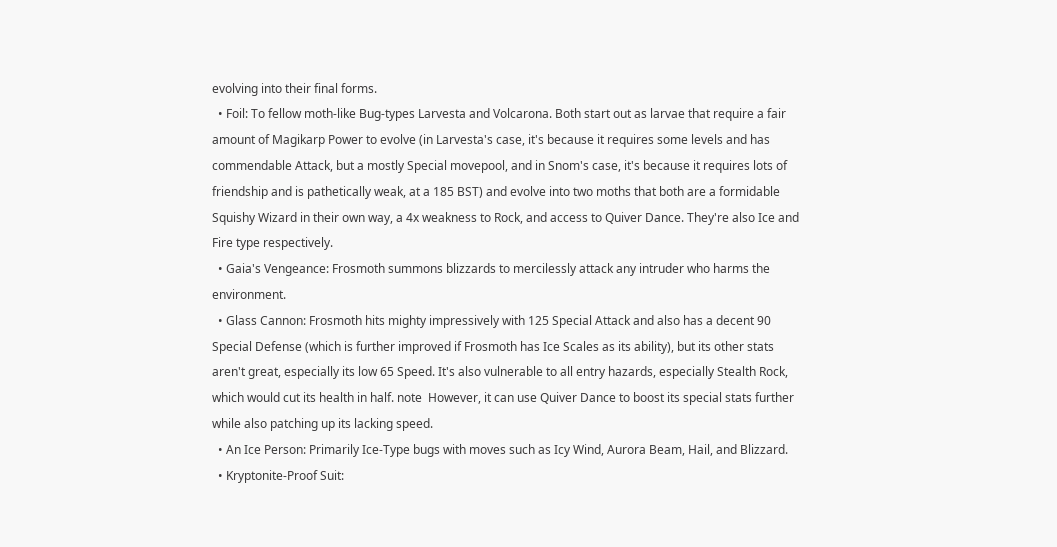evolving into their final forms.
  • Foil: To fellow moth-like Bug-types Larvesta and Volcarona. Both start out as larvae that require a fair amount of Magikarp Power to evolve (in Larvesta's case, it's because it requires some levels and has commendable Attack, but a mostly Special movepool, and in Snom's case, it's because it requires lots of friendship and is pathetically weak, at a 185 BST) and evolve into two moths that both are a formidable Squishy Wizard in their own way, a 4x weakness to Rock, and access to Quiver Dance. They're also Ice and Fire type respectively.
  • Gaia's Vengeance: Frosmoth summons blizzards to mercilessly attack any intruder who harms the environment.
  • Glass Cannon: Frosmoth hits mighty impressively with 125 Special Attack and also has a decent 90 Special Defense (which is further improved if Frosmoth has Ice Scales as its ability), but its other stats aren't great, especially its low 65 Speed. It's also vulnerable to all entry hazards, especially Stealth Rock, which would cut its health in half. note  However, it can use Quiver Dance to boost its special stats further while also patching up its lacking speed.
  • An Ice Person: Primarily Ice-Type bugs with moves such as Icy Wind, Aurora Beam, Hail, and Blizzard.
  • Kryptonite-Proof Suit: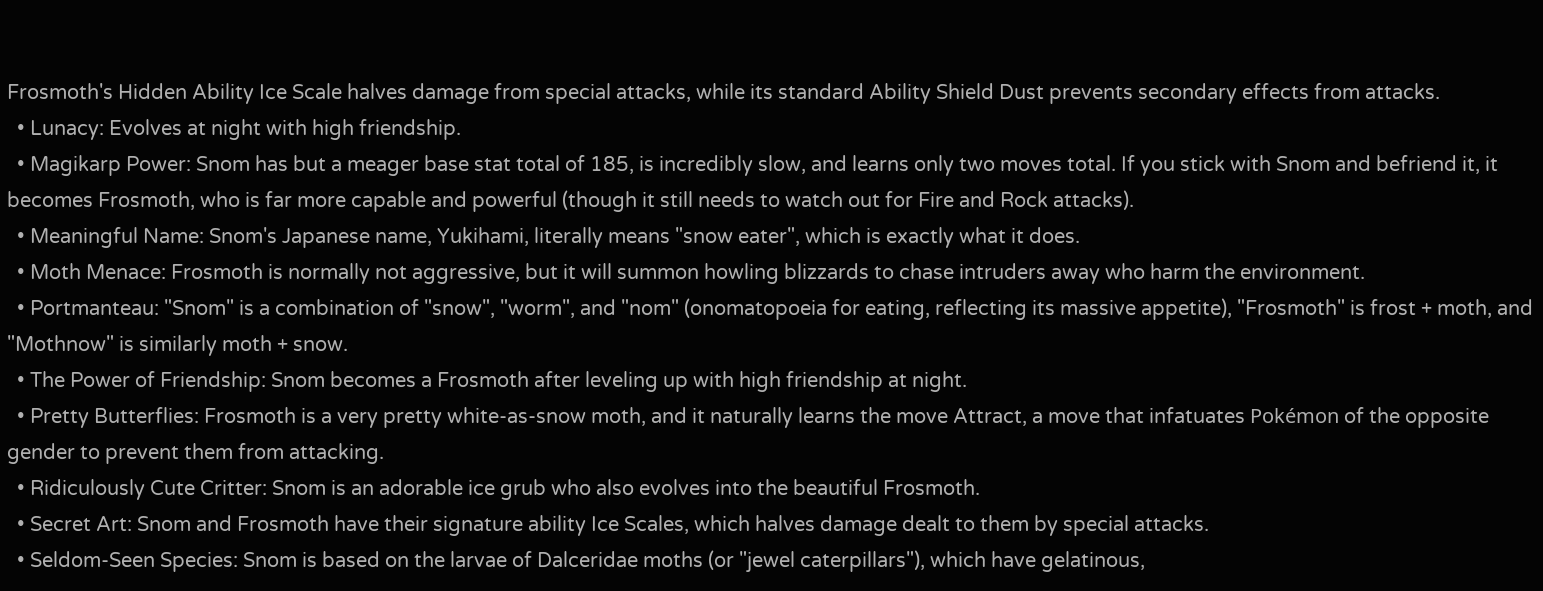Frosmoth's Hidden Ability Ice Scale halves damage from special attacks, while its standard Ability Shield Dust prevents secondary effects from attacks.
  • Lunacy: Evolves at night with high friendship.
  • Magikarp Power: Snom has but a meager base stat total of 185, is incredibly slow, and learns only two moves total. If you stick with Snom and befriend it, it becomes Frosmoth, who is far more capable and powerful (though it still needs to watch out for Fire and Rock attacks).
  • Meaningful Name: Snom's Japanese name, Yukihami, literally means "snow eater", which is exactly what it does.
  • Moth Menace: Frosmoth is normally not aggressive, but it will summon howling blizzards to chase intruders away who harm the environment.
  • Portmanteau: "Snom" is a combination of "snow", "worm", and "nom" (onomatopoeia for eating, reflecting its massive appetite), "Frosmoth" is frost + moth, and "Mothnow" is similarly moth + snow.
  • The Power of Friendship: Snom becomes a Frosmoth after leveling up with high friendship at night.
  • Pretty Butterflies: Frosmoth is a very pretty white-as-snow moth, and it naturally learns the move Attract, a move that infatuates Pokémon of the opposite gender to prevent them from attacking.
  • Ridiculously Cute Critter: Snom is an adorable ice grub who also evolves into the beautiful Frosmoth.
  • Secret Art: Snom and Frosmoth have their signature ability Ice Scales, which halves damage dealt to them by special attacks.
  • Seldom-Seen Species: Snom is based on the larvae of Dalceridae moths (or "jewel caterpillars"), which have gelatinous,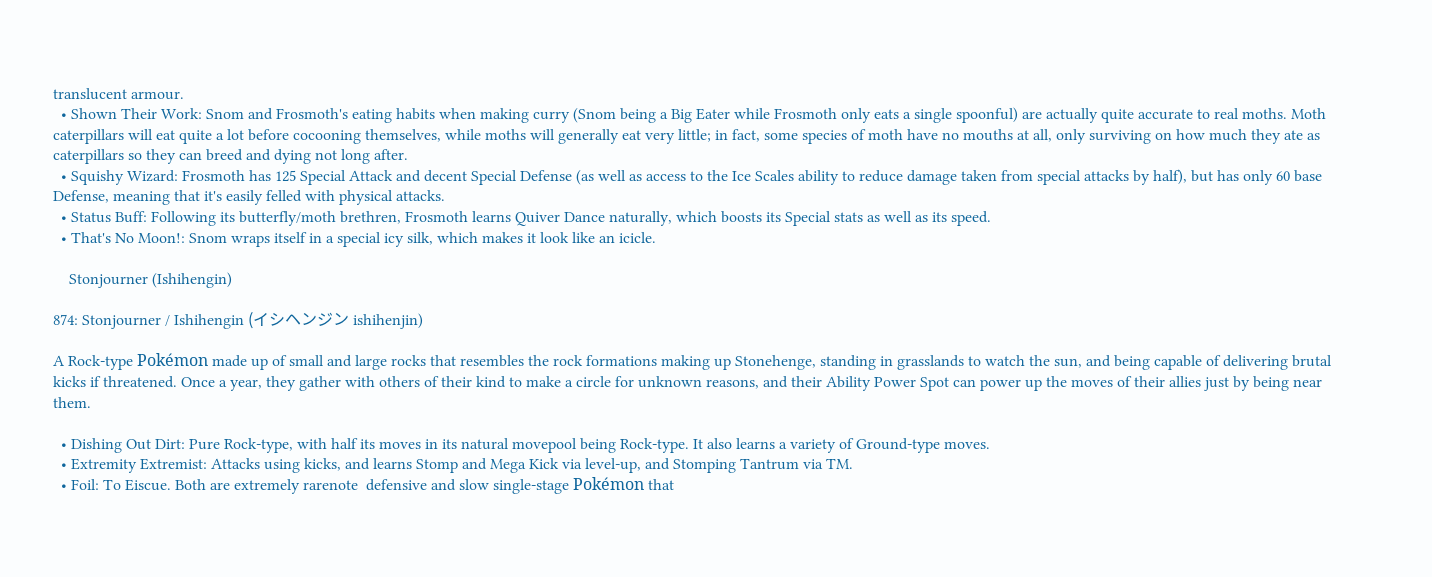translucent armour.
  • Shown Their Work: Snom and Frosmoth's eating habits when making curry (Snom being a Big Eater while Frosmoth only eats a single spoonful) are actually quite accurate to real moths. Moth caterpillars will eat quite a lot before cocooning themselves, while moths will generally eat very little; in fact, some species of moth have no mouths at all, only surviving on how much they ate as caterpillars so they can breed and dying not long after.
  • Squishy Wizard: Frosmoth has 125 Special Attack and decent Special Defense (as well as access to the Ice Scales ability to reduce damage taken from special attacks by half), but has only 60 base Defense, meaning that it's easily felled with physical attacks.
  • Status Buff: Following its butterfly/moth brethren, Frosmoth learns Quiver Dance naturally, which boosts its Special stats as well as its speed.
  • That's No Moon!: Snom wraps itself in a special icy silk, which makes it look like an icicle.

    Stonjourner (Ishihengin)

874: Stonjourner / Ishihengin (イシヘンジン ishihenjin)

A Rock-type Pokémon made up of small and large rocks that resembles the rock formations making up Stonehenge, standing in grasslands to watch the sun, and being capable of delivering brutal kicks if threatened. Once a year, they gather with others of their kind to make a circle for unknown reasons, and their Ability Power Spot can power up the moves of their allies just by being near them.

  • Dishing Out Dirt: Pure Rock-type, with half its moves in its natural movepool being Rock-type. It also learns a variety of Ground-type moves.
  • Extremity Extremist: Attacks using kicks, and learns Stomp and Mega Kick via level-up, and Stomping Tantrum via TM.
  • Foil: To Eiscue. Both are extremely rarenote  defensive and slow single-stage Pokémon that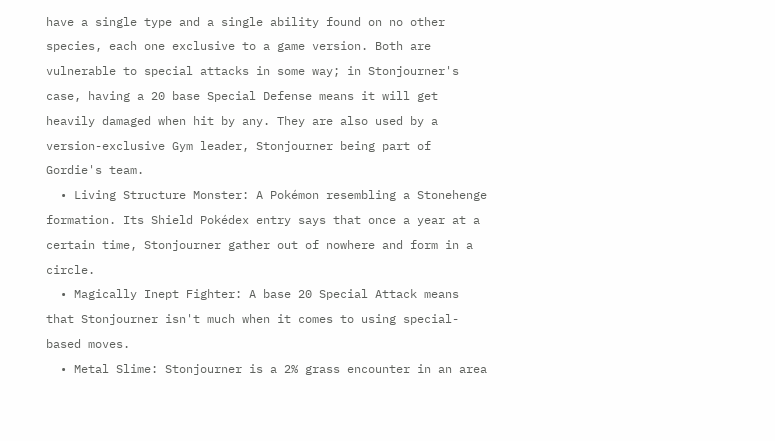have a single type and a single ability found on no other species, each one exclusive to a game version. Both are vulnerable to special attacks in some way; in Stonjourner's case, having a 20 base Special Defense means it will get heavily damaged when hit by any. They are also used by a version-exclusive Gym leader, Stonjourner being part of Gordie's team.
  • Living Structure Monster: A Pokémon resembling a Stonehenge formation. Its Shield Pokédex entry says that once a year at a certain time, Stonjourner gather out of nowhere and form in a circle.
  • Magically Inept Fighter: A base 20 Special Attack means that Stonjourner isn't much when it comes to using special-based moves.
  • Metal Slime: Stonjourner is a 2% grass encounter in an area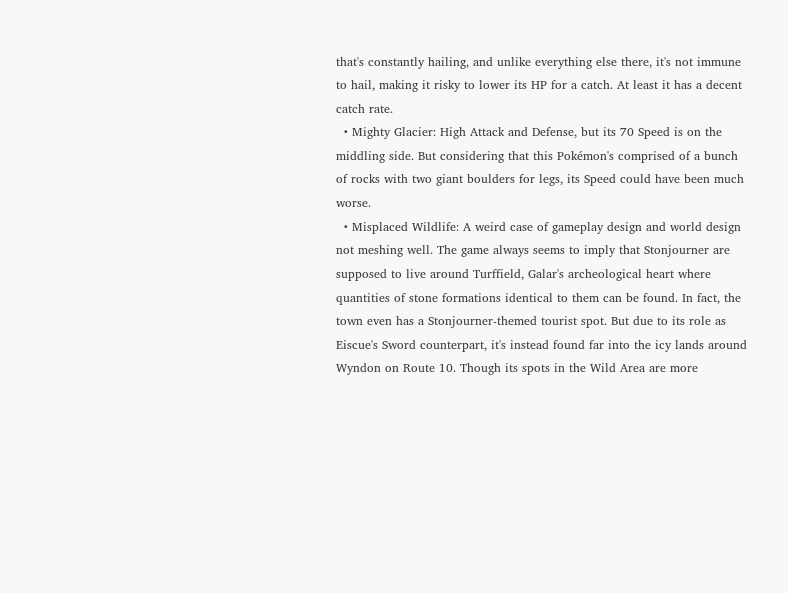that's constantly hailing, and unlike everything else there, it's not immune to hail, making it risky to lower its HP for a catch. At least it has a decent catch rate.
  • Mighty Glacier: High Attack and Defense, but its 70 Speed is on the middling side. But considering that this Pokémon's comprised of a bunch of rocks with two giant boulders for legs, its Speed could have been much worse.
  • Misplaced Wildlife: A weird case of gameplay design and world design not meshing well. The game always seems to imply that Stonjourner are supposed to live around Turffield, Galar's archeological heart where quantities of stone formations identical to them can be found. In fact, the town even has a Stonjourner-themed tourist spot. But due to its role as Eiscue's Sword counterpart, it's instead found far into the icy lands around Wyndon on Route 10. Though its spots in the Wild Area are more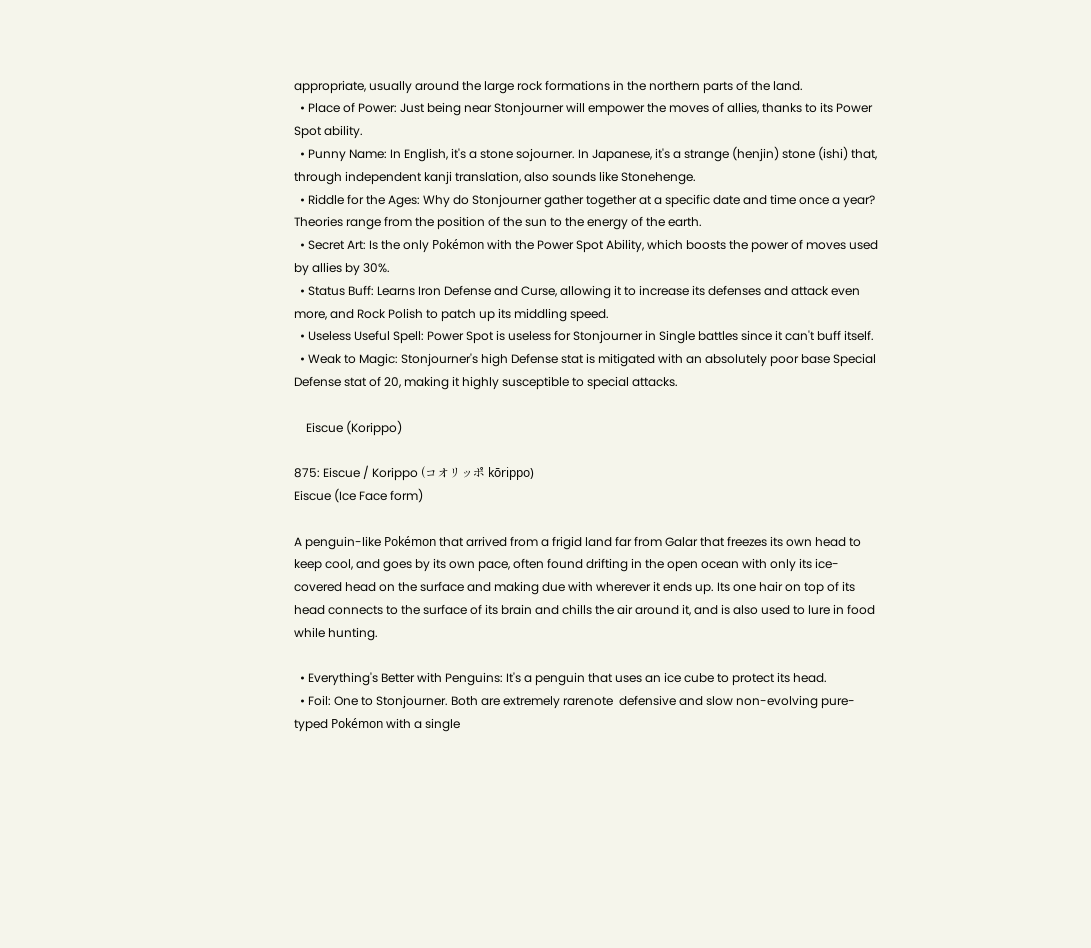appropriate, usually around the large rock formations in the northern parts of the land.
  • Place of Power: Just being near Stonjourner will empower the moves of allies, thanks to its Power Spot ability.
  • Punny Name: In English, it's a stone sojourner. In Japanese, it's a strange (henjin) stone (ishi) that, through independent kanji translation, also sounds like Stonehenge.
  • Riddle for the Ages: Why do Stonjourner gather together at a specific date and time once a year? Theories range from the position of the sun to the energy of the earth.
  • Secret Art: Is the only Pokémon with the Power Spot Ability, which boosts the power of moves used by allies by 30%.
  • Status Buff: Learns Iron Defense and Curse, allowing it to increase its defenses and attack even more, and Rock Polish to patch up its middling speed.
  • Useless Useful Spell: Power Spot is useless for Stonjourner in Single battles since it can't buff itself.
  • Weak to Magic: Stonjourner's high Defense stat is mitigated with an absolutely poor base Special Defense stat of 20, making it highly susceptible to special attacks.

    Eiscue (Korippo)

875: Eiscue / Korippo (コオリッポ kōrippo)
Eiscue (Ice Face form)

A penguin-like Pokémon that arrived from a frigid land far from Galar that freezes its own head to keep cool, and goes by its own pace, often found drifting in the open ocean with only its ice-covered head on the surface and making due with wherever it ends up. Its one hair on top of its head connects to the surface of its brain and chills the air around it, and is also used to lure in food while hunting.

  • Everything's Better with Penguins: It's a penguin that uses an ice cube to protect its head.
  • Foil: One to Stonjourner. Both are extremely rarenote  defensive and slow non-evolving pure-typed Pokémon with a single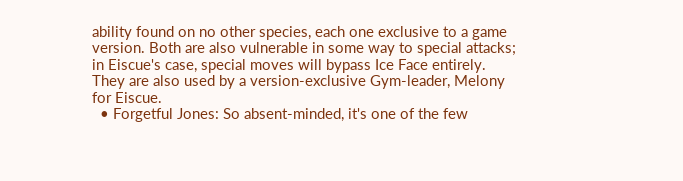ability found on no other species, each one exclusive to a game version. Both are also vulnerable in some way to special attacks; in Eiscue's case, special moves will bypass Ice Face entirely. They are also used by a version-exclusive Gym-leader, Melony for Eiscue.
  • Forgetful Jones: So absent-minded, it's one of the few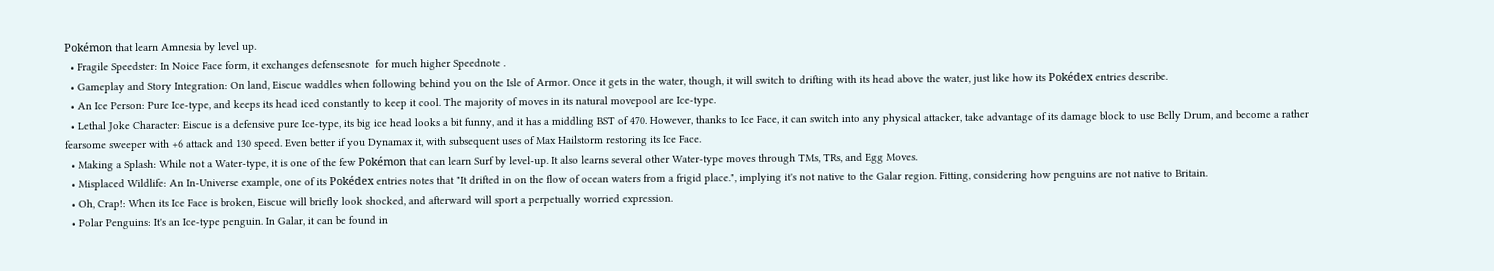Pokémon that learn Amnesia by level up.
  • Fragile Speedster: In Noice Face form, it exchanges defensesnote  for much higher Speednote .
  • Gameplay and Story Integration: On land, Eiscue waddles when following behind you on the Isle of Armor. Once it gets in the water, though, it will switch to drifting with its head above the water, just like how its Pokédex entries describe.
  • An Ice Person: Pure Ice-type, and keeps its head iced constantly to keep it cool. The majority of moves in its natural movepool are Ice-type.
  • Lethal Joke Character: Eiscue is a defensive pure Ice-type, its big ice head looks a bit funny, and it has a middling BST of 470. However, thanks to Ice Face, it can switch into any physical attacker, take advantage of its damage block to use Belly Drum, and become a rather fearsome sweeper with +6 attack and 130 speed. Even better if you Dynamax it, with subsequent uses of Max Hailstorm restoring its Ice Face.
  • Making a Splash: While not a Water-type, it is one of the few Pokémon that can learn Surf by level-up. It also learns several other Water-type moves through TMs, TRs, and Egg Moves.
  • Misplaced Wildlife: An In-Universe example, one of its Pokédex entries notes that "It drifted in on the flow of ocean waters from a frigid place.", implying it's not native to the Galar region. Fitting, considering how penguins are not native to Britain.
  • Oh, Crap!: When its Ice Face is broken, Eiscue will briefly look shocked, and afterward will sport a perpetually worried expression.
  • Polar Penguins: It's an Ice-type penguin. In Galar, it can be found in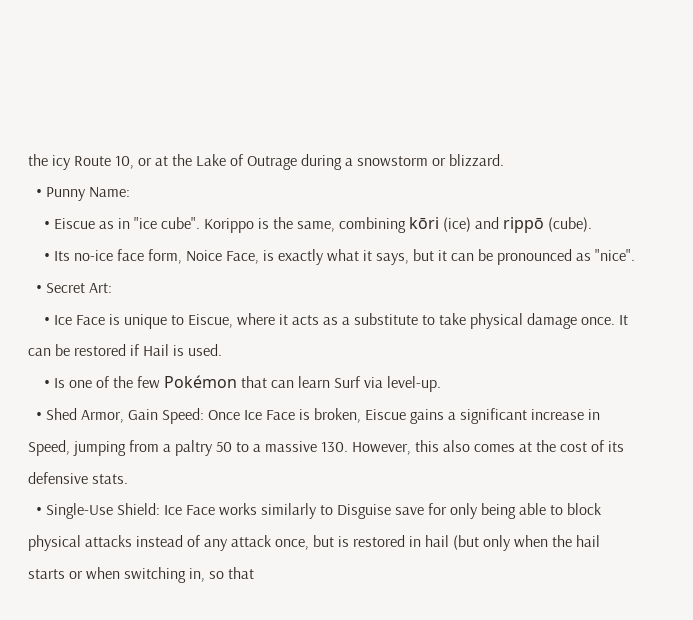the icy Route 10, or at the Lake of Outrage during a snowstorm or blizzard.
  • Punny Name:
    • Eiscue as in "ice cube". Korippo is the same, combining kōri (ice) and rippō (cube).
    • Its no-ice face form, Noice Face, is exactly what it says, but it can be pronounced as "nice".
  • Secret Art:
    • Ice Face is unique to Eiscue, where it acts as a substitute to take physical damage once. It can be restored if Hail is used.
    • Is one of the few Pokémon that can learn Surf via level-up.
  • Shed Armor, Gain Speed: Once Ice Face is broken, Eiscue gains a significant increase in Speed, jumping from a paltry 50 to a massive 130. However, this also comes at the cost of its defensive stats.
  • Single-Use Shield: Ice Face works similarly to Disguise save for only being able to block physical attacks instead of any attack once, but is restored in hail (but only when the hail starts or when switching in, so that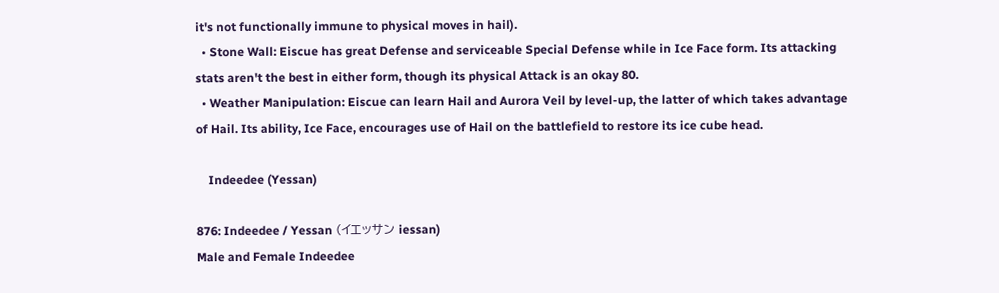it's not functionally immune to physical moves in hail).
  • Stone Wall: Eiscue has great Defense and serviceable Special Defense while in Ice Face form. Its attacking stats aren't the best in either form, though its physical Attack is an okay 80.
  • Weather Manipulation: Eiscue can learn Hail and Aurora Veil by level-up, the latter of which takes advantage of Hail. Its ability, Ice Face, encourages use of Hail on the battlefield to restore its ice cube head.

    Indeedee (Yessan)

876: Indeedee / Yessan (イエッサン iessan)
Male and Female Indeedee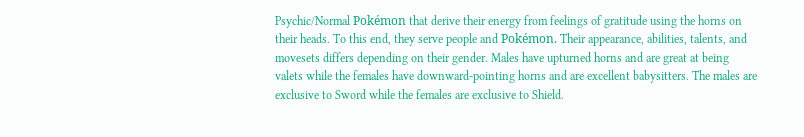Psychic/Normal Pokémon that derive their energy from feelings of gratitude using the horns on their heads. To this end, they serve people and Pokémon. Their appearance, abilities, talents, and movesets differs depending on their gender. Males have upturned horns and are great at being valets while the females have downward-pointing horns and are excellent babysitters. The males are exclusive to Sword while the females are exclusive to Shield.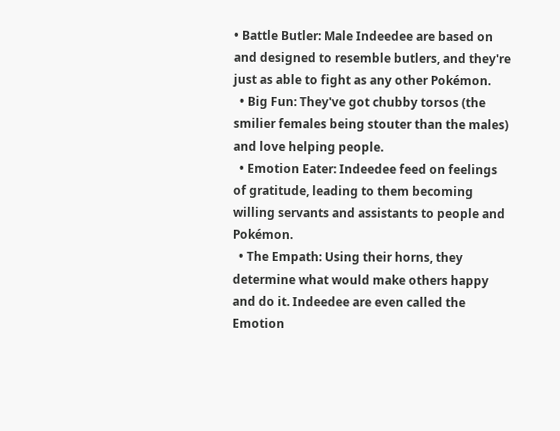• Battle Butler: Male Indeedee are based on and designed to resemble butlers, and they're just as able to fight as any other Pokémon.
  • Big Fun: They've got chubby torsos (the smilier females being stouter than the males) and love helping people.
  • Emotion Eater: Indeedee feed on feelings of gratitude, leading to them becoming willing servants and assistants to people and Pokémon.
  • The Empath: Using their horns, they determine what would make others happy and do it. Indeedee are even called the Emotion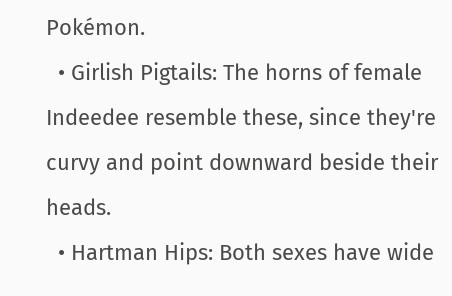Pokémon.
  • Girlish Pigtails: The horns of female Indeedee resemble these, since they're curvy and point downward beside their heads.
  • Hartman Hips: Both sexes have wide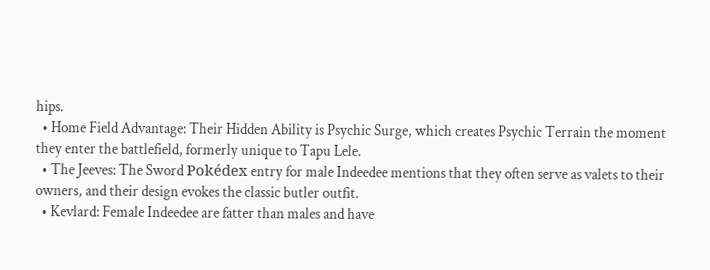hips.
  • Home Field Advantage: Their Hidden Ability is Psychic Surge, which creates Psychic Terrain the moment they enter the battlefield, formerly unique to Tapu Lele.
  • The Jeeves: The Sword Pokédex entry for male Indeedee mentions that they often serve as valets to their owners, and their design evokes the classic butler outfit.
  • Kevlard: Female Indeedee are fatter than males and have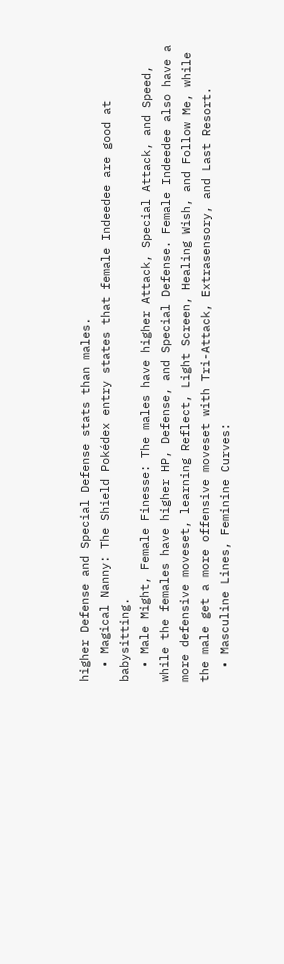higher Defense and Special Defense stats than males.
  • Magical Nanny: The Shield Pokédex entry states that female Indeedee are good at babysitting.
  • Male Might, Female Finesse: The males have higher Attack, Special Attack, and Speed, while the females have higher HP, Defense, and Special Defense. Female Indeedee also have a more defensive moveset, learning Reflect, Light Screen, Healing Wish, and Follow Me, while the male get a more offensive moveset with Tri-Attack, Extrasensory, and Last Resort.
  • Masculine Lines, Feminine Curves: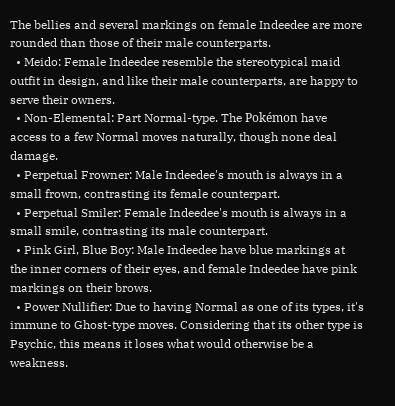The bellies and several markings on female Indeedee are more rounded than those of their male counterparts.
  • Meido: Female Indeedee resemble the stereotypical maid outfit in design, and like their male counterparts, are happy to serve their owners.
  • Non-Elemental: Part Normal-type. The Pokémon have access to a few Normal moves naturally, though none deal damage.
  • Perpetual Frowner: Male Indeedee's mouth is always in a small frown, contrasting its female counterpart.
  • Perpetual Smiler: Female Indeedee's mouth is always in a small smile, contrasting its male counterpart.
  • Pink Girl, Blue Boy: Male Indeedee have blue markings at the inner corners of their eyes, and female Indeedee have pink markings on their brows.
  • Power Nullifier: Due to having Normal as one of its types, it's immune to Ghost-type moves. Considering that its other type is Psychic, this means it loses what would otherwise be a weakness.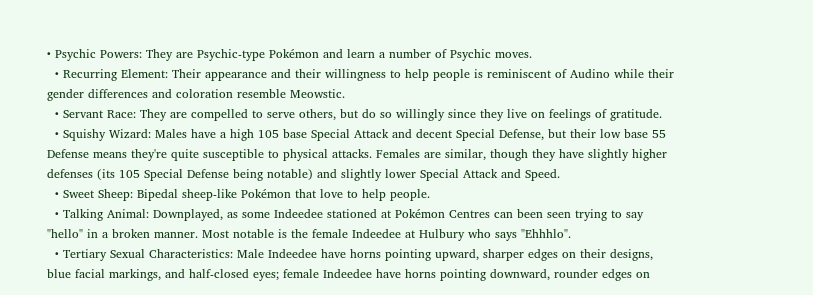• Psychic Powers: They are Psychic-type Pokémon and learn a number of Psychic moves.
  • Recurring Element: Their appearance and their willingness to help people is reminiscent of Audino while their gender differences and coloration resemble Meowstic.
  • Servant Race: They are compelled to serve others, but do so willingly since they live on feelings of gratitude.
  • Squishy Wizard: Males have a high 105 base Special Attack and decent Special Defense, but their low base 55 Defense means they're quite susceptible to physical attacks. Females are similar, though they have slightly higher defenses (its 105 Special Defense being notable) and slightly lower Special Attack and Speed.
  • Sweet Sheep: Bipedal sheep-like Pokémon that love to help people.
  • Talking Animal: Downplayed, as some Indeedee stationed at Pokémon Centres can been seen trying to say "hello" in a broken manner. Most notable is the female Indeedee at Hulbury who says "Ehhhlo".
  • Tertiary Sexual Characteristics: Male Indeedee have horns pointing upward, sharper edges on their designs, blue facial markings, and half-closed eyes; female Indeedee have horns pointing downward, rounder edges on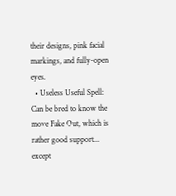their designs, pink facial markings, and fully-open eyes.
  • Useless Useful Spell: Can be bred to know the move Fake Out, which is rather good support... except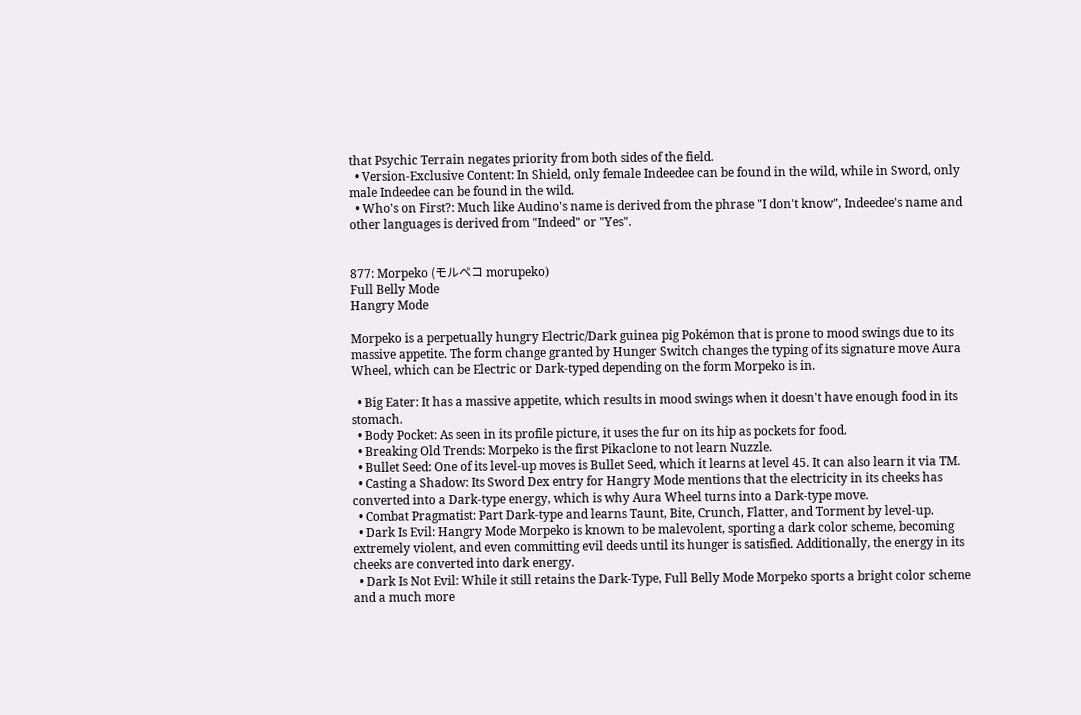that Psychic Terrain negates priority from both sides of the field.
  • Version-Exclusive Content: In Shield, only female Indeedee can be found in the wild, while in Sword, only male Indeedee can be found in the wild.
  • Who's on First?: Much like Audino's name is derived from the phrase "I don't know", Indeedee's name and other languages is derived from "Indeed" or "Yes".


877: Morpeko (モルペコ morupeko)
Full Belly Mode
Hangry Mode

Morpeko is a perpetually hungry Electric/Dark guinea pig Pokémon that is prone to mood swings due to its massive appetite. The form change granted by Hunger Switch changes the typing of its signature move Aura Wheel, which can be Electric or Dark-typed depending on the form Morpeko is in.

  • Big Eater: It has a massive appetite, which results in mood swings when it doesn't have enough food in its stomach.
  • Body Pocket: As seen in its profile picture, it uses the fur on its hip as pockets for food.
  • Breaking Old Trends: Morpeko is the first Pikaclone to not learn Nuzzle.
  • Bullet Seed: One of its level-up moves is Bullet Seed, which it learns at level 45. It can also learn it via TM.
  • Casting a Shadow: Its Sword Dex entry for Hangry Mode mentions that the electricity in its cheeks has converted into a Dark-type energy, which is why Aura Wheel turns into a Dark-type move.
  • Combat Pragmatist: Part Dark-type and learns Taunt, Bite, Crunch, Flatter, and Torment by level-up.
  • Dark Is Evil: Hangry Mode Morpeko is known to be malevolent, sporting a dark color scheme, becoming extremely violent, and even committing evil deeds until its hunger is satisfied. Additionally, the energy in its cheeks are converted into dark energy.
  • Dark Is Not Evil: While it still retains the Dark-Type, Full Belly Mode Morpeko sports a bright color scheme and a much more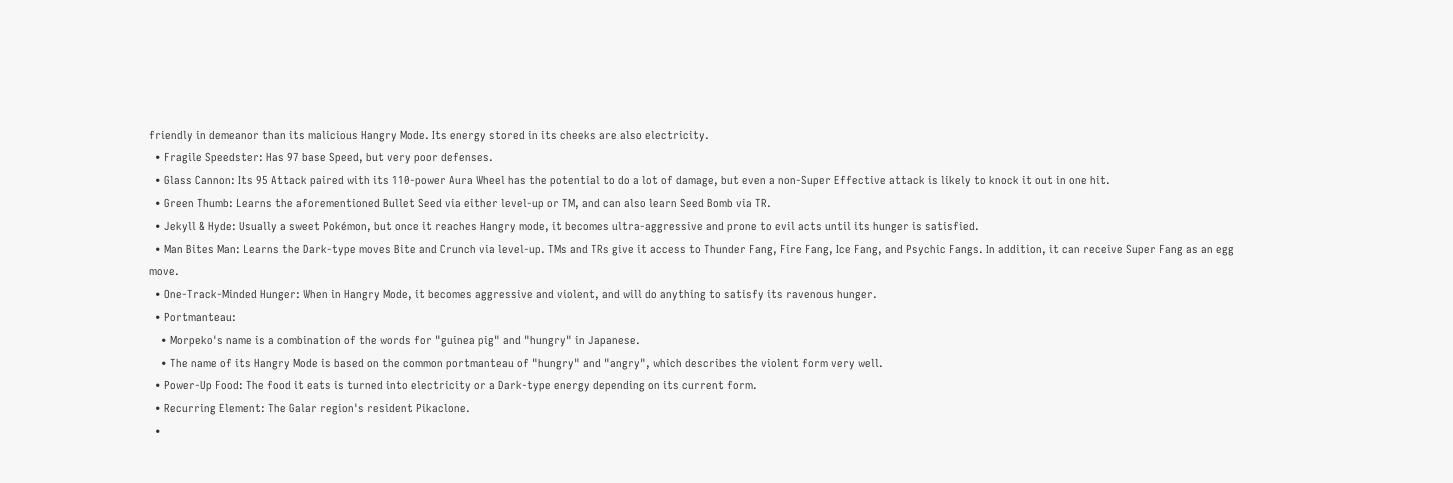friendly in demeanor than its malicious Hangry Mode. Its energy stored in its cheeks are also electricity.
  • Fragile Speedster: Has 97 base Speed, but very poor defenses.
  • Glass Cannon: Its 95 Attack paired with its 110-power Aura Wheel has the potential to do a lot of damage, but even a non-Super Effective attack is likely to knock it out in one hit.
  • Green Thumb: Learns the aforementioned Bullet Seed via either level-up or TM, and can also learn Seed Bomb via TR.
  • Jekyll & Hyde: Usually a sweet Pokémon, but once it reaches Hangry mode, it becomes ultra-aggressive and prone to evil acts until its hunger is satisfied.
  • Man Bites Man: Learns the Dark-type moves Bite and Crunch via level-up. TMs and TRs give it access to Thunder Fang, Fire Fang, Ice Fang, and Psychic Fangs. In addition, it can receive Super Fang as an egg move.
  • One-Track-Minded Hunger: When in Hangry Mode, it becomes aggressive and violent, and will do anything to satisfy its ravenous hunger.
  • Portmanteau:
    • Morpeko's name is a combination of the words for "guinea pig" and "hungry" in Japanese.
    • The name of its Hangry Mode is based on the common portmanteau of "hungry" and "angry", which describes the violent form very well.
  • Power-Up Food: The food it eats is turned into electricity or a Dark-type energy depending on its current form.
  • Recurring Element: The Galar region's resident Pikaclone.
  •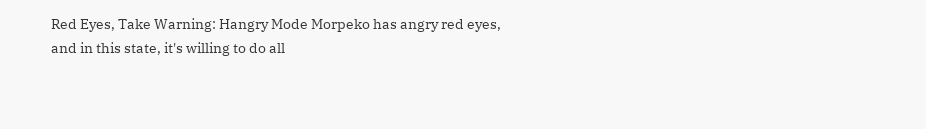Red Eyes, Take Warning: Hangry Mode Morpeko has angry red eyes, and in this state, it's willing to do all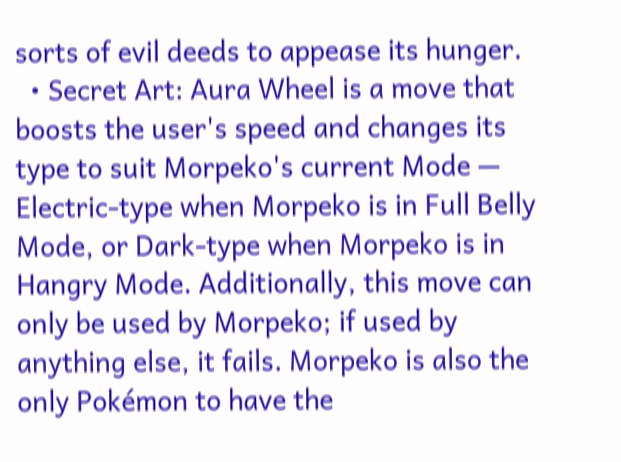sorts of evil deeds to appease its hunger.
  • Secret Art: Aura Wheel is a move that boosts the user's speed and changes its type to suit Morpeko's current Mode — Electric-type when Morpeko is in Full Belly Mode, or Dark-type when Morpeko is in Hangry Mode. Additionally, this move can only be used by Morpeko; if used by anything else, it fails. Morpeko is also the only Pokémon to have the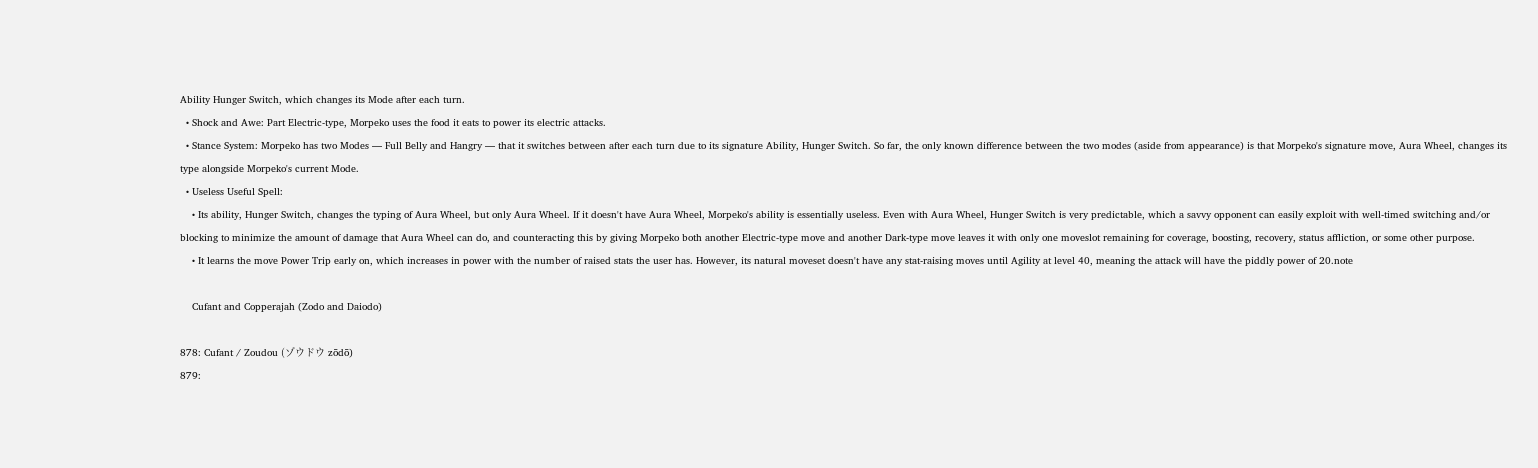Ability Hunger Switch, which changes its Mode after each turn.
  • Shock and Awe: Part Electric-type, Morpeko uses the food it eats to power its electric attacks.
  • Stance System: Morpeko has two Modes — Full Belly and Hangry — that it switches between after each turn due to its signature Ability, Hunger Switch. So far, the only known difference between the two modes (aside from appearance) is that Morpeko's signature move, Aura Wheel, changes its type alongside Morpeko's current Mode.
  • Useless Useful Spell:
    • Its ability, Hunger Switch, changes the typing of Aura Wheel, but only Aura Wheel. If it doesn't have Aura Wheel, Morpeko's ability is essentially useless. Even with Aura Wheel, Hunger Switch is very predictable, which a savvy opponent can easily exploit with well-timed switching and/or blocking to minimize the amount of damage that Aura Wheel can do, and counteracting this by giving Morpeko both another Electric-type move and another Dark-type move leaves it with only one moveslot remaining for coverage, boosting, recovery, status affliction, or some other purpose.
    • It learns the move Power Trip early on, which increases in power with the number of raised stats the user has. However, its natural moveset doesn't have any stat-raising moves until Agility at level 40, meaning the attack will have the piddly power of 20.note

    Cufant and Copperajah (Zodo and Daiodo)

878: Cufant / Zoudou (ゾウドウ zōdō)
879: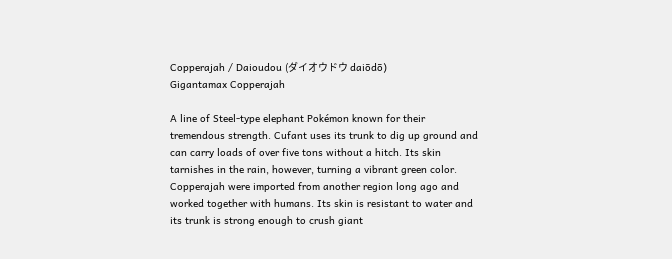Copperajah / Daioudou (ダイオウドウ daiōdō)
Gigantamax Copperajah

A line of Steel-type elephant Pokémon known for their tremendous strength. Cufant uses its trunk to dig up ground and can carry loads of over five tons without a hitch. Its skin tarnishes in the rain, however, turning a vibrant green color. Copperajah were imported from another region long ago and worked together with humans. Its skin is resistant to water and its trunk is strong enough to crush giant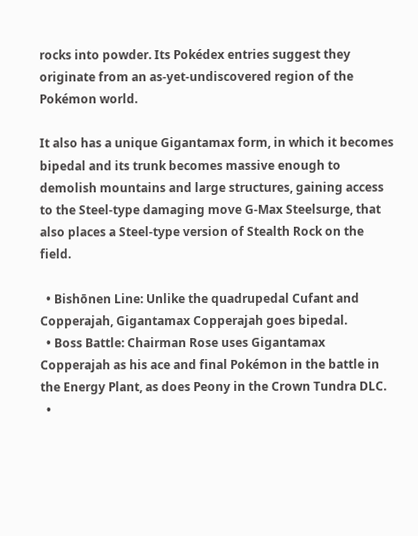rocks into powder. Its Pokédex entries suggest they originate from an as-yet-undiscovered region of the Pokémon world.

It also has a unique Gigantamax form, in which it becomes bipedal and its trunk becomes massive enough to demolish mountains and large structures, gaining access to the Steel-type damaging move G-Max Steelsurge, that also places a Steel-type version of Stealth Rock on the field.

  • Bishōnen Line: Unlike the quadrupedal Cufant and Copperajah, Gigantamax Copperajah goes bipedal.
  • Boss Battle: Chairman Rose uses Gigantamax Copperajah as his ace and final Pokémon in the battle in the Energy Plant, as does Peony in the Crown Tundra DLC.
  •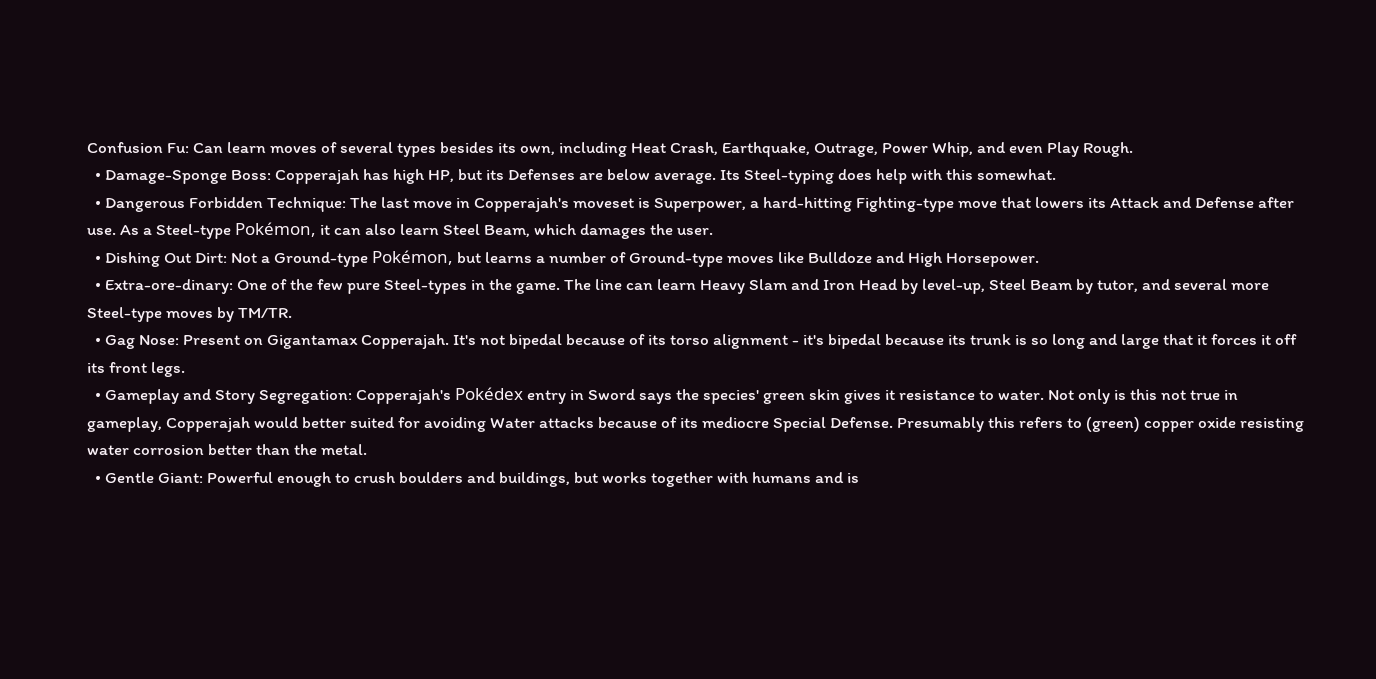Confusion Fu: Can learn moves of several types besides its own, including Heat Crash, Earthquake, Outrage, Power Whip, and even Play Rough.
  • Damage-Sponge Boss: Copperajah has high HP, but its Defenses are below average. Its Steel-typing does help with this somewhat.
  • Dangerous Forbidden Technique: The last move in Copperajah's moveset is Superpower, a hard-hitting Fighting-type move that lowers its Attack and Defense after use. As a Steel-type Pokémon, it can also learn Steel Beam, which damages the user.
  • Dishing Out Dirt: Not a Ground-type Pokémon, but learns a number of Ground-type moves like Bulldoze and High Horsepower.
  • Extra-ore-dinary: One of the few pure Steel-types in the game. The line can learn Heavy Slam and Iron Head by level-up, Steel Beam by tutor, and several more Steel-type moves by TM/TR.
  • Gag Nose: Present on Gigantamax Copperajah. It's not bipedal because of its torso alignment - it's bipedal because its trunk is so long and large that it forces it off its front legs.
  • Gameplay and Story Segregation: Copperajah's Pokédex entry in Sword says the species' green skin gives it resistance to water. Not only is this not true in gameplay, Copperajah would better suited for avoiding Water attacks because of its mediocre Special Defense. Presumably this refers to (green) copper oxide resisting water corrosion better than the metal.
  • Gentle Giant: Powerful enough to crush boulders and buildings, but works together with humans and is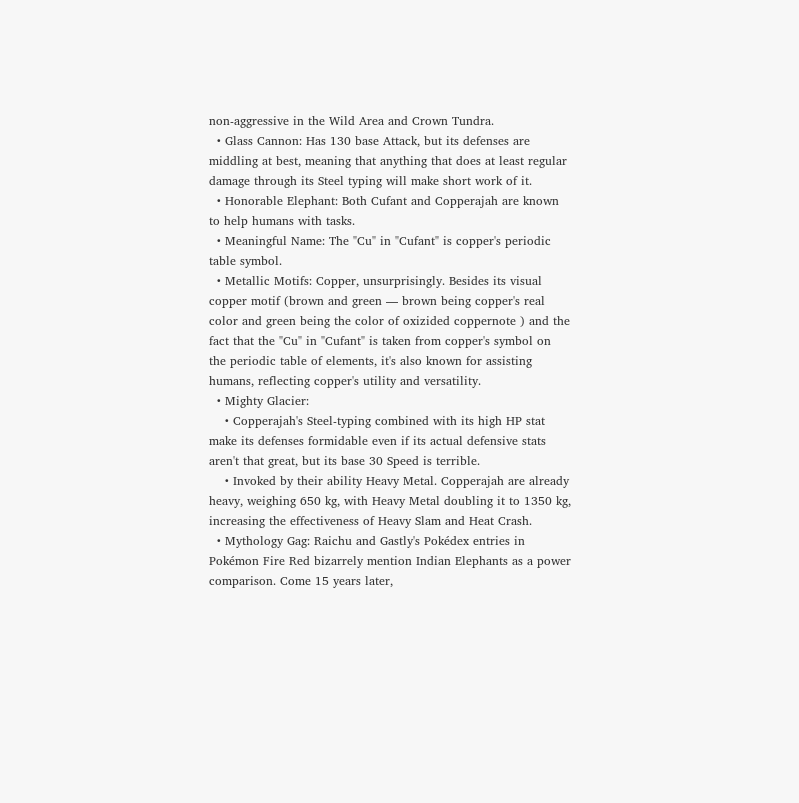non-aggressive in the Wild Area and Crown Tundra.
  • Glass Cannon: Has 130 base Attack, but its defenses are middling at best, meaning that anything that does at least regular damage through its Steel typing will make short work of it.
  • Honorable Elephant: Both Cufant and Copperajah are known to help humans with tasks.
  • Meaningful Name: The "Cu" in "Cufant" is copper's periodic table symbol.
  • Metallic Motifs: Copper, unsurprisingly. Besides its visual copper motif (brown and green — brown being copper's real color and green being the color of oxizided coppernote ) and the fact that the "Cu" in "Cufant" is taken from copper's symbol on the periodic table of elements, it's also known for assisting humans, reflecting copper's utility and versatility.
  • Mighty Glacier:
    • Copperajah's Steel-typing combined with its high HP stat make its defenses formidable even if its actual defensive stats aren't that great, but its base 30 Speed is terrible.
    • Invoked by their ability Heavy Metal. Copperajah are already heavy, weighing 650 kg, with Heavy Metal doubling it to 1350 kg, increasing the effectiveness of Heavy Slam and Heat Crash.
  • Mythology Gag: Raichu and Gastly's Pokédex entries in Pokémon Fire Red bizarrely mention Indian Elephants as a power comparison. Come 15 years later,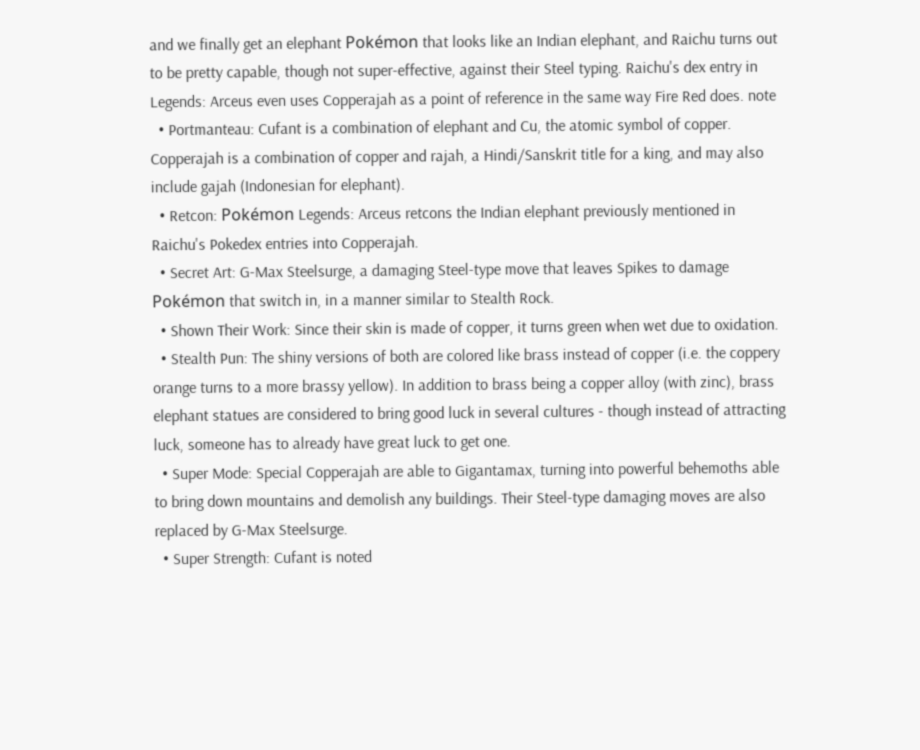and we finally get an elephant Pokémon that looks like an Indian elephant, and Raichu turns out to be pretty capable, though not super-effective, against their Steel typing. Raichu's dex entry in Legends: Arceus even uses Copperajah as a point of reference in the same way Fire Red does. note
  • Portmanteau: Cufant is a combination of elephant and Cu, the atomic symbol of copper. Copperajah is a combination of copper and rajah, a Hindi/Sanskrit title for a king, and may also include gajah (Indonesian for elephant).
  • Retcon: Pokémon Legends: Arceus retcons the Indian elephant previously mentioned in Raichu's Pokedex entries into Copperajah.
  • Secret Art: G-Max Steelsurge, a damaging Steel-type move that leaves Spikes to damage Pokémon that switch in, in a manner similar to Stealth Rock.
  • Shown Their Work: Since their skin is made of copper, it turns green when wet due to oxidation.
  • Stealth Pun: The shiny versions of both are colored like brass instead of copper (i.e. the coppery orange turns to a more brassy yellow). In addition to brass being a copper alloy (with zinc), brass elephant statues are considered to bring good luck in several cultures - though instead of attracting luck, someone has to already have great luck to get one.
  • Super Mode: Special Copperajah are able to Gigantamax, turning into powerful behemoths able to bring down mountains and demolish any buildings. Their Steel-type damaging moves are also replaced by G-Max Steelsurge.
  • Super Strength: Cufant is noted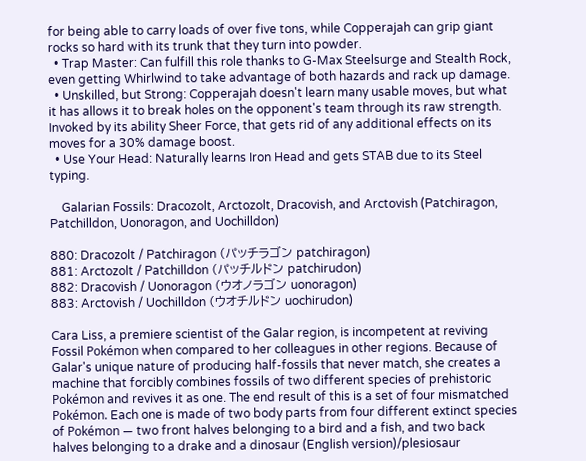for being able to carry loads of over five tons, while Copperajah can grip giant rocks so hard with its trunk that they turn into powder.
  • Trap Master: Can fulfill this role thanks to G-Max Steelsurge and Stealth Rock, even getting Whirlwind to take advantage of both hazards and rack up damage.
  • Unskilled, but Strong: Copperajah doesn't learn many usable moves, but what it has allows it to break holes on the opponent's team through its raw strength. Invoked by its ability Sheer Force, that gets rid of any additional effects on its moves for a 30% damage boost.
  • Use Your Head: Naturally learns Iron Head and gets STAB due to its Steel typing.

    Galarian Fossils: Dracozolt, Arctozolt, Dracovish, and Arctovish (Patchiragon, Patchilldon, Uonoragon, and Uochilldon)

880: Dracozolt / Patchiragon (パッチラゴン patchiragon)
881: Arctozolt / Patchilldon (パッチルドン patchirudon)
882: Dracovish / Uonoragon (ウオノラゴン uonoragon)
883: Arctovish / Uochilldon (ウオチルドン uochirudon)

Cara Liss, a premiere scientist of the Galar region, is incompetent at reviving Fossil Pokémon when compared to her colleagues in other regions. Because of Galar's unique nature of producing half-fossils that never match, she creates a machine that forcibly combines fossils of two different species of prehistoric Pokémon and revives it as one. The end result of this is a set of four mismatched Pokémon. Each one is made of two body parts from four different extinct species of Pokémon — two front halves belonging to a bird and a fish, and two back halves belonging to a drake and a dinosaur (English version)/plesiosaur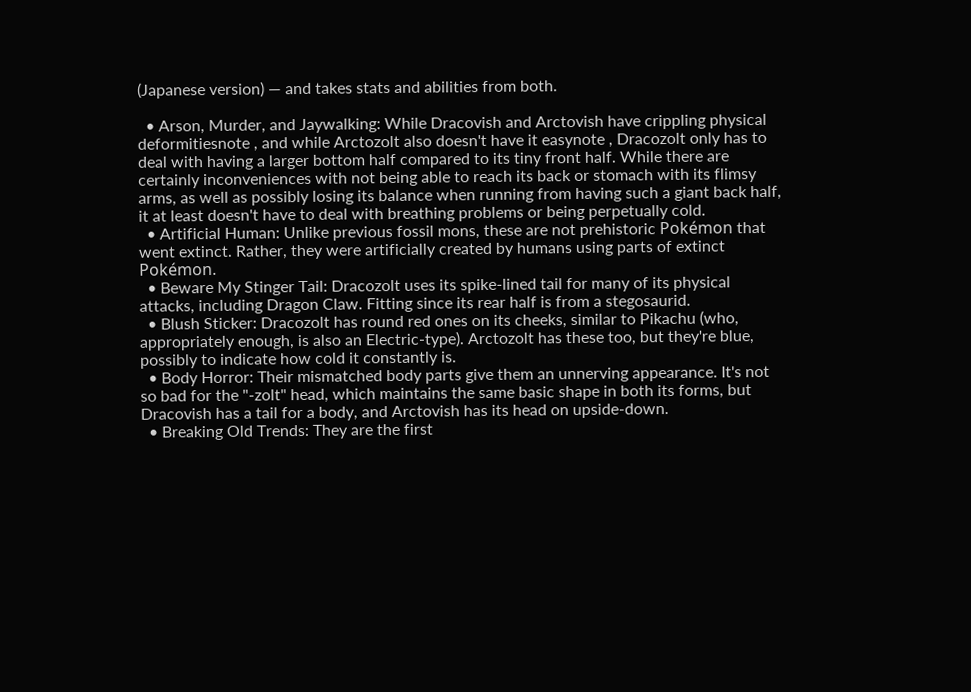(Japanese version) — and takes stats and abilities from both.

  • Arson, Murder, and Jaywalking: While Dracovish and Arctovish have crippling physical deformitiesnote , and while Arctozolt also doesn't have it easynote , Dracozolt only has to deal with having a larger bottom half compared to its tiny front half. While there are certainly inconveniences with not being able to reach its back or stomach with its flimsy arms, as well as possibly losing its balance when running from having such a giant back half, it at least doesn't have to deal with breathing problems or being perpetually cold.
  • Artificial Human: Unlike previous fossil mons, these are not prehistoric Pokémon that went extinct. Rather, they were artificially created by humans using parts of extinct Pokémon.
  • Beware My Stinger Tail: Dracozolt uses its spike-lined tail for many of its physical attacks, including Dragon Claw. Fitting since its rear half is from a stegosaurid.
  • Blush Sticker: Dracozolt has round red ones on its cheeks, similar to Pikachu (who, appropriately enough, is also an Electric-type). Arctozolt has these too, but they're blue, possibly to indicate how cold it constantly is.
  • Body Horror: Their mismatched body parts give them an unnerving appearance. It's not so bad for the "-zolt" head, which maintains the same basic shape in both its forms, but Dracovish has a tail for a body, and Arctovish has its head on upside-down.
  • Breaking Old Trends: They are the first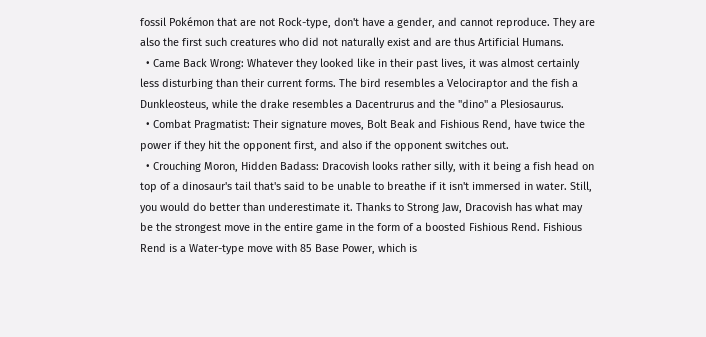fossil Pokémon that are not Rock-type, don't have a gender, and cannot reproduce. They are also the first such creatures who did not naturally exist and are thus Artificial Humans.
  • Came Back Wrong: Whatever they looked like in their past lives, it was almost certainly less disturbing than their current forms. The bird resembles a Velociraptor and the fish a Dunkleosteus, while the drake resembles a Dacentrurus and the "dino" a Plesiosaurus.
  • Combat Pragmatist: Their signature moves, Bolt Beak and Fishious Rend, have twice the power if they hit the opponent first, and also if the opponent switches out.
  • Crouching Moron, Hidden Badass: Dracovish looks rather silly, with it being a fish head on top of a dinosaur's tail that's said to be unable to breathe if it isn't immersed in water. Still, you would do better than underestimate it. Thanks to Strong Jaw, Dracovish has what may be the strongest move in the entire game in the form of a boosted Fishious Rend. Fishious Rend is a Water-type move with 85 Base Power, which is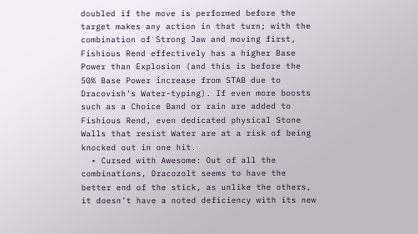doubled if the move is performed before the target makes any action in that turn; with the combination of Strong Jaw and moving first, Fishious Rend effectively has a higher Base Power than Explosion (and this is before the 50% Base Power increase from STAB due to Dracovish's Water-typing). If even more boosts such as a Choice Band or rain are added to Fishious Rend, even dedicated physical Stone Walls that resist Water are at a risk of being knocked out in one hit.
  • Cursed with Awesome: Out of all the combinations, Dracozolt seems to have the better end of the stick, as unlike the others, it doesn't have a noted deficiency with its new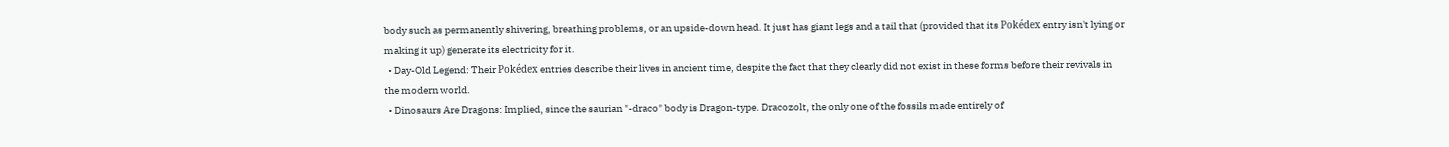body such as permanently shivering, breathing problems, or an upside-down head. It just has giant legs and a tail that (provided that its Pokédex entry isn't lying or making it up) generate its electricity for it.
  • Day-Old Legend: Their Pokédex entries describe their lives in ancient time, despite the fact that they clearly did not exist in these forms before their revivals in the modern world.
  • Dinosaurs Are Dragons: Implied, since the saurian "-draco" body is Dragon-type. Dracozolt, the only one of the fossils made entirely of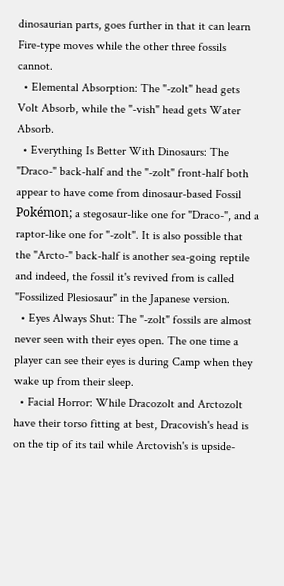dinosaurian parts, goes further in that it can learn Fire-type moves while the other three fossils cannot.
  • Elemental Absorption: The "-zolt" head gets Volt Absorb, while the "-vish" head gets Water Absorb.
  • Everything Is Better With Dinosaurs: The "Draco-" back-half and the "-zolt" front-half both appear to have come from dinosaur-based Fossil Pokémon; a stegosaur-like one for "Draco-", and a raptor-like one for "-zolt". It is also possible that the "Arcto-" back-half is another sea-going reptile and indeed, the fossil it's revived from is called "Fossilized Plesiosaur" in the Japanese version.
  • Eyes Always Shut: The "-zolt" fossils are almost never seen with their eyes open. The one time a player can see their eyes is during Camp when they wake up from their sleep.
  • Facial Horror: While Dracozolt and Arctozolt have their torso fitting at best, Dracovish's head is on the tip of its tail while Arctovish's is upside-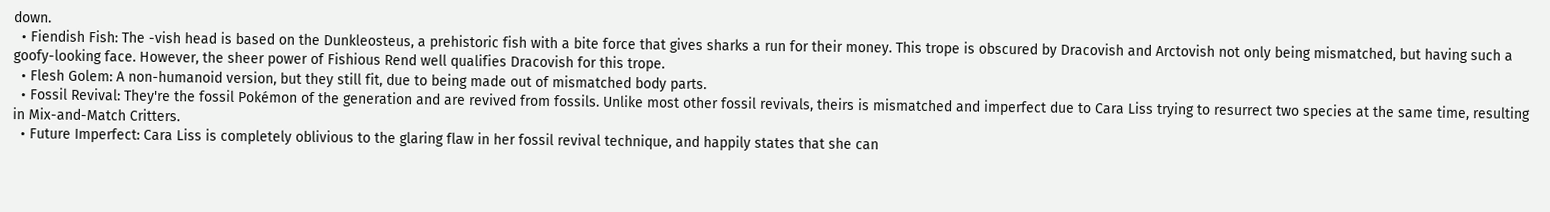down.
  • Fiendish Fish: The -vish head is based on the Dunkleosteus, a prehistoric fish with a bite force that gives sharks a run for their money. This trope is obscured by Dracovish and Arctovish not only being mismatched, but having such a goofy-looking face. However, the sheer power of Fishious Rend well qualifies Dracovish for this trope.
  • Flesh Golem: A non-humanoid version, but they still fit, due to being made out of mismatched body parts.
  • Fossil Revival: They're the fossil Pokémon of the generation and are revived from fossils. Unlike most other fossil revivals, theirs is mismatched and imperfect due to Cara Liss trying to resurrect two species at the same time, resulting in Mix-and-Match Critters.
  • Future Imperfect: Cara Liss is completely oblivious to the glaring flaw in her fossil revival technique, and happily states that she can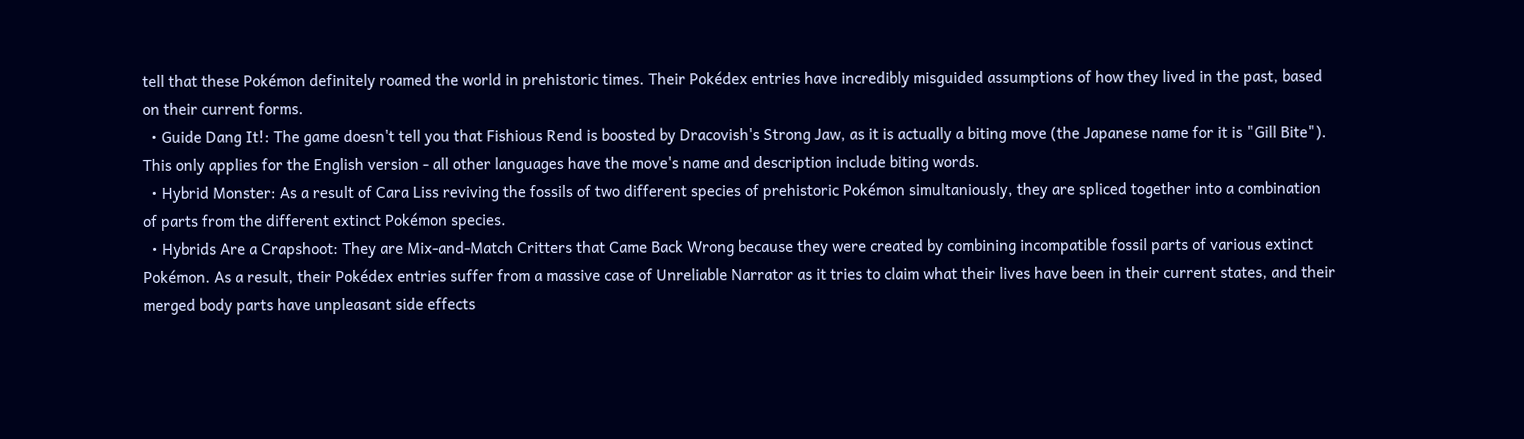tell that these Pokémon definitely roamed the world in prehistoric times. Their Pokédex entries have incredibly misguided assumptions of how they lived in the past, based on their current forms.
  • Guide Dang It!: The game doesn't tell you that Fishious Rend is boosted by Dracovish's Strong Jaw, as it is actually a biting move (the Japanese name for it is "Gill Bite"). This only applies for the English version - all other languages have the move's name and description include biting words.
  • Hybrid Monster: As a result of Cara Liss reviving the fossils of two different species of prehistoric Pokémon simultaniously, they are spliced together into a combination of parts from the different extinct Pokémon species.
  • Hybrids Are a Crapshoot: They are Mix-and-Match Critters that Came Back Wrong because they were created by combining incompatible fossil parts of various extinct Pokémon. As a result, their Pokédex entries suffer from a massive case of Unreliable Narrator as it tries to claim what their lives have been in their current states, and their merged body parts have unpleasant side effects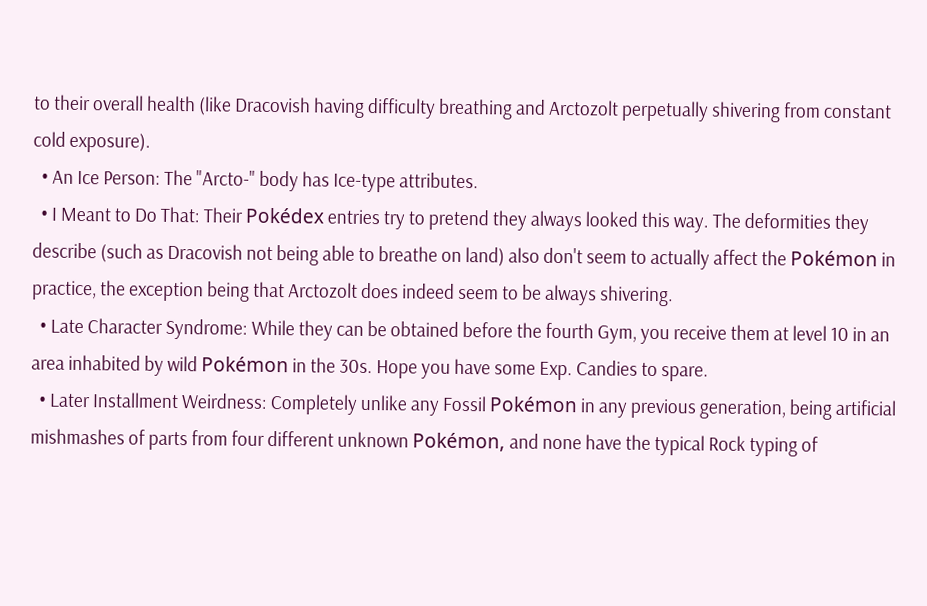to their overall health (like Dracovish having difficulty breathing and Arctozolt perpetually shivering from constant cold exposure).
  • An Ice Person: The "Arcto-" body has Ice-type attributes.
  • I Meant to Do That: Their Pokédex entries try to pretend they always looked this way. The deformities they describe (such as Dracovish not being able to breathe on land) also don't seem to actually affect the Pokémon in practice, the exception being that Arctozolt does indeed seem to be always shivering.
  • Late Character Syndrome: While they can be obtained before the fourth Gym, you receive them at level 10 in an area inhabited by wild Pokémon in the 30s. Hope you have some Exp. Candies to spare.
  • Later Installment Weirdness: Completely unlike any Fossil Pokémon in any previous generation, being artificial mishmashes of parts from four different unknown Pokémon, and none have the typical Rock typing of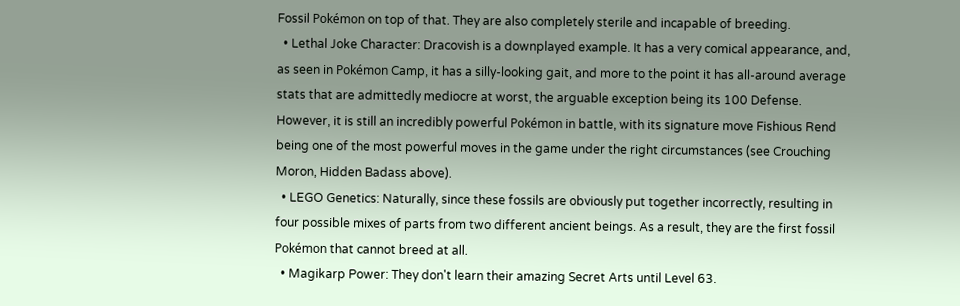Fossil Pokémon on top of that. They are also completely sterile and incapable of breeding.
  • Lethal Joke Character: Dracovish is a downplayed example. It has a very comical appearance, and, as seen in Pokémon Camp, it has a silly-looking gait, and more to the point it has all-around average stats that are admittedly mediocre at worst, the arguable exception being its 100 Defense. However, it is still an incredibly powerful Pokémon in battle, with its signature move Fishious Rend being one of the most powerful moves in the game under the right circumstances (see Crouching Moron, Hidden Badass above).
  • LEGO Genetics: Naturally, since these fossils are obviously put together incorrectly, resulting in four possible mixes of parts from two different ancient beings. As a result, they are the first fossil Pokémon that cannot breed at all.
  • Magikarp Power: They don't learn their amazing Secret Arts until Level 63.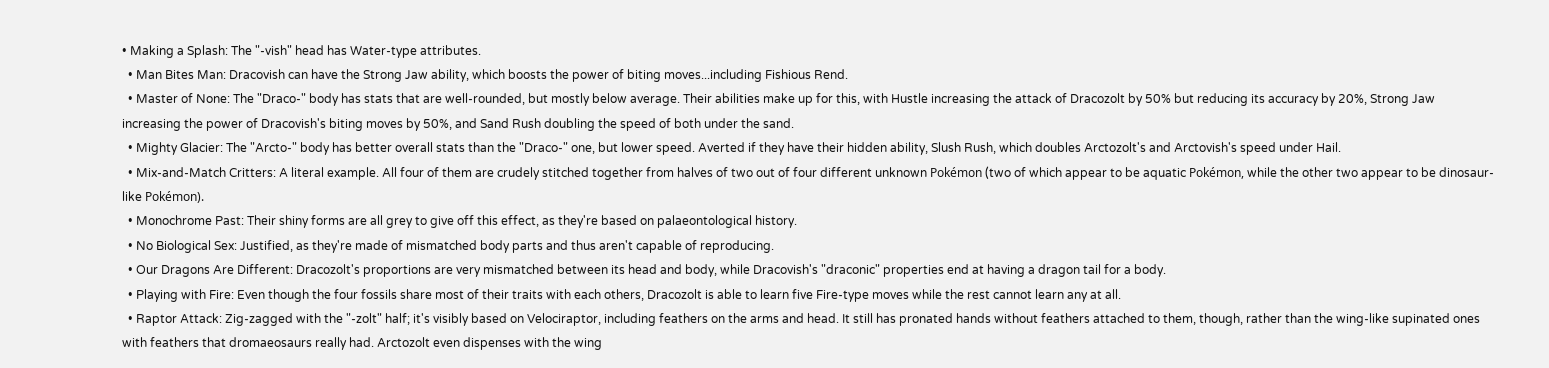• Making a Splash: The "-vish" head has Water-type attributes.
  • Man Bites Man: Dracovish can have the Strong Jaw ability, which boosts the power of biting moves...including Fishious Rend.
  • Master of None: The "Draco-" body has stats that are well-rounded, but mostly below average. Their abilities make up for this, with Hustle increasing the attack of Dracozolt by 50% but reducing its accuracy by 20%, Strong Jaw increasing the power of Dracovish's biting moves by 50%, and Sand Rush doubling the speed of both under the sand.
  • Mighty Glacier: The "Arcto-" body has better overall stats than the "Draco-" one, but lower speed. Averted if they have their hidden ability, Slush Rush, which doubles Arctozolt's and Arctovish's speed under Hail.
  • Mix-and-Match Critters: A literal example. All four of them are crudely stitched together from halves of two out of four different unknown Pokémon (two of which appear to be aquatic Pokémon, while the other two appear to be dinosaur-like Pokémon).
  • Monochrome Past: Their shiny forms are all grey to give off this effect, as they're based on palaeontological history.
  • No Biological Sex: Justified, as they're made of mismatched body parts and thus aren't capable of reproducing.
  • Our Dragons Are Different: Dracozolt's proportions are very mismatched between its head and body, while Dracovish's "draconic" properties end at having a dragon tail for a body.
  • Playing with Fire: Even though the four fossils share most of their traits with each others, Dracozolt is able to learn five Fire-type moves while the rest cannot learn any at all.
  • Raptor Attack: Zig-zagged with the "-zolt" half; it's visibly based on Velociraptor, including feathers on the arms and head. It still has pronated hands without feathers attached to them, though, rather than the wing-like supinated ones with feathers that dromaeosaurs really had. Arctozolt even dispenses with the wing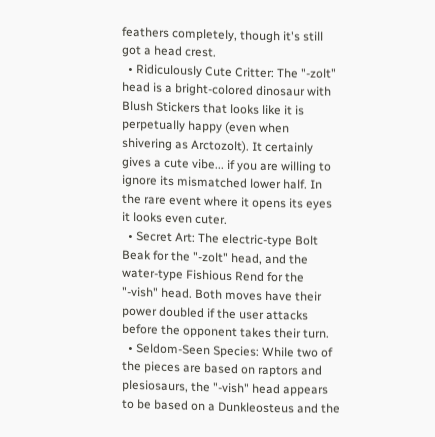feathers completely, though it's still got a head crest.
  • Ridiculously Cute Critter: The "-zolt" head is a bright-colored dinosaur with Blush Stickers that looks like it is perpetually happy (even when shivering as Arctozolt). It certainly gives a cute vibe... if you are willing to ignore its mismatched lower half. In the rare event where it opens its eyes it looks even cuter.
  • Secret Art: The electric-type Bolt Beak for the "-zolt" head, and the water-type Fishious Rend for the "-vish" head. Both moves have their power doubled if the user attacks before the opponent takes their turn.
  • Seldom-Seen Species: While two of the pieces are based on raptors and plesiosaurs, the "-vish" head appears to be based on a Dunkleosteus and the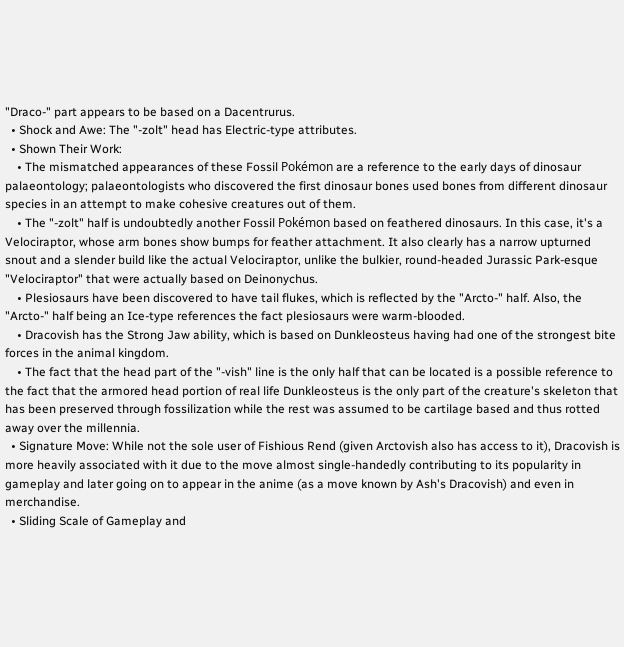"Draco-" part appears to be based on a Dacentrurus.
  • Shock and Awe: The "-zolt" head has Electric-type attributes.
  • Shown Their Work:
    • The mismatched appearances of these Fossil Pokémon are a reference to the early days of dinosaur palaeontology; palaeontologists who discovered the first dinosaur bones used bones from different dinosaur species in an attempt to make cohesive creatures out of them.
    • The "-zolt" half is undoubtedly another Fossil Pokémon based on feathered dinosaurs. In this case, it's a Velociraptor, whose arm bones show bumps for feather attachment. It also clearly has a narrow upturned snout and a slender build like the actual Velociraptor, unlike the bulkier, round-headed Jurassic Park-esque "Velociraptor" that were actually based on Deinonychus.
    • Plesiosaurs have been discovered to have tail flukes, which is reflected by the "Arcto-" half. Also, the "Arcto-" half being an Ice-type references the fact plesiosaurs were warm-blooded.
    • Dracovish has the Strong Jaw ability, which is based on Dunkleosteus having had one of the strongest bite forces in the animal kingdom.
    • The fact that the head part of the "-vish" line is the only half that can be located is a possible reference to the fact that the armored head portion of real life Dunkleosteus is the only part of the creature's skeleton that has been preserved through fossilization while the rest was assumed to be cartilage based and thus rotted away over the millennia.
  • Signature Move: While not the sole user of Fishious Rend (given Arctovish also has access to it), Dracovish is more heavily associated with it due to the move almost single-handedly contributing to its popularity in gameplay and later going on to appear in the anime (as a move known by Ash's Dracovish) and even in merchandise.
  • Sliding Scale of Gameplay and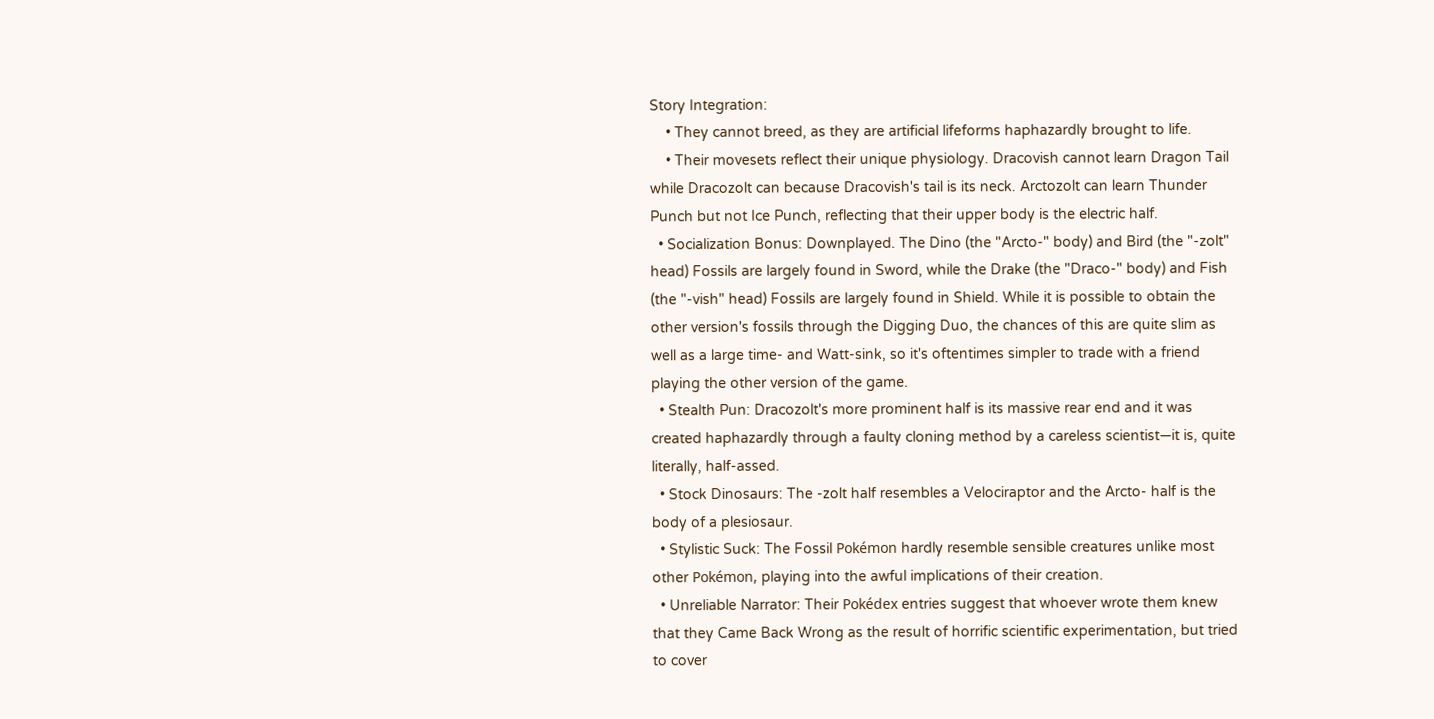Story Integration:
    • They cannot breed, as they are artificial lifeforms haphazardly brought to life.
    • Their movesets reflect their unique physiology. Dracovish cannot learn Dragon Tail while Dracozolt can because Dracovish's tail is its neck. Arctozolt can learn Thunder Punch but not Ice Punch, reflecting that their upper body is the electric half.
  • Socialization Bonus: Downplayed. The Dino (the "Arcto-" body) and Bird (the "-zolt" head) Fossils are largely found in Sword, while the Drake (the "Draco-" body) and Fish (the "-vish" head) Fossils are largely found in Shield. While it is possible to obtain the other version's fossils through the Digging Duo, the chances of this are quite slim as well as a large time- and Watt-sink, so it's oftentimes simpler to trade with a friend playing the other version of the game.
  • Stealth Pun: Dracozolt's more prominent half is its massive rear end and it was created haphazardly through a faulty cloning method by a careless scientist—it is, quite literally, half-assed.
  • Stock Dinosaurs: The -zolt half resembles a Velociraptor and the Arcto- half is the body of a plesiosaur.
  • Stylistic Suck: The Fossil Pokémon hardly resemble sensible creatures unlike most other Pokémon, playing into the awful implications of their creation.
  • Unreliable Narrator: Their Pokédex entries suggest that whoever wrote them knew that they Came Back Wrong as the result of horrific scientific experimentation, but tried to cover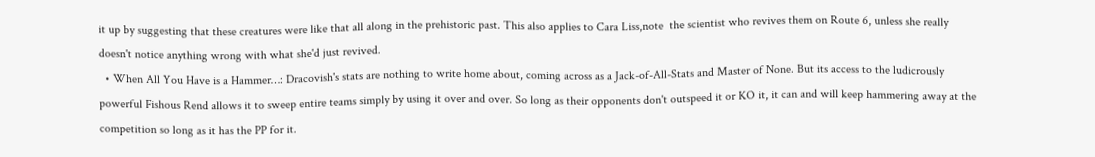it up by suggesting that these creatures were like that all along in the prehistoric past. This also applies to Cara Liss,note  the scientist who revives them on Route 6, unless she really doesn't notice anything wrong with what she'd just revived.
  • When All You Have is a Hammer…: Dracovish's stats are nothing to write home about, coming across as a Jack-of-All-Stats and Master of None. But its access to the ludicrously powerful Fishous Rend allows it to sweep entire teams simply by using it over and over. So long as their opponents don't outspeed it or KO it, it can and will keep hammering away at the competition so long as it has the PP for it.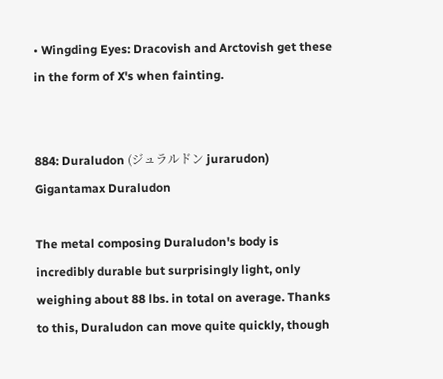• Wingding Eyes: Dracovish and Arctovish get these in the form of X's when fainting.


884: Duraludon (ジュラルドン jurarudon)
Gigantamax Duraludon

The metal composing Duraludon's body is incredibly durable but surprisingly light, only weighing about 88 lbs. in total on average. Thanks to this, Duraludon can move quite quickly, though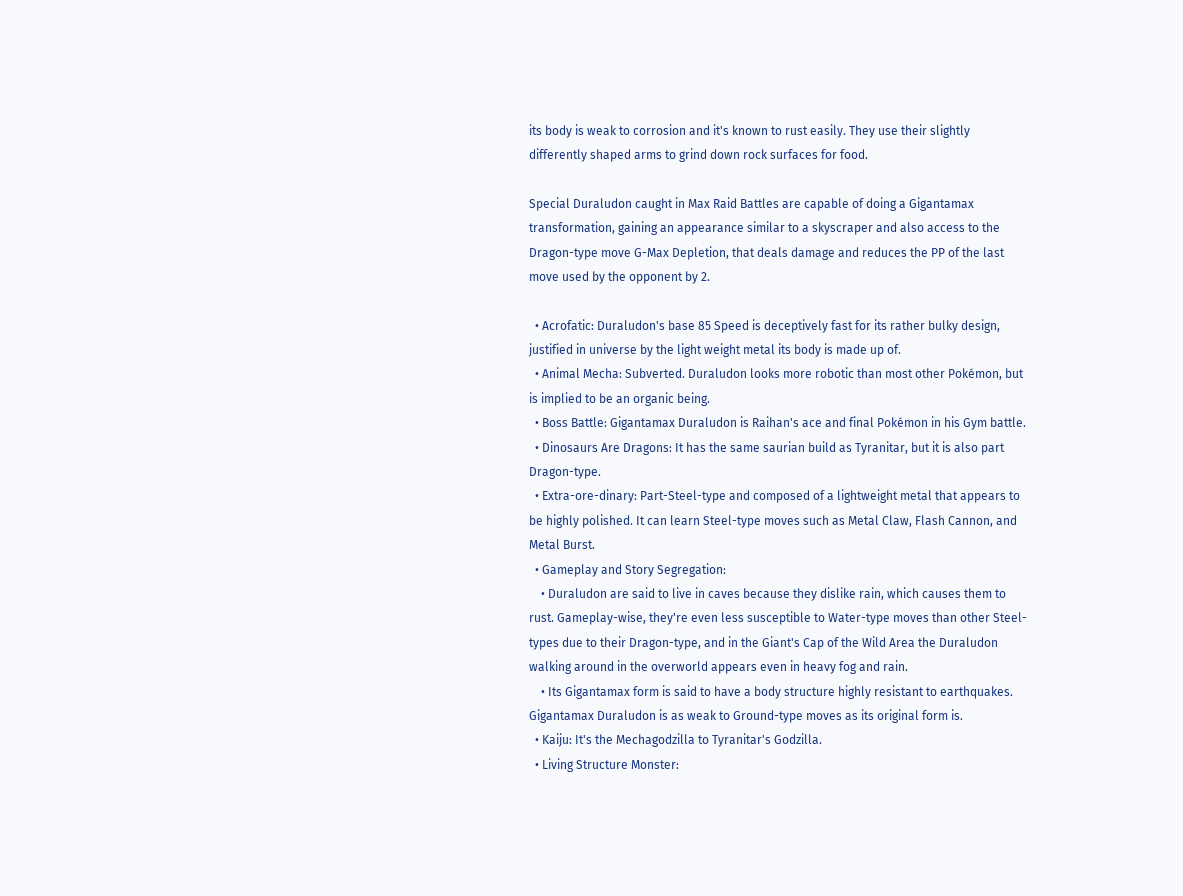its body is weak to corrosion and it's known to rust easily. They use their slightly differently shaped arms to grind down rock surfaces for food.

Special Duraludon caught in Max Raid Battles are capable of doing a Gigantamax transformation, gaining an appearance similar to a skyscraper and also access to the Dragon-type move G-Max Depletion, that deals damage and reduces the PP of the last move used by the opponent by 2.

  • Acrofatic: Duraludon's base 85 Speed is deceptively fast for its rather bulky design, justified in universe by the light weight metal its body is made up of.
  • Animal Mecha: Subverted. Duraludon looks more robotic than most other Pokémon, but is implied to be an organic being.
  • Boss Battle: Gigantamax Duraludon is Raihan's ace and final Pokémon in his Gym battle.
  • Dinosaurs Are Dragons: It has the same saurian build as Tyranitar, but it is also part Dragon-type.
  • Extra-ore-dinary: Part-Steel-type and composed of a lightweight metal that appears to be highly polished. It can learn Steel-type moves such as Metal Claw, Flash Cannon, and Metal Burst.
  • Gameplay and Story Segregation:
    • Duraludon are said to live in caves because they dislike rain, which causes them to rust. Gameplay-wise, they're even less susceptible to Water-type moves than other Steel-types due to their Dragon-type, and in the Giant's Cap of the Wild Area the Duraludon walking around in the overworld appears even in heavy fog and rain.
    • Its Gigantamax form is said to have a body structure highly resistant to earthquakes. Gigantamax Duraludon is as weak to Ground-type moves as its original form is.
  • Kaiju: It's the Mechagodzilla to Tyranitar's Godzilla.
  • Living Structure Monster: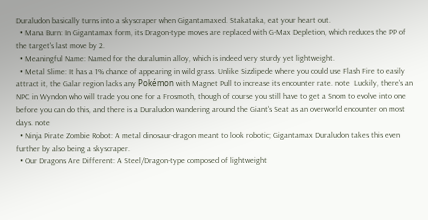Duraludon basically turns into a skyscraper when Gigantamaxed. Stakataka, eat your heart out.
  • Mana Burn: In Gigantamax form, its Dragon-type moves are replaced with G-Max Depletion, which reduces the PP of the target's last move by 2.
  • Meaningful Name: Named for the duralumin alloy, which is indeed very sturdy yet lightweight.
  • Metal Slime: It has a 1% chance of appearing in wild grass. Unlike Sizzlipede where you could use Flash Fire to easily attract it, the Galar region lacks any Pokémon with Magnet Pull to increase its encounter rate. note  Luckily, there's an NPC in Wyndon who will trade you one for a Frosmoth, though of course you still have to get a Snom to evolve into one before you can do this, and there is a Duraludon wandering around the Giant's Seat as an overworld encounter on most days. note
  • Ninja Pirate Zombie Robot: A metal dinosaur-dragon meant to look robotic; Gigantamax Duraludon takes this even further by also being a skyscraper.
  • Our Dragons Are Different: A Steel/Dragon-type composed of lightweight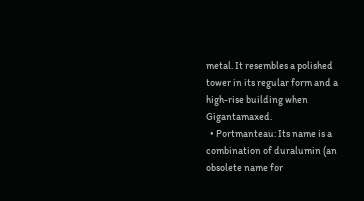metal. It resembles a polished tower in its regular form and a high-rise building when Gigantamaxed.
  • Portmanteau: Its name is a combination of duralumin (an obsolete name for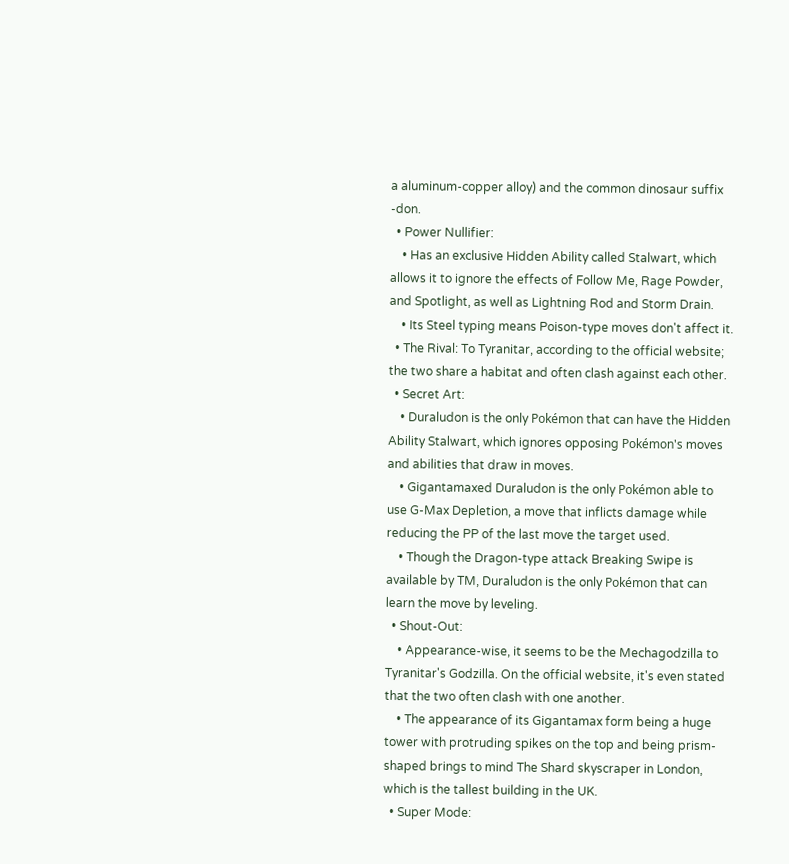a aluminum-copper alloy) and the common dinosaur suffix -don.
  • Power Nullifier:
    • Has an exclusive Hidden Ability called Stalwart, which allows it to ignore the effects of Follow Me, Rage Powder, and Spotlight, as well as Lightning Rod and Storm Drain.
    • Its Steel typing means Poison-type moves don't affect it.
  • The Rival: To Tyranitar, according to the official website; the two share a habitat and often clash against each other.
  • Secret Art:
    • Duraludon is the only Pokémon that can have the Hidden Ability Stalwart, which ignores opposing Pokémon's moves and abilities that draw in moves.
    • Gigantamaxed Duraludon is the only Pokémon able to use G-Max Depletion, a move that inflicts damage while reducing the PP of the last move the target used.
    • Though the Dragon-type attack Breaking Swipe is available by TM, Duraludon is the only Pokémon that can learn the move by leveling.
  • Shout-Out:
    • Appearance-wise, it seems to be the Mechagodzilla to Tyranitar's Godzilla. On the official website, it's even stated that the two often clash with one another.
    • The appearance of its Gigantamax form being a huge tower with protruding spikes on the top and being prism-shaped brings to mind The Shard skyscraper in London, which is the tallest building in the UK.
  • Super Mode: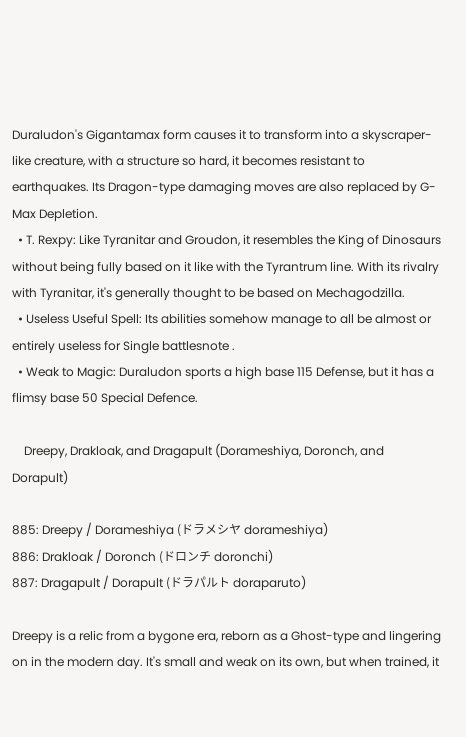Duraludon's Gigantamax form causes it to transform into a skyscraper-like creature, with a structure so hard, it becomes resistant to earthquakes. Its Dragon-type damaging moves are also replaced by G-Max Depletion.
  • T. Rexpy: Like Tyranitar and Groudon, it resembles the King of Dinosaurs without being fully based on it like with the Tyrantrum line. With its rivalry with Tyranitar, it's generally thought to be based on Mechagodzilla.
  • Useless Useful Spell: Its abilities somehow manage to all be almost or entirely useless for Single battlesnote .
  • Weak to Magic: Duraludon sports a high base 115 Defense, but it has a flimsy base 50 Special Defence.

    Dreepy, Drakloak, and Dragapult (Dorameshiya, Doronch, and Dorapult)

885: Dreepy / Dorameshiya (ドラメシヤ dorameshiya)
886: Drakloak / Doronch (ドロンチ doronchi)
887: Dragapult / Dorapult (ドラパルト doraparuto)

Dreepy is a relic from a bygone era, reborn as a Ghost-type and lingering on in the modern day. It's small and weak on its own, but when trained, it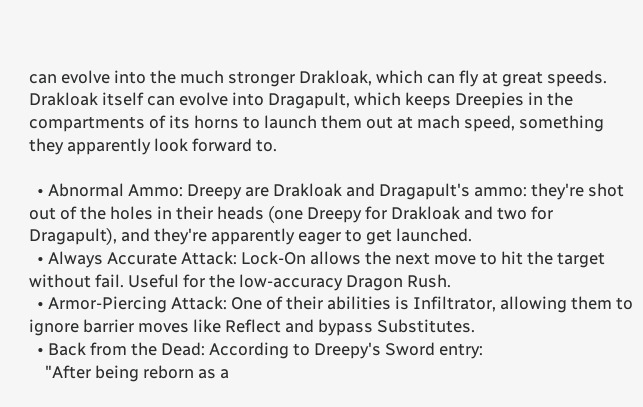can evolve into the much stronger Drakloak, which can fly at great speeds. Drakloak itself can evolve into Dragapult, which keeps Dreepies in the compartments of its horns to launch them out at mach speed, something they apparently look forward to.

  • Abnormal Ammo: Dreepy are Drakloak and Dragapult's ammo: they're shot out of the holes in their heads (one Dreepy for Drakloak and two for Dragapult), and they're apparently eager to get launched.
  • Always Accurate Attack: Lock-On allows the next move to hit the target without fail. Useful for the low-accuracy Dragon Rush.
  • Armor-Piercing Attack: One of their abilities is Infiltrator, allowing them to ignore barrier moves like Reflect and bypass Substitutes.
  • Back from the Dead: According to Dreepy's Sword entry:
    "After being reborn as a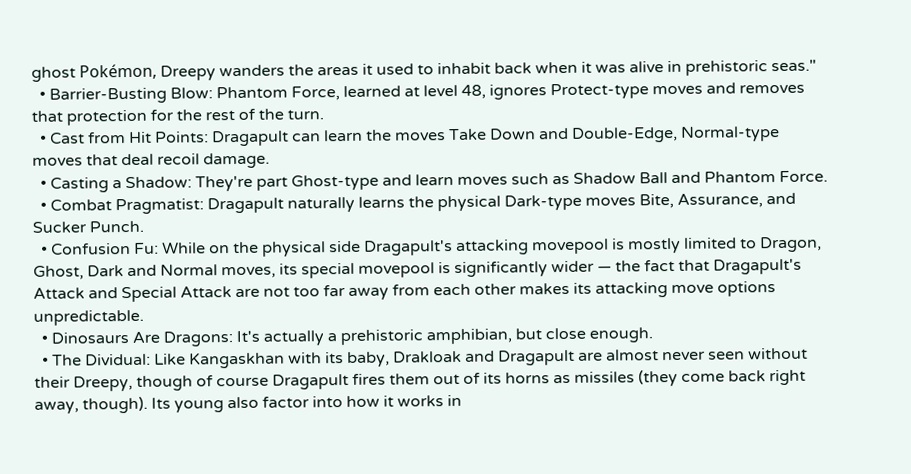ghost Pokémon, Dreepy wanders the areas it used to inhabit back when it was alive in prehistoric seas."
  • Barrier-Busting Blow: Phantom Force, learned at level 48, ignores Protect-type moves and removes that protection for the rest of the turn.
  • Cast from Hit Points: Dragapult can learn the moves Take Down and Double-Edge, Normal-type moves that deal recoil damage.
  • Casting a Shadow: They're part Ghost-type and learn moves such as Shadow Ball and Phantom Force.
  • Combat Pragmatist: Dragapult naturally learns the physical Dark-type moves Bite, Assurance, and Sucker Punch.
  • Confusion Fu: While on the physical side Dragapult's attacking movepool is mostly limited to Dragon, Ghost, Dark and Normal moves, its special movepool is significantly wider — the fact that Dragapult's Attack and Special Attack are not too far away from each other makes its attacking move options unpredictable.
  • Dinosaurs Are Dragons: It's actually a prehistoric amphibian, but close enough.
  • The Dividual: Like Kangaskhan with its baby, Drakloak and Dragapult are almost never seen without their Dreepy, though of course Dragapult fires them out of its horns as missiles (they come back right away, though). Its young also factor into how it works in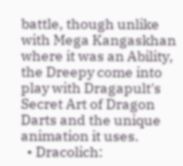battle, though unlike with Mega Kangaskhan where it was an Ability, the Dreepy come into play with Dragapult's Secret Art of Dragon Darts and the unique animation it uses.
  • Dracolich: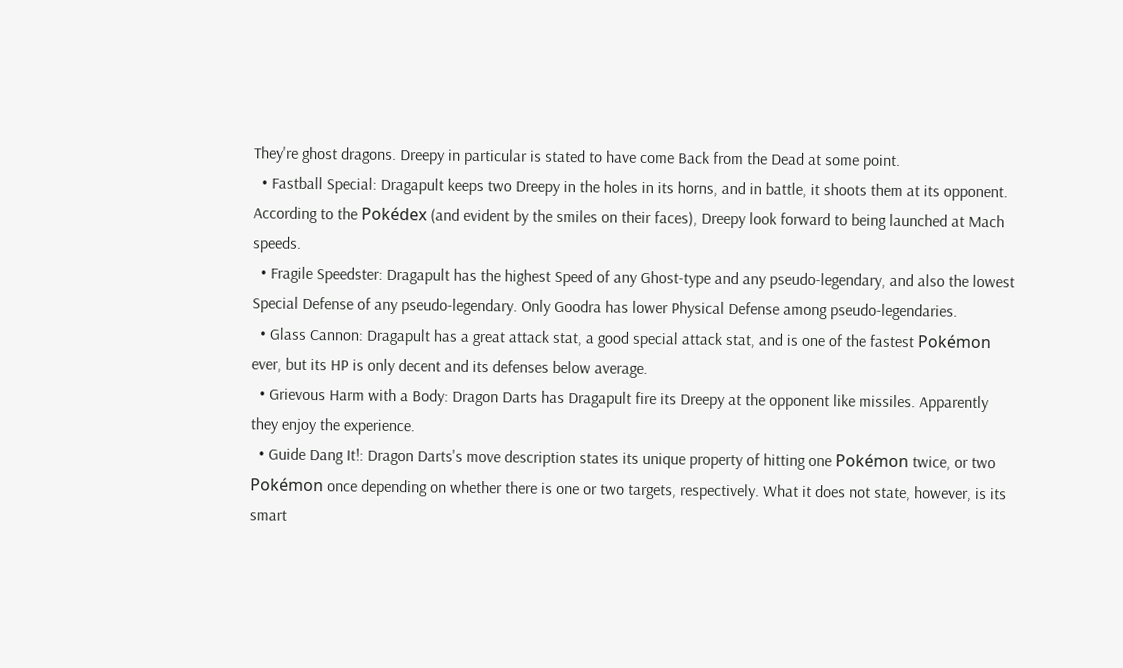They're ghost dragons. Dreepy in particular is stated to have come Back from the Dead at some point.
  • Fastball Special: Dragapult keeps two Dreepy in the holes in its horns, and in battle, it shoots them at its opponent. According to the Pokédex (and evident by the smiles on their faces), Dreepy look forward to being launched at Mach speeds.
  • Fragile Speedster: Dragapult has the highest Speed of any Ghost-type and any pseudo-legendary, and also the lowest Special Defense of any pseudo-legendary. Only Goodra has lower Physical Defense among pseudo-legendaries.
  • Glass Cannon: Dragapult has a great attack stat, a good special attack stat, and is one of the fastest Pokémon ever, but its HP is only decent and its defenses below average.
  • Grievous Harm with a Body: Dragon Darts has Dragapult fire its Dreepy at the opponent like missiles. Apparently they enjoy the experience.
  • Guide Dang It!: Dragon Darts's move description states its unique property of hitting one Pokémon twice, or two Pokémon once depending on whether there is one or two targets, respectively. What it does not state, however, is its smart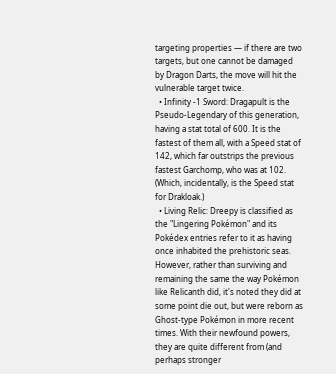targeting properties — if there are two targets, but one cannot be damaged by Dragon Darts, the move will hit the vulnerable target twice.
  • Infinity -1 Sword: Dragapult is the Pseudo-Legendary of this generation, having a stat total of 600. It is the fastest of them all, with a Speed stat of 142, which far outstrips the previous fastest Garchomp, who was at 102. (Which, incidentally, is the Speed stat for Drakloak.)
  • Living Relic: Dreepy is classified as the "Lingering Pokémon" and its Pokédex entries refer to it as having once inhabited the prehistoric seas. However, rather than surviving and remaining the same the way Pokémon like Relicanth did, it's noted they did at some point die out, but were reborn as Ghost-type Pokémon in more recent times. With their newfound powers, they are quite different from (and perhaps stronger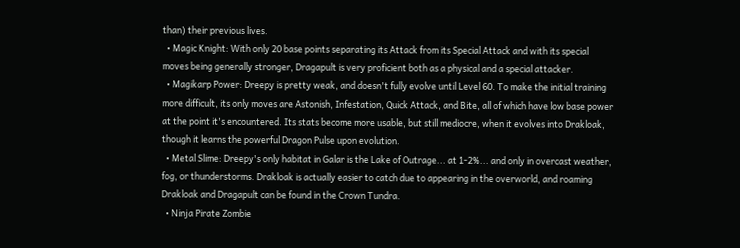than) their previous lives.
  • Magic Knight: With only 20 base points separating its Attack from its Special Attack and with its special moves being generally stronger, Dragapult is very proficient both as a physical and a special attacker.
  • Magikarp Power: Dreepy is pretty weak, and doesn't fully evolve until Level 60. To make the initial training more difficult, its only moves are Astonish, Infestation, Quick Attack, and Bite, all of which have low base power at the point it's encountered. Its stats become more usable, but still mediocre, when it evolves into Drakloak, though it learns the powerful Dragon Pulse upon evolution.
  • Metal Slime: Dreepy's only habitat in Galar is the Lake of Outrage... at 1-2%... and only in overcast weather, fog, or thunderstorms. Drakloak is actually easier to catch due to appearing in the overworld, and roaming Drakloak and Dragapult can be found in the Crown Tundra.
  • Ninja Pirate Zombie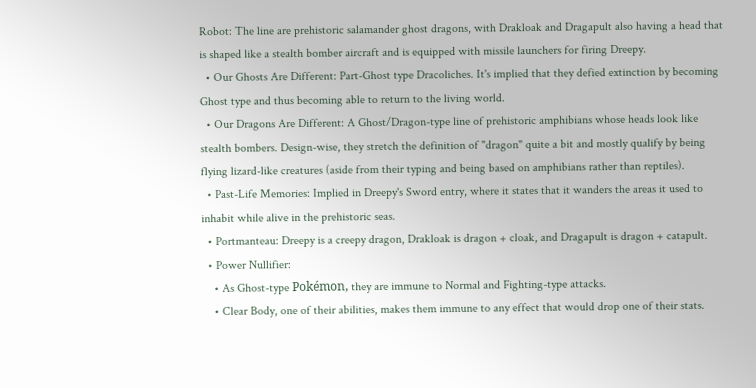Robot: The line are prehistoric salamander ghost dragons, with Drakloak and Dragapult also having a head that is shaped like a stealth bomber aircraft and is equipped with missile launchers for firing Dreepy.
  • Our Ghosts Are Different: Part-Ghost type Dracoliches. It's implied that they defied extinction by becoming Ghost type and thus becoming able to return to the living world.
  • Our Dragons Are Different: A Ghost/Dragon-type line of prehistoric amphibians whose heads look like stealth bombers. Design-wise, they stretch the definition of "dragon" quite a bit and mostly qualify by being flying lizard-like creatures (aside from their typing and being based on amphibians rather than reptiles).
  • Past-Life Memories: Implied in Dreepy's Sword entry, where it states that it wanders the areas it used to inhabit while alive in the prehistoric seas.
  • Portmanteau: Dreepy is a creepy dragon, Drakloak is dragon + cloak, and Dragapult is dragon + catapult.
  • Power Nullifier:
    • As Ghost-type Pokémon, they are immune to Normal and Fighting-type attacks.
    • Clear Body, one of their abilities, makes them immune to any effect that would drop one of their stats.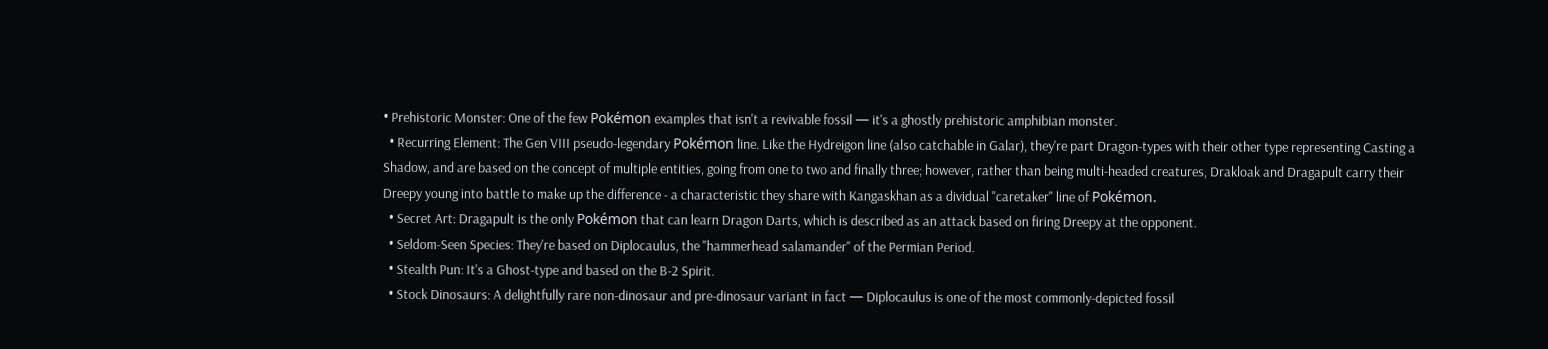• Prehistoric Monster: One of the few Pokémon examples that isn't a revivable fossil — it's a ghostly prehistoric amphibian monster.
  • Recurring Element: The Gen VIII pseudo-legendary Pokémon line. Like the Hydreigon line (also catchable in Galar), they're part Dragon-types with their other type representing Casting a Shadow, and are based on the concept of multiple entities, going from one to two and finally three; however, rather than being multi-headed creatures, Drakloak and Dragapult carry their Dreepy young into battle to make up the difference - a characteristic they share with Kangaskhan as a dividual "caretaker" line of Pokémon.
  • Secret Art: Dragapult is the only Pokémon that can learn Dragon Darts, which is described as an attack based on firing Dreepy at the opponent.
  • Seldom-Seen Species: They're based on Diplocaulus, the "hammerhead salamander" of the Permian Period.
  • Stealth Pun: It's a Ghost-type and based on the B-2 Spirit.
  • Stock Dinosaurs: A delightfully rare non-dinosaur and pre-dinosaur variant in fact — Diplocaulus is one of the most commonly-depicted fossil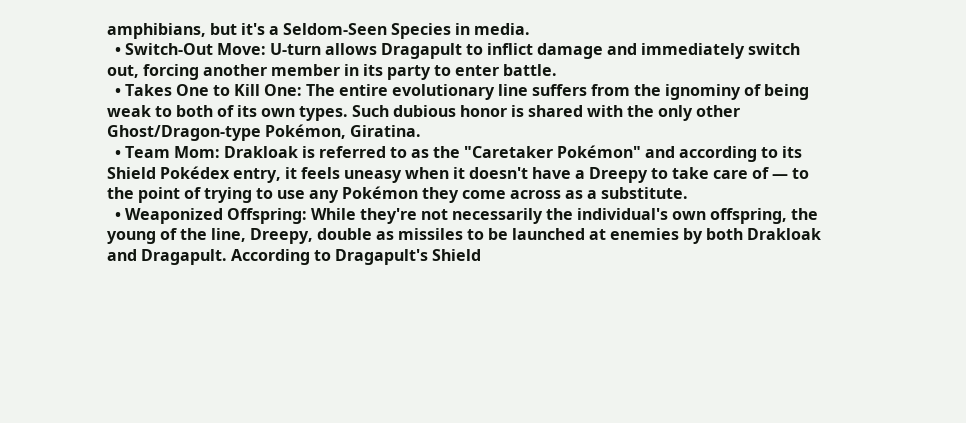amphibians, but it's a Seldom-Seen Species in media.
  • Switch-Out Move: U-turn allows Dragapult to inflict damage and immediately switch out, forcing another member in its party to enter battle.
  • Takes One to Kill One: The entire evolutionary line suffers from the ignominy of being weak to both of its own types. Such dubious honor is shared with the only other Ghost/Dragon-type Pokémon, Giratina.
  • Team Mom: Drakloak is referred to as the "Caretaker Pokémon" and according to its Shield Pokédex entry, it feels uneasy when it doesn't have a Dreepy to take care of — to the point of trying to use any Pokémon they come across as a substitute.
  • Weaponized Offspring: While they're not necessarily the individual's own offspring, the young of the line, Dreepy, double as missiles to be launched at enemies by both Drakloak and Dragapult. According to Dragapult's Shield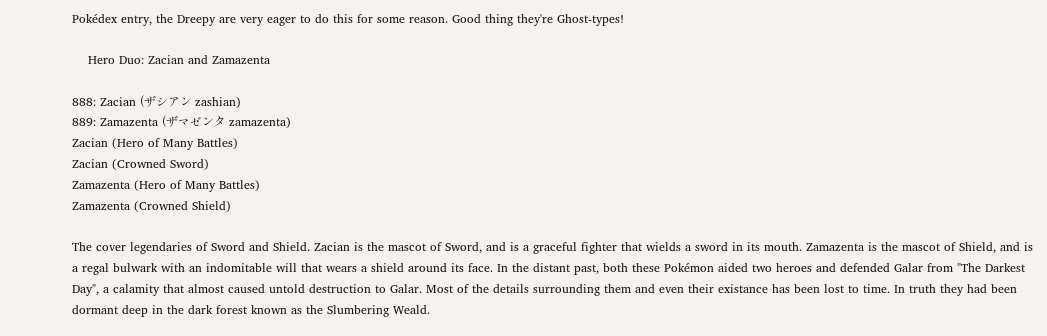Pokédex entry, the Dreepy are very eager to do this for some reason. Good thing they're Ghost-types!

    Hero Duo: Zacian and Zamazenta

888: Zacian (ザシアン zashian)
889: Zamazenta (ザマゼンタ zamazenta)
Zacian (Hero of Many Battles)
Zacian (Crowned Sword)
Zamazenta (Hero of Many Battles)
Zamazenta (Crowned Shield)

The cover legendaries of Sword and Shield. Zacian is the mascot of Sword, and is a graceful fighter that wields a sword in its mouth. Zamazenta is the mascot of Shield, and is a regal bulwark with an indomitable will that wears a shield around its face. In the distant past, both these Pokémon aided two heroes and defended Galar from "The Darkest Day", a calamity that almost caused untold destruction to Galar. Most of the details surrounding them and even their existance has been lost to time. In truth they had been dormant deep in the dark forest known as the Slumbering Weald.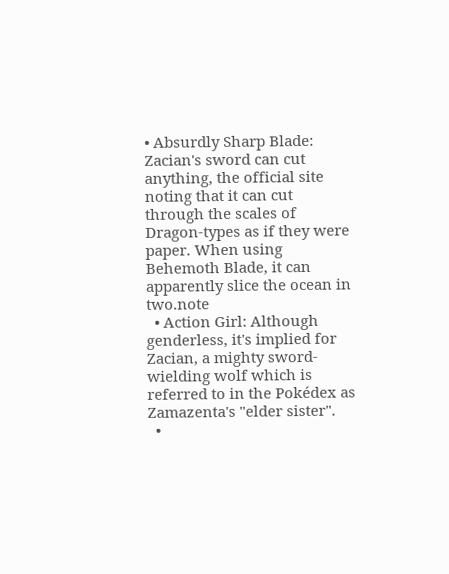• Absurdly Sharp Blade: Zacian's sword can cut anything, the official site noting that it can cut through the scales of Dragon-types as if they were paper. When using Behemoth Blade, it can apparently slice the ocean in two.note
  • Action Girl: Although genderless, it's implied for Zacian, a mighty sword-wielding wolf which is referred to in the Pokédex as Zamazenta's "elder sister".
  •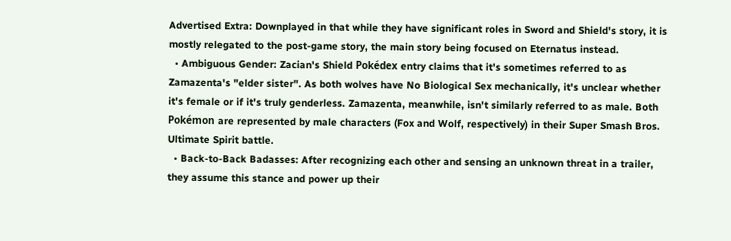Advertised Extra: Downplayed in that while they have significant roles in Sword and Shield's story, it is mostly relegated to the post-game story, the main story being focused on Eternatus instead.
  • Ambiguous Gender: Zacian's Shield Pokédex entry claims that it's sometimes referred to as Zamazenta's "elder sister". As both wolves have No Biological Sex mechanically, it's unclear whether it's female or if it's truly genderless. Zamazenta, meanwhile, isn't similarly referred to as male. Both Pokémon are represented by male characters (Fox and Wolf, respectively) in their Super Smash Bros. Ultimate Spirit battle.
  • Back-to-Back Badasses: After recognizing each other and sensing an unknown threat in a trailer, they assume this stance and power up their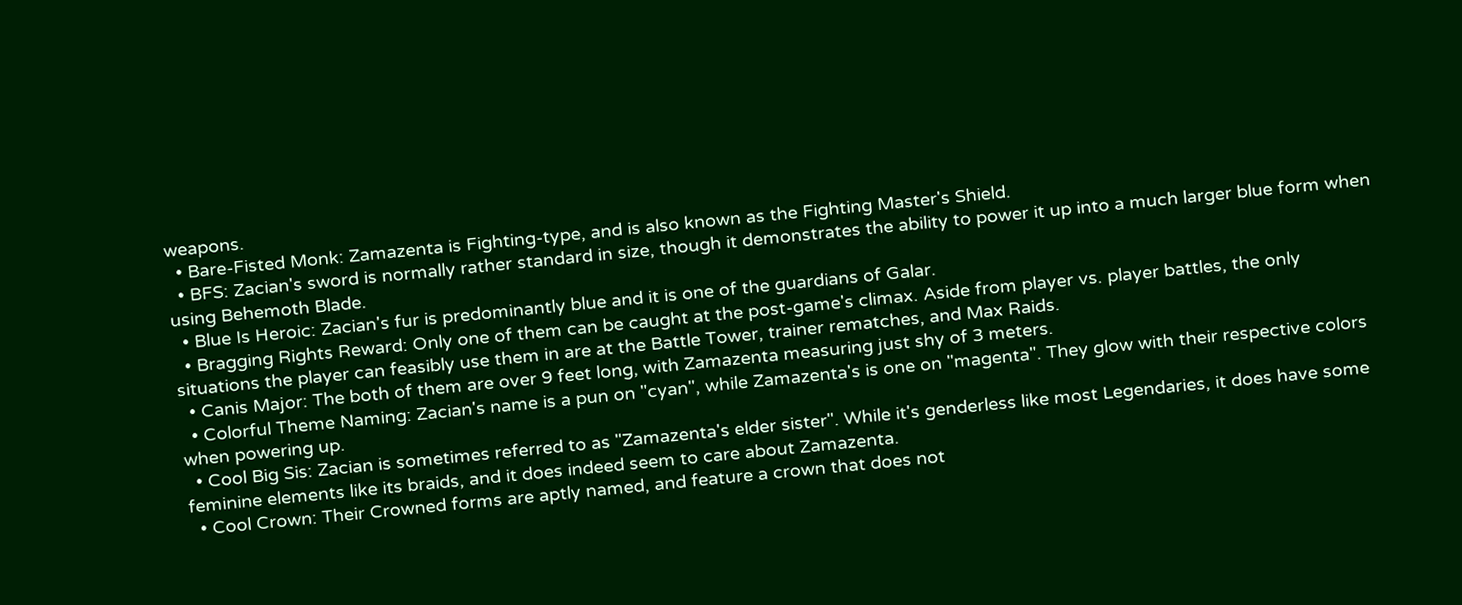weapons.
  • Bare-Fisted Monk: Zamazenta is Fighting-type, and is also known as the Fighting Master's Shield.
  • BFS: Zacian's sword is normally rather standard in size, though it demonstrates the ability to power it up into a much larger blue form when using Behemoth Blade.
  • Blue Is Heroic: Zacian's fur is predominantly blue and it is one of the guardians of Galar.
  • Bragging Rights Reward: Only one of them can be caught at the post-game's climax. Aside from player vs. player battles, the only situations the player can feasibly use them in are at the Battle Tower, trainer rematches, and Max Raids.
  • Canis Major: The both of them are over 9 feet long, with Zamazenta measuring just shy of 3 meters.
  • Colorful Theme Naming: Zacian's name is a pun on "cyan", while Zamazenta's is one on "magenta". They glow with their respective colors when powering up.
  • Cool Big Sis: Zacian is sometimes referred to as "Zamazenta's elder sister". While it's genderless like most Legendaries, it does have some feminine elements like its braids, and it does indeed seem to care about Zamazenta.
  • Cool Crown: Their Crowned forms are aptly named, and feature a crown that does not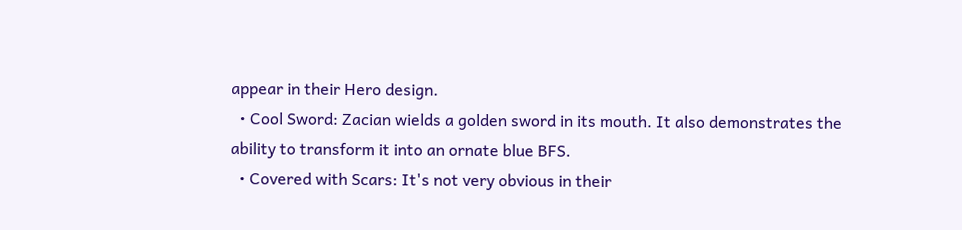appear in their Hero design.
  • Cool Sword: Zacian wields a golden sword in its mouth. It also demonstrates the ability to transform it into an ornate blue BFS.
  • Covered with Scars: It's not very obvious in their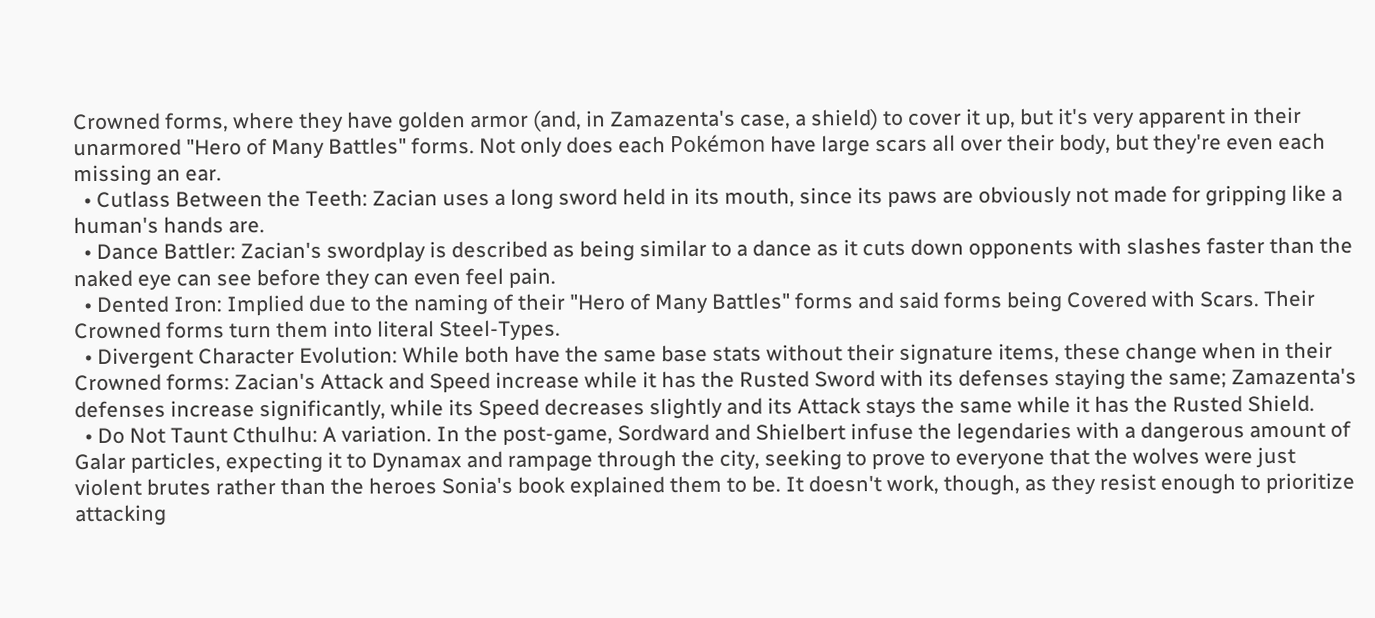Crowned forms, where they have golden armor (and, in Zamazenta's case, a shield) to cover it up, but it's very apparent in their unarmored "Hero of Many Battles" forms. Not only does each Pokémon have large scars all over their body, but they're even each missing an ear.
  • Cutlass Between the Teeth: Zacian uses a long sword held in its mouth, since its paws are obviously not made for gripping like a human's hands are.
  • Dance Battler: Zacian's swordplay is described as being similar to a dance as it cuts down opponents with slashes faster than the naked eye can see before they can even feel pain.
  • Dented Iron: Implied due to the naming of their "Hero of Many Battles" forms and said forms being Covered with Scars. Their Crowned forms turn them into literal Steel-Types.
  • Divergent Character Evolution: While both have the same base stats without their signature items, these change when in their Crowned forms: Zacian's Attack and Speed increase while it has the Rusted Sword with its defenses staying the same; Zamazenta's defenses increase significantly, while its Speed decreases slightly and its Attack stays the same while it has the Rusted Shield.
  • Do Not Taunt Cthulhu: A variation. In the post-game, Sordward and Shielbert infuse the legendaries with a dangerous amount of Galar particles, expecting it to Dynamax and rampage through the city, seeking to prove to everyone that the wolves were just violent brutes rather than the heroes Sonia's book explained them to be. It doesn't work, though, as they resist enough to prioritize attacking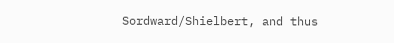Sordward/Shielbert, and thus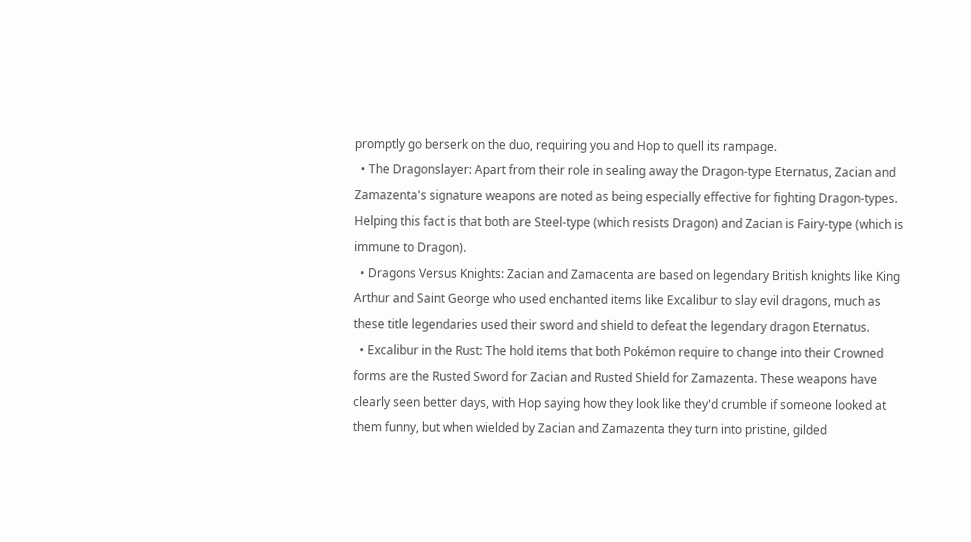promptly go berserk on the duo, requiring you and Hop to quell its rampage.
  • The Dragonslayer: Apart from their role in sealing away the Dragon-type Eternatus, Zacian and Zamazenta's signature weapons are noted as being especially effective for fighting Dragon-types. Helping this fact is that both are Steel-type (which resists Dragon) and Zacian is Fairy-type (which is immune to Dragon).
  • Dragons Versus Knights: Zacian and Zamacenta are based on legendary British knights like King Arthur and Saint George who used enchanted items like Excalibur to slay evil dragons, much as these title legendaries used their sword and shield to defeat the legendary dragon Eternatus.
  • Excalibur in the Rust: The hold items that both Pokémon require to change into their Crowned forms are the Rusted Sword for Zacian and Rusted Shield for Zamazenta. These weapons have clearly seen better days, with Hop saying how they look like they'd crumble if someone looked at them funny, but when wielded by Zacian and Zamazenta they turn into pristine, gilded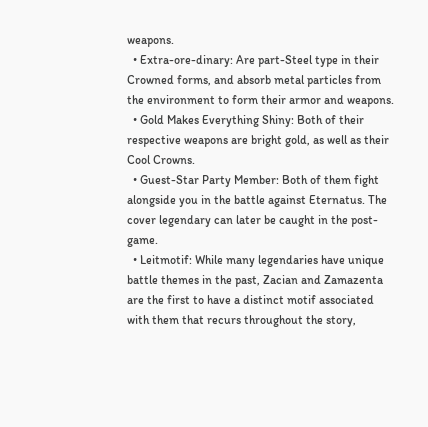weapons.
  • Extra-ore-dinary: Are part-Steel type in their Crowned forms, and absorb metal particles from the environment to form their armor and weapons.
  • Gold Makes Everything Shiny: Both of their respective weapons are bright gold, as well as their Cool Crowns.
  • Guest-Star Party Member: Both of them fight alongside you in the battle against Eternatus. The cover legendary can later be caught in the post-game.
  • Leitmotif: While many legendaries have unique battle themes in the past, Zacian and Zamazenta are the first to have a distinct motif associated with them that recurs throughout the story,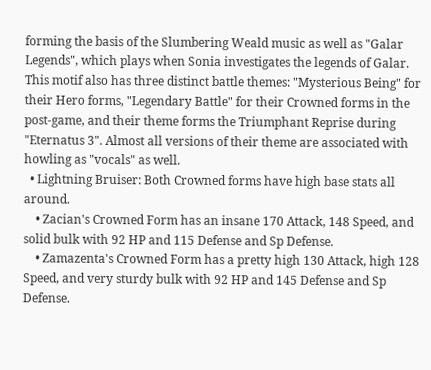forming the basis of the Slumbering Weald music as well as "Galar Legends", which plays when Sonia investigates the legends of Galar. This motif also has three distinct battle themes: "Mysterious Being" for their Hero forms, "Legendary Battle" for their Crowned forms in the post-game, and their theme forms the Triumphant Reprise during "Eternatus 3". Almost all versions of their theme are associated with howling as "vocals" as well.
  • Lightning Bruiser: Both Crowned forms have high base stats all around.
    • Zacian's Crowned Form has an insane 170 Attack, 148 Speed, and solid bulk with 92 HP and 115 Defense and Sp Defense.
    • Zamazenta's Crowned Form has a pretty high 130 Attack, high 128 Speed, and very sturdy bulk with 92 HP and 145 Defense and Sp Defense.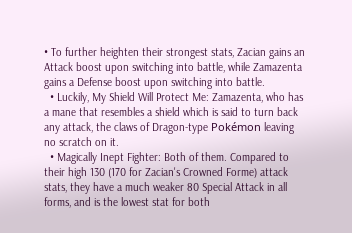• To further heighten their strongest stats, Zacian gains an Attack boost upon switching into battle, while Zamazenta gains a Defense boost upon switching into battle.
  • Luckily, My Shield Will Protect Me: Zamazenta, who has a mane that resembles a shield which is said to turn back any attack, the claws of Dragon-type Pokémon leaving no scratch on it.
  • Magically Inept Fighter: Both of them. Compared to their high 130 (170 for Zacian's Crowned Forme) attack stats, they have a much weaker 80 Special Attack in all forms, and is the lowest stat for both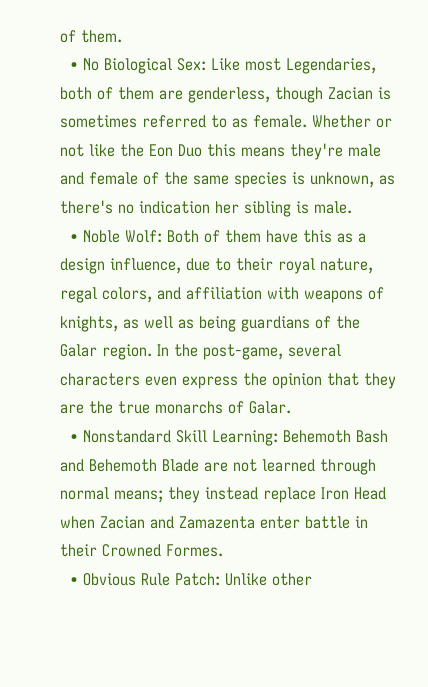of them.
  • No Biological Sex: Like most Legendaries, both of them are genderless, though Zacian is sometimes referred to as female. Whether or not like the Eon Duo this means they're male and female of the same species is unknown, as there's no indication her sibling is male.
  • Noble Wolf: Both of them have this as a design influence, due to their royal nature, regal colors, and affiliation with weapons of knights, as well as being guardians of the Galar region. In the post-game, several characters even express the opinion that they are the true monarchs of Galar.
  • Nonstandard Skill Learning: Behemoth Bash and Behemoth Blade are not learned through normal means; they instead replace Iron Head when Zacian and Zamazenta enter battle in their Crowned Formes.
  • Obvious Rule Patch: Unlike other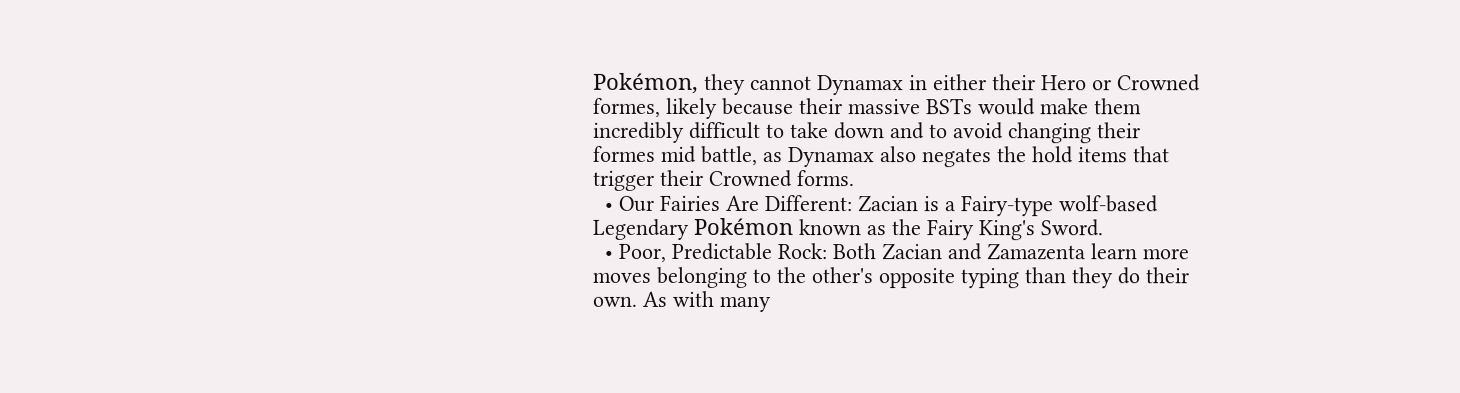Pokémon, they cannot Dynamax in either their Hero or Crowned formes, likely because their massive BSTs would make them incredibly difficult to take down and to avoid changing their formes mid battle, as Dynamax also negates the hold items that trigger their Crowned forms.
  • Our Fairies Are Different: Zacian is a Fairy-type wolf-based Legendary Pokémon known as the Fairy King's Sword.
  • Poor, Predictable Rock: Both Zacian and Zamazenta learn more moves belonging to the other's opposite typing than they do their own. As with many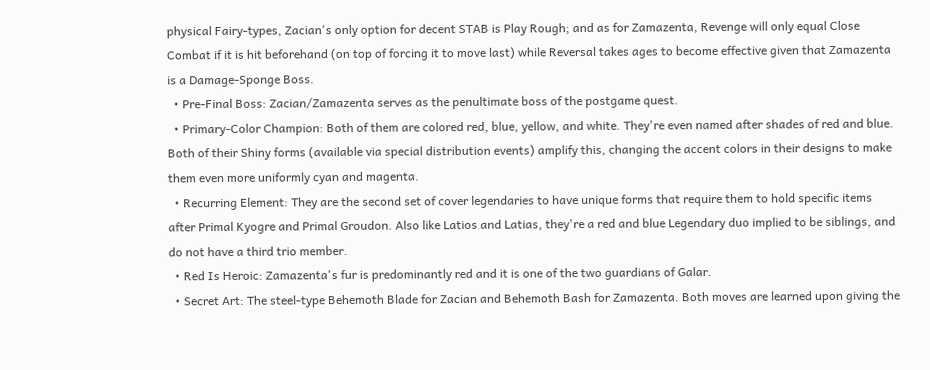physical Fairy-types, Zacian's only option for decent STAB is Play Rough; and as for Zamazenta, Revenge will only equal Close Combat if it is hit beforehand (on top of forcing it to move last) while Reversal takes ages to become effective given that Zamazenta is a Damage-Sponge Boss.
  • Pre-Final Boss: Zacian/Zamazenta serves as the penultimate boss of the postgame quest.
  • Primary-Color Champion: Both of them are colored red, blue, yellow, and white. They're even named after shades of red and blue. Both of their Shiny forms (available via special distribution events) amplify this, changing the accent colors in their designs to make them even more uniformly cyan and magenta.
  • Recurring Element: They are the second set of cover legendaries to have unique forms that require them to hold specific items after Primal Kyogre and Primal Groudon. Also like Latios and Latias, they're a red and blue Legendary duo implied to be siblings, and do not have a third trio member.
  • Red Is Heroic: Zamazenta's fur is predominantly red and it is one of the two guardians of Galar.
  • Secret Art: The steel-type Behemoth Blade for Zacian and Behemoth Bash for Zamazenta. Both moves are learned upon giving the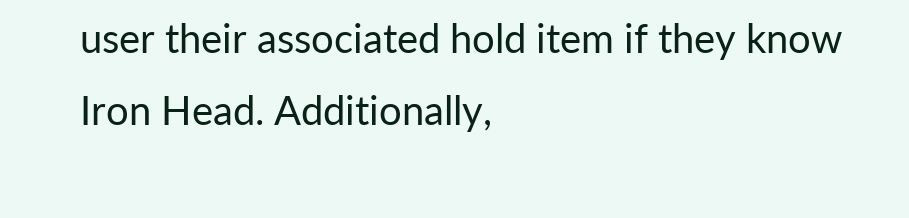user their associated hold item if they know Iron Head. Additionally,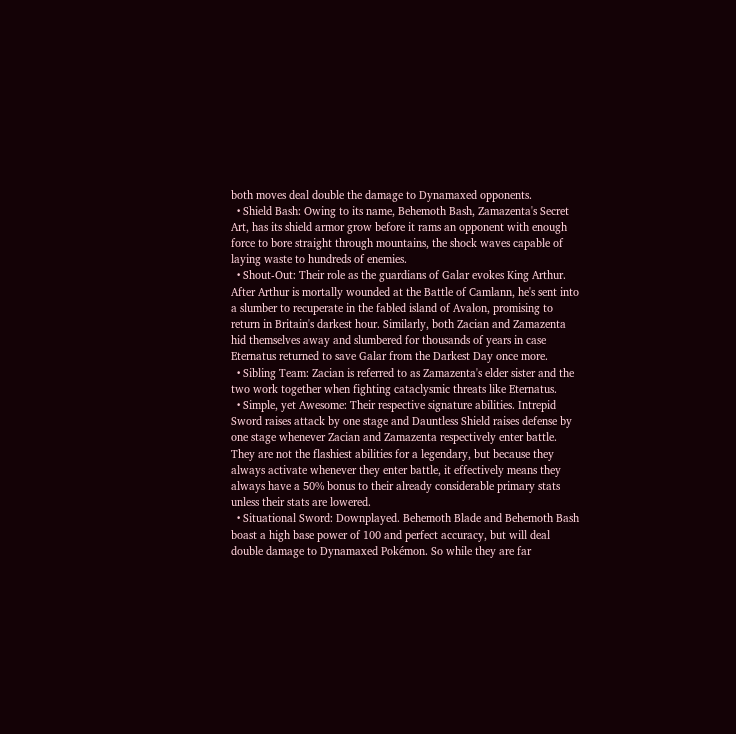both moves deal double the damage to Dynamaxed opponents.
  • Shield Bash: Owing to its name, Behemoth Bash, Zamazenta's Secret Art, has its shield armor grow before it rams an opponent with enough force to bore straight through mountains, the shock waves capable of laying waste to hundreds of enemies.
  • Shout-Out: Their role as the guardians of Galar evokes King Arthur. After Arthur is mortally wounded at the Battle of Camlann, he's sent into a slumber to recuperate in the fabled island of Avalon, promising to return in Britain's darkest hour. Similarly, both Zacian and Zamazenta hid themselves away and slumbered for thousands of years in case Eternatus returned to save Galar from the Darkest Day once more.
  • Sibling Team: Zacian is referred to as Zamazenta's elder sister and the two work together when fighting cataclysmic threats like Eternatus.
  • Simple, yet Awesome: Their respective signature abilities. Intrepid Sword raises attack by one stage and Dauntless Shield raises defense by one stage whenever Zacian and Zamazenta respectively enter battle. They are not the flashiest abilities for a legendary, but because they always activate whenever they enter battle, it effectively means they always have a 50% bonus to their already considerable primary stats unless their stats are lowered.
  • Situational Sword: Downplayed. Behemoth Blade and Behemoth Bash boast a high base power of 100 and perfect accuracy, but will deal double damage to Dynamaxed Pokémon. So while they are far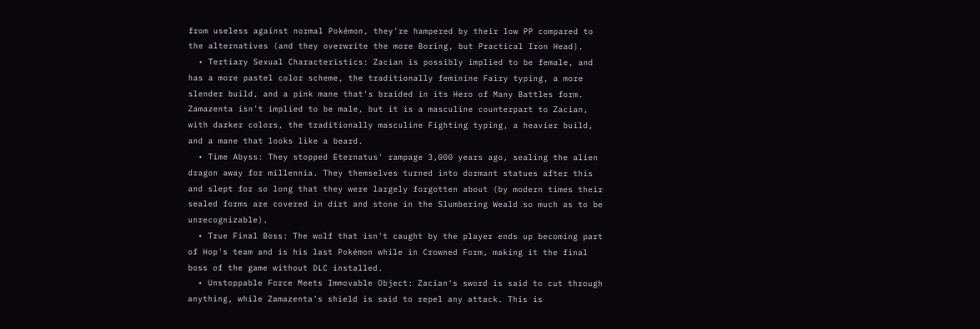from useless against normal Pokémon, they're hampered by their low PP compared to the alternatives (and they overwrite the more Boring, but Practical Iron Head).
  • Tertiary Sexual Characteristics: Zacian is possibly implied to be female, and has a more pastel color scheme, the traditionally feminine Fairy typing, a more slender build, and a pink mane that's braided in its Hero of Many Battles form. Zamazenta isn't implied to be male, but it is a masculine counterpart to Zacian, with darker colors, the traditionally masculine Fighting typing, a heavier build, and a mane that looks like a beard.
  • Time Abyss: They stopped Eternatus' rampage 3,000 years ago, sealing the alien dragon away for millennia. They themselves turned into dormant statues after this and slept for so long that they were largely forgotten about (by modern times their sealed forms are covered in dirt and stone in the Slumbering Weald so much as to be unrecognizable).
  • True Final Boss: The wolf that isn't caught by the player ends up becoming part of Hop's team and is his last Pokémon while in Crowned Form, making it the final boss of the game without DLC installed.
  • Unstoppable Force Meets Immovable Object: Zacian's sword is said to cut through anything, while Zamazenta's shield is said to repel any attack. This is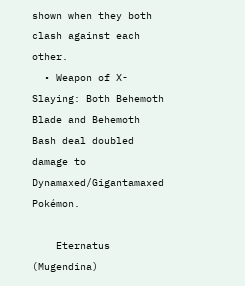shown when they both clash against each other.
  • Weapon of X-Slaying: Both Behemoth Blade and Behemoth Bash deal doubled damage to Dynamaxed/Gigantamaxed Pokémon.

    Eternatus (Mugendina)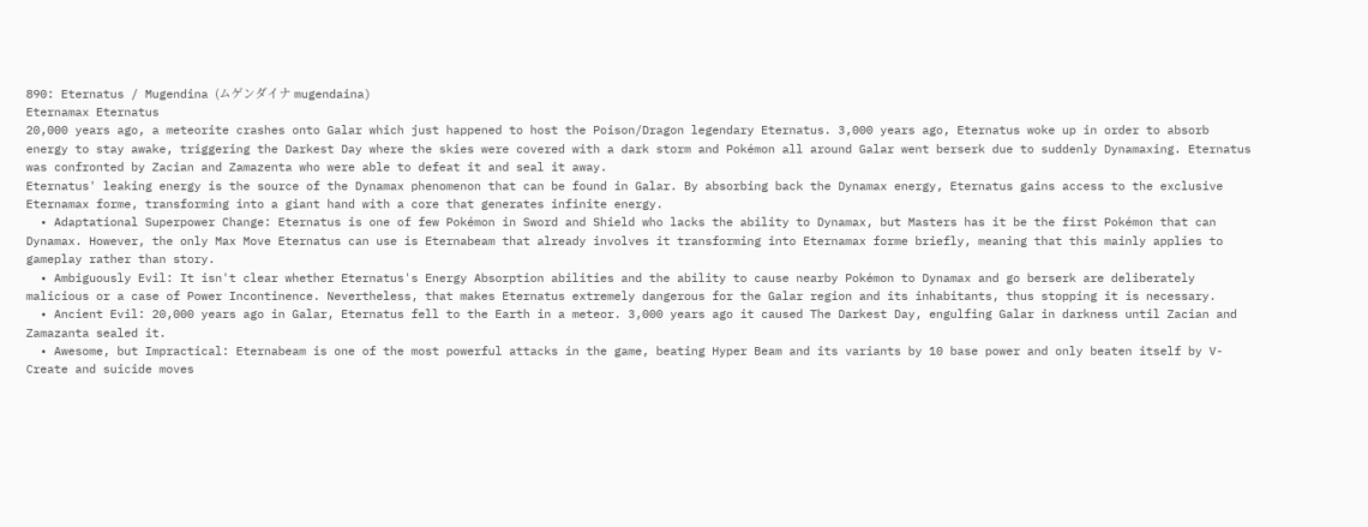890: Eternatus / Mugendina (ムゲンダイナ mugendaina)
Eternamax Eternatus
20,000 years ago, a meteorite crashes onto Galar which just happened to host the Poison/Dragon legendary Eternatus. 3,000 years ago, Eternatus woke up in order to absorb energy to stay awake, triggering the Darkest Day where the skies were covered with a dark storm and Pokémon all around Galar went berserk due to suddenly Dynamaxing. Eternatus was confronted by Zacian and Zamazenta who were able to defeat it and seal it away.
Eternatus' leaking energy is the source of the Dynamax phenomenon that can be found in Galar. By absorbing back the Dynamax energy, Eternatus gains access to the exclusive Eternamax forme, transforming into a giant hand with a core that generates infinite energy.
  • Adaptational Superpower Change: Eternatus is one of few Pokémon in Sword and Shield who lacks the ability to Dynamax, but Masters has it be the first Pokémon that can Dynamax. However, the only Max Move Eternatus can use is Eternabeam that already involves it transforming into Eternamax forme briefly, meaning that this mainly applies to gameplay rather than story.
  • Ambiguously Evil: It isn't clear whether Eternatus's Energy Absorption abilities and the ability to cause nearby Pokémon to Dynamax and go berserk are deliberately malicious or a case of Power Incontinence. Nevertheless, that makes Eternatus extremely dangerous for the Galar region and its inhabitants, thus stopping it is necessary.
  • Ancient Evil: 20,000 years ago in Galar, Eternatus fell to the Earth in a meteor. 3,000 years ago it caused The Darkest Day, engulfing Galar in darkness until Zacian and Zamazanta sealed it.
  • Awesome, but Impractical: Eternabeam is one of the most powerful attacks in the game, beating Hyper Beam and its variants by 10 base power and only beaten itself by V-Create and suicide moves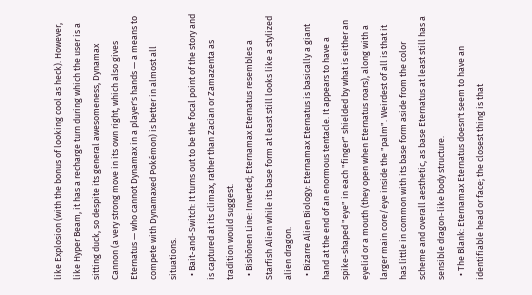like Explosion (with the bonus of looking cool as heck). However, like Hyper Beam, it has a recharge turn during which the user is a sitting duck, so despite its general awesomeness, Dynamax Cannon (a very strong move in its own right, which also gives Eternatus — who cannot Dynamax in a player's hands — a means to compete with Dynamaxed Pokémon) is better in almost all situations.
  • Bait-and-Switch: It turns out to be the focal point of the story and is captured at its climax, rather than Zacian or Zamazenta as tradition would suggest.
  • Bishōnen Line: Inverted; Eternamax Eternatus resembles a Starfish Alien while its base form at least still looks like a stylized alien dragon.
  • Bizarre Alien Biology: Eternamax Eternatus is basically a giant hand at the end of an enormous tentacle. It appears to have a spike-shaped "eye" in each "finger" shielded by what is either an eyelid or a mouth (they open when Eternatus roars), along with a larger main core/eye inside the "palm". Weirdest of all is that it has little in common with its base form aside from the color scheme and overall aesthetic, as base Eternatus at least still has a sensible dragon-like body structure.
  • The Blank: Eternamax Eternatus doesn't seem to have an identifiable head or face; the closest thing is that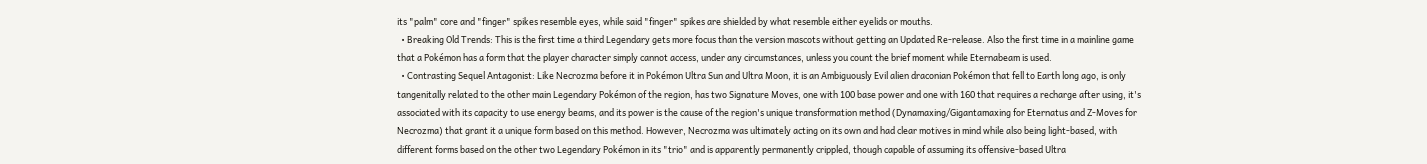its "palm" core and "finger" spikes resemble eyes, while said "finger" spikes are shielded by what resemble either eyelids or mouths.
  • Breaking Old Trends: This is the first time a third Legendary gets more focus than the version mascots without getting an Updated Re-release. Also the first time in a mainline game that a Pokémon has a form that the player character simply cannot access, under any circumstances, unless you count the brief moment while Eternabeam is used.
  • Contrasting Sequel Antagonist: Like Necrozma before it in Pokémon Ultra Sun and Ultra Moon, it is an Ambiguously Evil alien draconian Pokémon that fell to Earth long ago, is only tangenitally related to the other main Legendary Pokémon of the region, has two Signature Moves, one with 100 base power and one with 160 that requires a recharge after using, it's associated with its capacity to use energy beams, and its power is the cause of the region's unique transformation method (Dynamaxing/Gigantamaxing for Eternatus and Z-Moves for Necrozma) that grant it a unique form based on this method. However, Necrozma was ultimately acting on its own and had clear motives in mind while also being light-based, with different forms based on the other two Legendary Pokémon in its "trio" and is apparently permanently crippled, though capable of assuming its offensive-based Ultra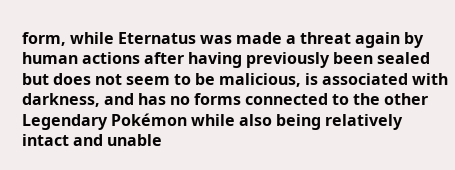form, while Eternatus was made a threat again by human actions after having previously been sealed but does not seem to be malicious, is associated with darkness, and has no forms connected to the other Legendary Pokémon while also being relatively intact and unable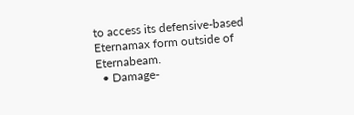to access its defensive-based Eternamax form outside of Eternabeam.
  • Damage-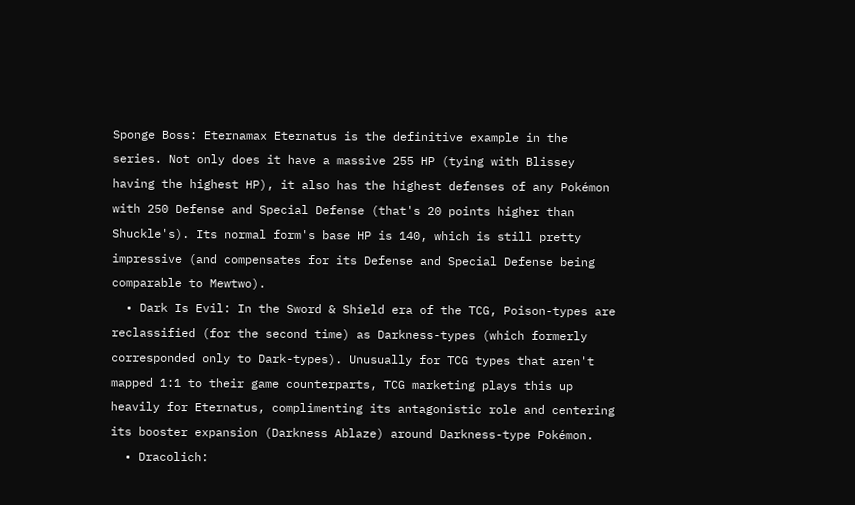Sponge Boss: Eternamax Eternatus is the definitive example in the series. Not only does it have a massive 255 HP (tying with Blissey having the highest HP), it also has the highest defenses of any Pokémon with 250 Defense and Special Defense (that's 20 points higher than Shuckle's). Its normal form's base HP is 140, which is still pretty impressive (and compensates for its Defense and Special Defense being comparable to Mewtwo).
  • Dark Is Evil: In the Sword & Shield era of the TCG, Poison-types are reclassified (for the second time) as Darkness-types (which formerly corresponded only to Dark-types). Unusually for TCG types that aren't mapped 1:1 to their game counterparts, TCG marketing plays this up heavily for Eternatus, complimenting its antagonistic role and centering its booster expansion (Darkness Ablaze) around Darkness-type Pokémon.
  • Dracolich: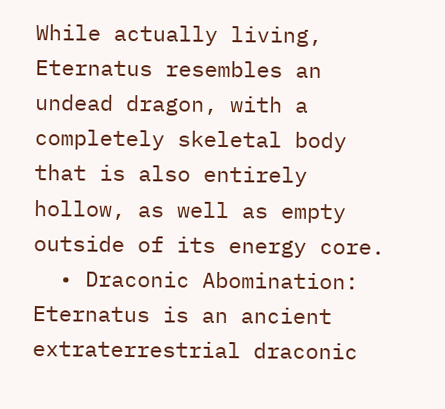While actually living, Eternatus resembles an undead dragon, with a completely skeletal body that is also entirely hollow, as well as empty outside of its energy core.
  • Draconic Abomination: Eternatus is an ancient extraterrestrial draconic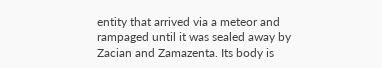entity that arrived via a meteor and rampaged until it was sealed away by Zacian and Zamazenta. Its body is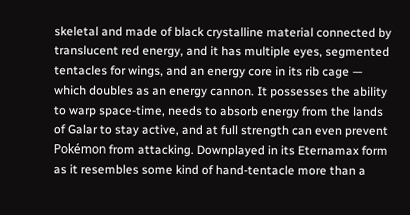skeletal and made of black crystalline material connected by translucent red energy, and it has multiple eyes, segmented tentacles for wings, and an energy core in its rib cage — which doubles as an energy cannon. It possesses the ability to warp space-time, needs to absorb energy from the lands of Galar to stay active, and at full strength can even prevent Pokémon from attacking. Downplayed in its Eternamax form as it resembles some kind of hand-tentacle more than a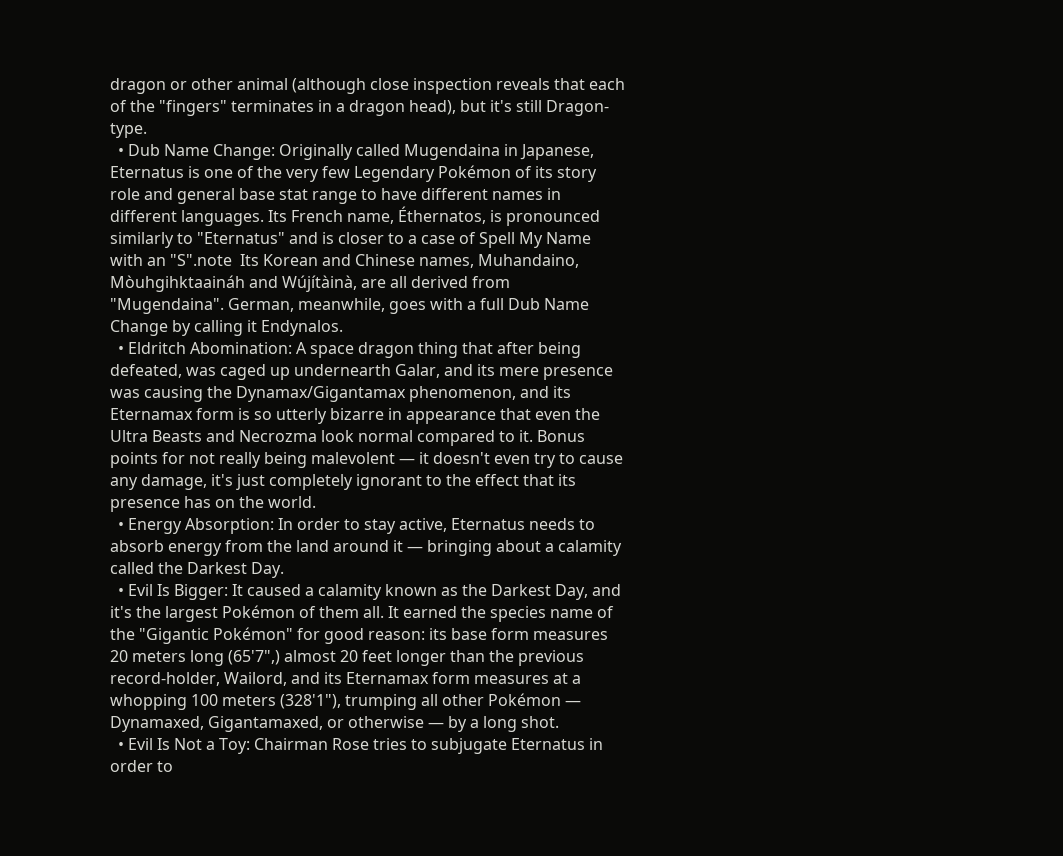dragon or other animal (although close inspection reveals that each of the "fingers" terminates in a dragon head), but it's still Dragon-type.
  • Dub Name Change: Originally called Mugendaina in Japanese, Eternatus is one of the very few Legendary Pokémon of its story role and general base stat range to have different names in different languages. Its French name, Éthernatos, is pronounced similarly to "Eternatus" and is closer to a case of Spell My Name with an "S".note  Its Korean and Chinese names, Muhandaino, Mòuhgihktaaináh and Wújítàinà, are all derived from "Mugendaina". German, meanwhile, goes with a full Dub Name Change by calling it Endynalos.
  • Eldritch Abomination: A space dragon thing that after being defeated, was caged up undernearth Galar, and its mere presence was causing the Dynamax/Gigantamax phenomenon, and its Eternamax form is so utterly bizarre in appearance that even the Ultra Beasts and Necrozma look normal compared to it. Bonus points for not really being malevolent — it doesn't even try to cause any damage, it's just completely ignorant to the effect that its presence has on the world.
  • Energy Absorption: In order to stay active, Eternatus needs to absorb energy from the land around it — bringing about a calamity called the Darkest Day.
  • Evil Is Bigger: It caused a calamity known as the Darkest Day, and it's the largest Pokémon of them all. It earned the species name of the "Gigantic Pokémon" for good reason: its base form measures 20 meters long (65'7",) almost 20 feet longer than the previous record-holder, Wailord, and its Eternamax form measures at a whopping 100 meters (328'1"), trumping all other Pokémon — Dynamaxed, Gigantamaxed, or otherwise — by a long shot.
  • Evil Is Not a Toy: Chairman Rose tries to subjugate Eternatus in order to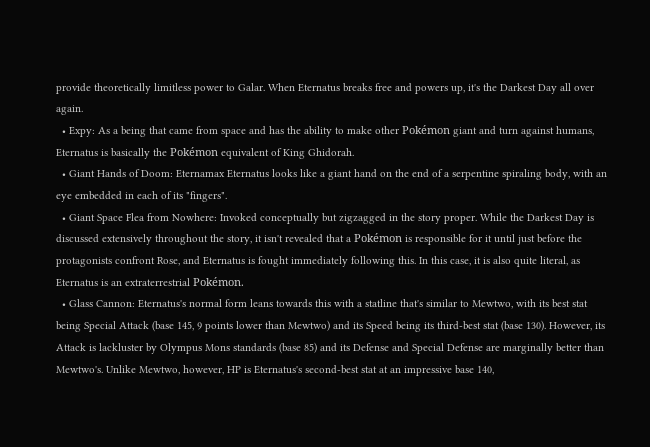provide theoretically limitless power to Galar. When Eternatus breaks free and powers up, it's the Darkest Day all over again.
  • Expy: As a being that came from space and has the ability to make other Pokémon giant and turn against humans, Eternatus is basically the Pokémon equivalent of King Ghidorah.
  • Giant Hands of Doom: Eternamax Eternatus looks like a giant hand on the end of a serpentine spiraling body, with an eye embedded in each of its "fingers".
  • Giant Space Flea from Nowhere: Invoked conceptually but zigzagged in the story proper. While the Darkest Day is discussed extensively throughout the story, it isn't revealed that a Pokémon is responsible for it until just before the protagonists confront Rose, and Eternatus is fought immediately following this. In this case, it is also quite literal, as Eternatus is an extraterrestrial Pokémon.
  • Glass Cannon: Eternatus's normal form leans towards this with a statline that's similar to Mewtwo, with its best stat being Special Attack (base 145, 9 points lower than Mewtwo) and its Speed being its third-best stat (base 130). However, its Attack is lackluster by Olympus Mons standards (base 85) and its Defense and Special Defense are marginally better than Mewtwo's. Unlike Mewtwo, however, HP is Eternatus's second-best stat at an impressive base 140,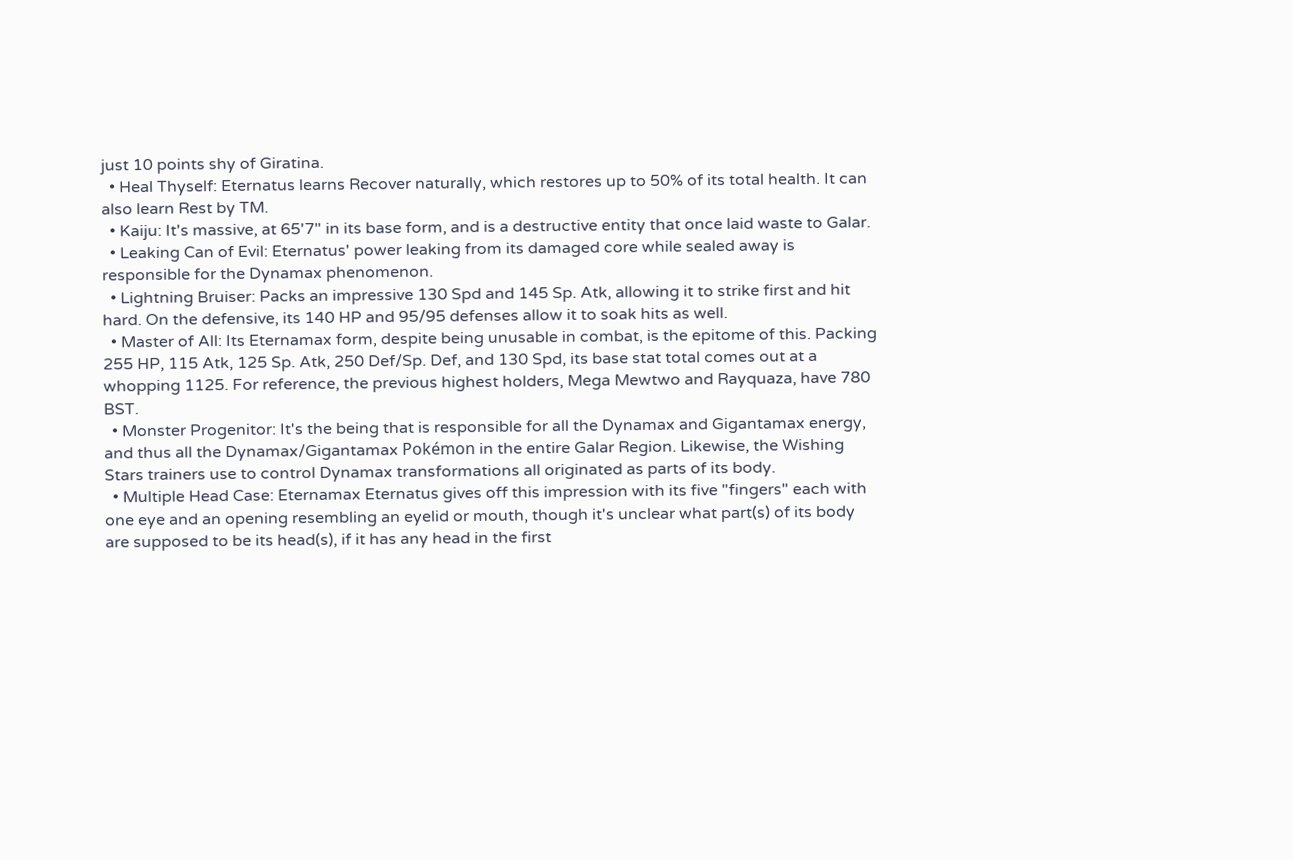just 10 points shy of Giratina.
  • Heal Thyself: Eternatus learns Recover naturally, which restores up to 50% of its total health. It can also learn Rest by TM.
  • Kaiju: It's massive, at 65'7" in its base form, and is a destructive entity that once laid waste to Galar.
  • Leaking Can of Evil: Eternatus' power leaking from its damaged core while sealed away is responsible for the Dynamax phenomenon.
  • Lightning Bruiser: Packs an impressive 130 Spd and 145 Sp. Atk, allowing it to strike first and hit hard. On the defensive, its 140 HP and 95/95 defenses allow it to soak hits as well.
  • Master of All: Its Eternamax form, despite being unusable in combat, is the epitome of this. Packing 255 HP, 115 Atk, 125 Sp. Atk, 250 Def/Sp. Def, and 130 Spd, its base stat total comes out at a whopping 1125. For reference, the previous highest holders, Mega Mewtwo and Rayquaza, have 780 BST.
  • Monster Progenitor: It's the being that is responsible for all the Dynamax and Gigantamax energy, and thus all the Dynamax/Gigantamax Pokémon in the entire Galar Region. Likewise, the Wishing Stars trainers use to control Dynamax transformations all originated as parts of its body.
  • Multiple Head Case: Eternamax Eternatus gives off this impression with its five "fingers" each with one eye and an opening resembling an eyelid or mouth, though it's unclear what part(s) of its body are supposed to be its head(s), if it has any head in the first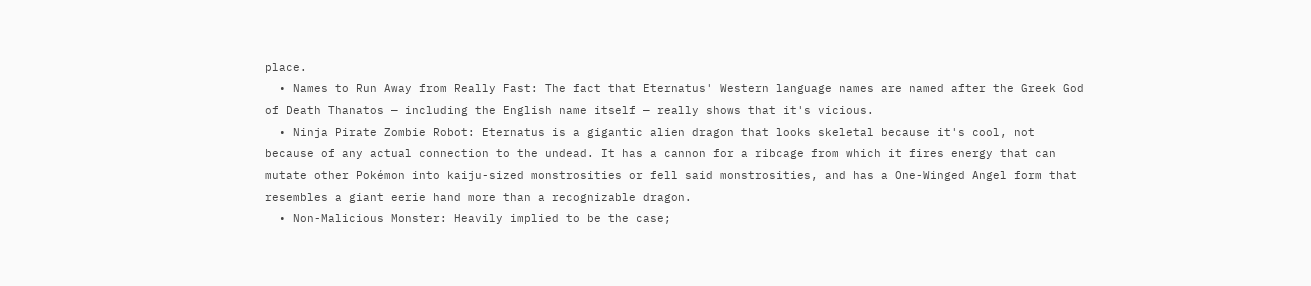place.
  • Names to Run Away from Really Fast: The fact that Eternatus' Western language names are named after the Greek God of Death Thanatos — including the English name itself — really shows that it's vicious.
  • Ninja Pirate Zombie Robot: Eternatus is a gigantic alien dragon that looks skeletal because it's cool, not because of any actual connection to the undead. It has a cannon for a ribcage from which it fires energy that can mutate other Pokémon into kaiju-sized monstrosities or fell said monstrosities, and has a One-Winged Angel form that resembles a giant eerie hand more than a recognizable dragon.
  • Non-Malicious Monster: Heavily implied to be the case;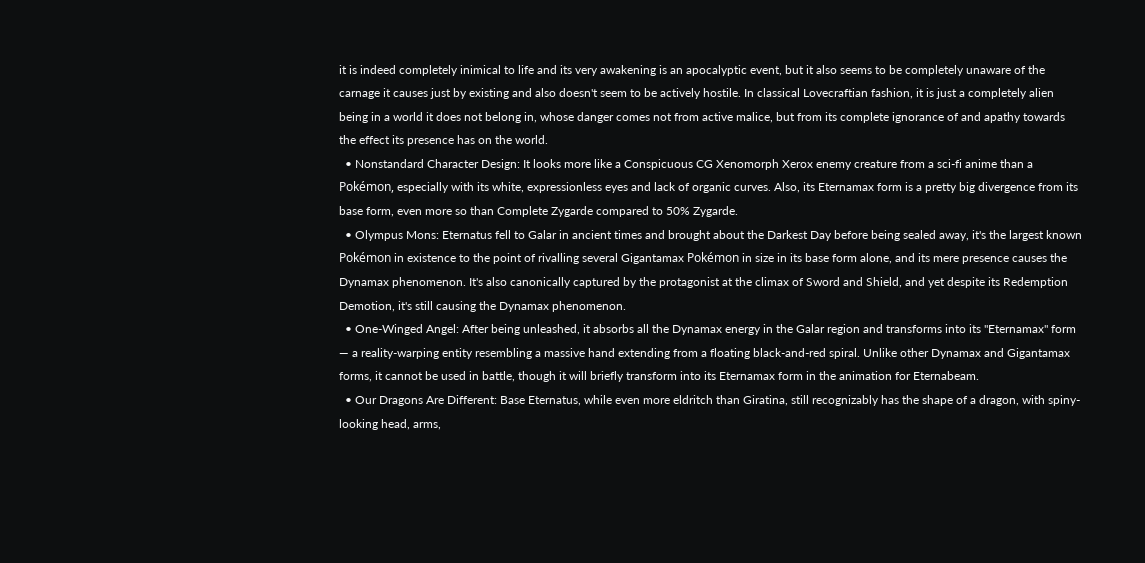it is indeed completely inimical to life and its very awakening is an apocalyptic event, but it also seems to be completely unaware of the carnage it causes just by existing and also doesn't seem to be actively hostile. In classical Lovecraftian fashion, it is just a completely alien being in a world it does not belong in, whose danger comes not from active malice, but from its complete ignorance of and apathy towards the effect its presence has on the world.
  • Nonstandard Character Design: It looks more like a Conspicuous CG Xenomorph Xerox enemy creature from a sci-fi anime than a Pokémon, especially with its white, expressionless eyes and lack of organic curves. Also, its Eternamax form is a pretty big divergence from its base form, even more so than Complete Zygarde compared to 50% Zygarde.
  • Olympus Mons: Eternatus fell to Galar in ancient times and brought about the Darkest Day before being sealed away, it's the largest known Pokémon in existence to the point of rivalling several Gigantamax Pokémon in size in its base form alone, and its mere presence causes the Dynamax phenomenon. It's also canonically captured by the protagonist at the climax of Sword and Shield, and yet despite its Redemption Demotion, it's still causing the Dynamax phenomenon.
  • One-Winged Angel: After being unleashed, it absorbs all the Dynamax energy in the Galar region and transforms into its "Eternamax" form — a reality-warping entity resembling a massive hand extending from a floating black-and-red spiral. Unlike other Dynamax and Gigantamax forms, it cannot be used in battle, though it will briefly transform into its Eternamax form in the animation for Eternabeam.
  • Our Dragons Are Different: Base Eternatus, while even more eldritch than Giratina, still recognizably has the shape of a dragon, with spiny-looking head, arms,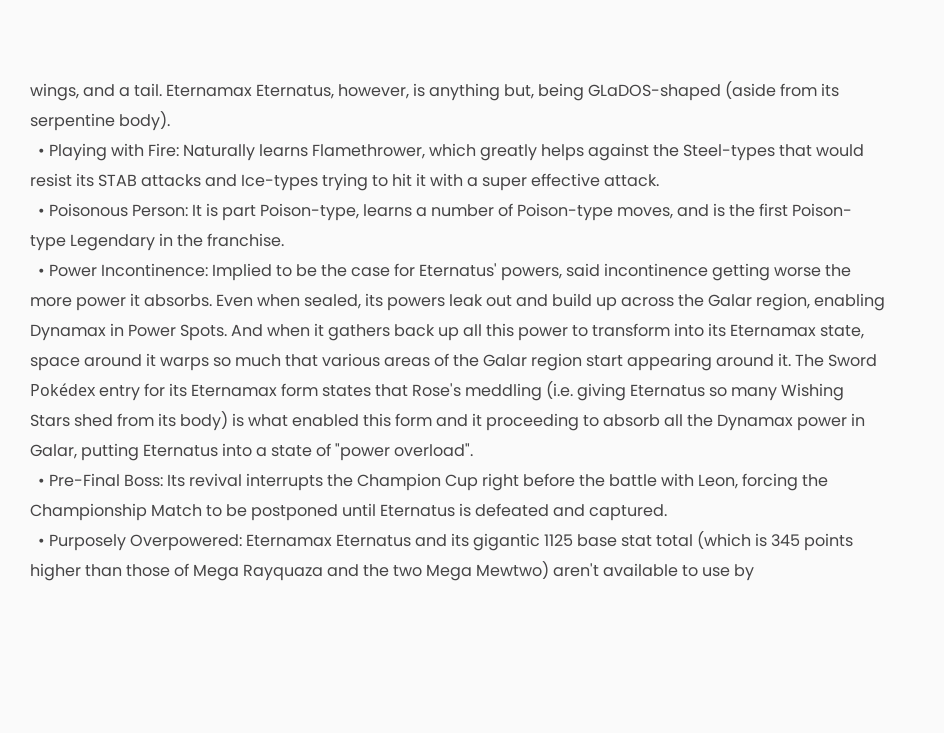wings, and a tail. Eternamax Eternatus, however, is anything but, being GLaDOS-shaped (aside from its serpentine body).
  • Playing with Fire: Naturally learns Flamethrower, which greatly helps against the Steel-types that would resist its STAB attacks and Ice-types trying to hit it with a super effective attack.
  • Poisonous Person: It is part Poison-type, learns a number of Poison-type moves, and is the first Poison-type Legendary in the franchise.
  • Power Incontinence: Implied to be the case for Eternatus' powers, said incontinence getting worse the more power it absorbs. Even when sealed, its powers leak out and build up across the Galar region, enabling Dynamax in Power Spots. And when it gathers back up all this power to transform into its Eternamax state, space around it warps so much that various areas of the Galar region start appearing around it. The Sword Pokédex entry for its Eternamax form states that Rose's meddling (i.e. giving Eternatus so many Wishing Stars shed from its body) is what enabled this form and it proceeding to absorb all the Dynamax power in Galar, putting Eternatus into a state of "power overload".
  • Pre-Final Boss: Its revival interrupts the Champion Cup right before the battle with Leon, forcing the Championship Match to be postponed until Eternatus is defeated and captured.
  • Purposely Overpowered: Eternamax Eternatus and its gigantic 1125 base stat total (which is 345 points higher than those of Mega Rayquaza and the two Mega Mewtwo) aren't available to use by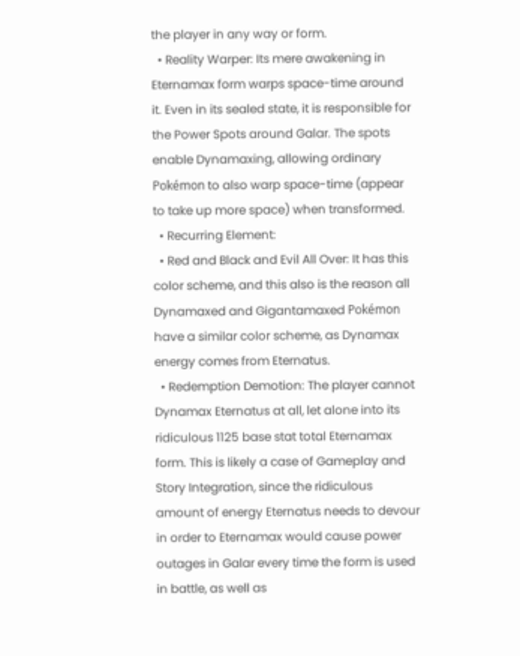the player in any way or form.
  • Reality Warper: Its mere awakening in Eternamax form warps space-time around it. Even in its sealed state, it is responsible for the Power Spots around Galar. The spots enable Dynamaxing, allowing ordinary Pokémon to also warp space-time (appear to take up more space) when transformed.
  • Recurring Element:
  • Red and Black and Evil All Over: It has this color scheme, and this also is the reason all Dynamaxed and Gigantamaxed Pokémon have a similar color scheme, as Dynamax energy comes from Eternatus.
  • Redemption Demotion: The player cannot Dynamax Eternatus at all, let alone into its ridiculous 1125 base stat total Eternamax form. This is likely a case of Gameplay and Story Integration, since the ridiculous amount of energy Eternatus needs to devour in order to Eternamax would cause power outages in Galar every time the form is used in battle, as well as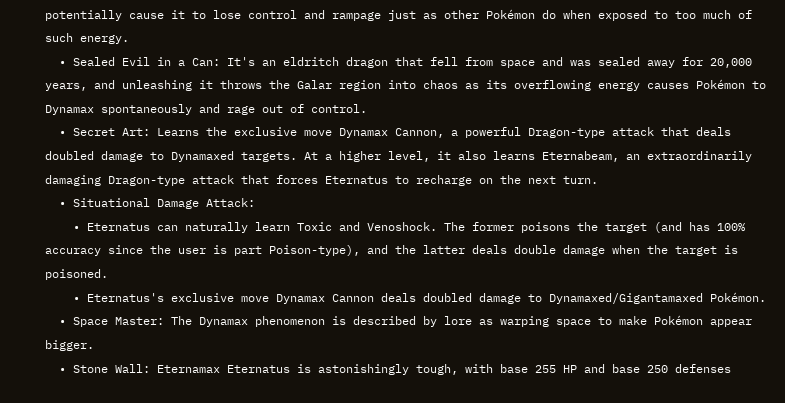potentially cause it to lose control and rampage just as other Pokémon do when exposed to too much of such energy.
  • Sealed Evil in a Can: It's an eldritch dragon that fell from space and was sealed away for 20,000 years, and unleashing it throws the Galar region into chaos as its overflowing energy causes Pokémon to Dynamax spontaneously and rage out of control.
  • Secret Art: Learns the exclusive move Dynamax Cannon, a powerful Dragon-type attack that deals doubled damage to Dynamaxed targets. At a higher level, it also learns Eternabeam, an extraordinarily damaging Dragon-type attack that forces Eternatus to recharge on the next turn.
  • Situational Damage Attack:
    • Eternatus can naturally learn Toxic and Venoshock. The former poisons the target (and has 100% accuracy since the user is part Poison-type), and the latter deals double damage when the target is poisoned.
    • Eternatus's exclusive move Dynamax Cannon deals doubled damage to Dynamaxed/Gigantamaxed Pokémon.
  • Space Master: The Dynamax phenomenon is described by lore as warping space to make Pokémon appear bigger.
  • Stone Wall: Eternamax Eternatus is astonishingly tough, with base 255 HP and base 250 defenses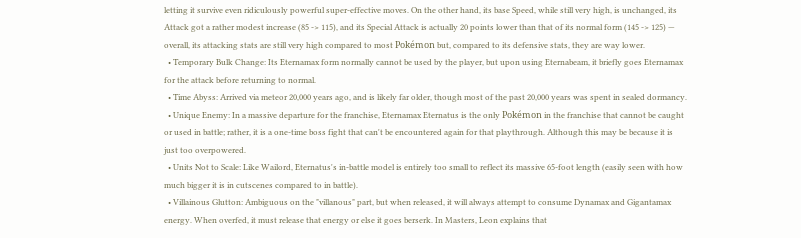letting it survive even ridiculously powerful super-effective moves. On the other hand, its base Speed, while still very high, is unchanged, its Attack got a rather modest increase (85 -> 115), and its Special Attack is actually 20 points lower than that of its normal form (145 -> 125) — overall, its attacking stats are still very high compared to most Pokémon but, compared to its defensive stats, they are way lower.
  • Temporary Bulk Change: Its Eternamax form normally cannot be used by the player, but upon using Eternabeam, it briefly goes Eternamax for the attack before returning to normal.
  • Time Abyss: Arrived via meteor 20,000 years ago, and is likely far older, though most of the past 20,000 years was spent in sealed dormancy.
  • Unique Enemy: In a massive departure for the franchise, Eternamax Eternatus is the only Pokémon in the franchise that cannot be caught or used in battle; rather, it is a one-time boss fight that can't be encountered again for that playthrough. Although this may be because it is just too overpowered.
  • Units Not to Scale: Like Wailord, Eternatus's in-battle model is entirely too small to reflect its massive 65-foot length (easily seen with how much bigger it is in cutscenes compared to in battle).
  • Villainous Glutton: Ambiguous on the "villanous" part, but when released, it will always attempt to consume Dynamax and Gigantamax energy. When overfed, it must release that energy or else it goes berserk. In Masters, Leon explains that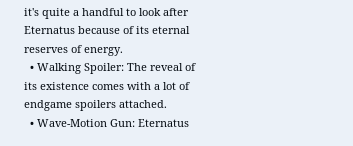it's quite a handful to look after Eternatus because of its eternal reserves of energy.
  • Walking Spoiler: The reveal of its existence comes with a lot of endgame spoilers attached.
  • Wave-Motion Gun: Eternatus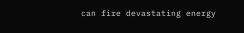can fire devastating energy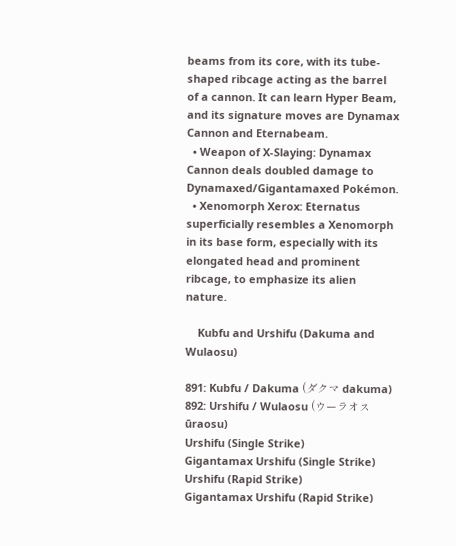beams from its core, with its tube-shaped ribcage acting as the barrel of a cannon. It can learn Hyper Beam, and its signature moves are Dynamax Cannon and Eternabeam.
  • Weapon of X-Slaying: Dynamax Cannon deals doubled damage to Dynamaxed/Gigantamaxed Pokémon.
  • Xenomorph Xerox: Eternatus superficially resembles a Xenomorph in its base form, especially with its elongated head and prominent ribcage, to emphasize its alien nature.

    Kubfu and Urshifu (Dakuma and Wulaosu)

891: Kubfu / Dakuma (ダクマ dakuma)
892: Urshifu / Wulaosu (ウーラオス ūraosu)
Urshifu (Single Strike)
Gigantamax Urshifu (Single Strike)
Urshifu (Rapid Strike)
Gigantamax Urshifu (Rapid Strike)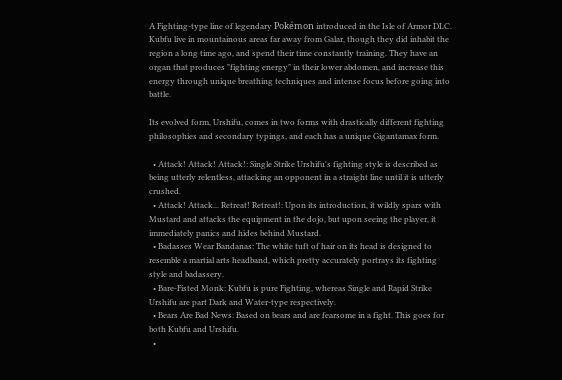A Fighting-type line of legendary Pokémon introduced in the Isle of Armor DLC. Kubfu live in mountainous areas far away from Galar, though they did inhabit the region a long time ago, and spend their time constantly training. They have an organ that produces "fighting energy" in their lower abdomen, and increase this energy through unique breathing techniques and intense focus before going into battle.

Its evolved form, Urshifu, comes in two forms with drastically different fighting philosophies and secondary typings, and each has a unique Gigantamax form.

  • Attack! Attack! Attack!: Single Strike Urshifu's fighting style is described as being utterly relentless, attacking an opponent in a straight line until it is utterly crushed.
  • Attack! Attack... Retreat! Retreat!: Upon its introduction, it wildly spars with Mustard and attacks the equipment in the dojo, but upon seeing the player, it immediately panics and hides behind Mustard.
  • Badasses Wear Bandanas: The white tuft of hair on its head is designed to resemble a martial arts headband, which pretty accurately portrays its fighting style and badassery.
  • Bare-Fisted Monk: Kubfu is pure Fighting, whereas Single and Rapid Strike Urshifu are part Dark and Water-type respectively.
  • Bears Are Bad News: Based on bears and are fearsome in a fight. This goes for both Kubfu and Urshifu.
  •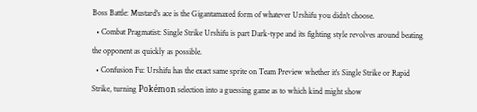Boss Battle: Mustard's ace is the Gigantamaxed form of whatever Urshifu you didn't choose.
  • Combat Pragmatist: Single Strike Urshifu is part Dark-type and its fighting style revolves around beating the opponent as quickly as possible.
  • Confusion Fu: Urshifu has the exact same sprite on Team Preview whether it's Single Strike or Rapid Strike, turning Pokémon selection into a guessing game as to which kind might show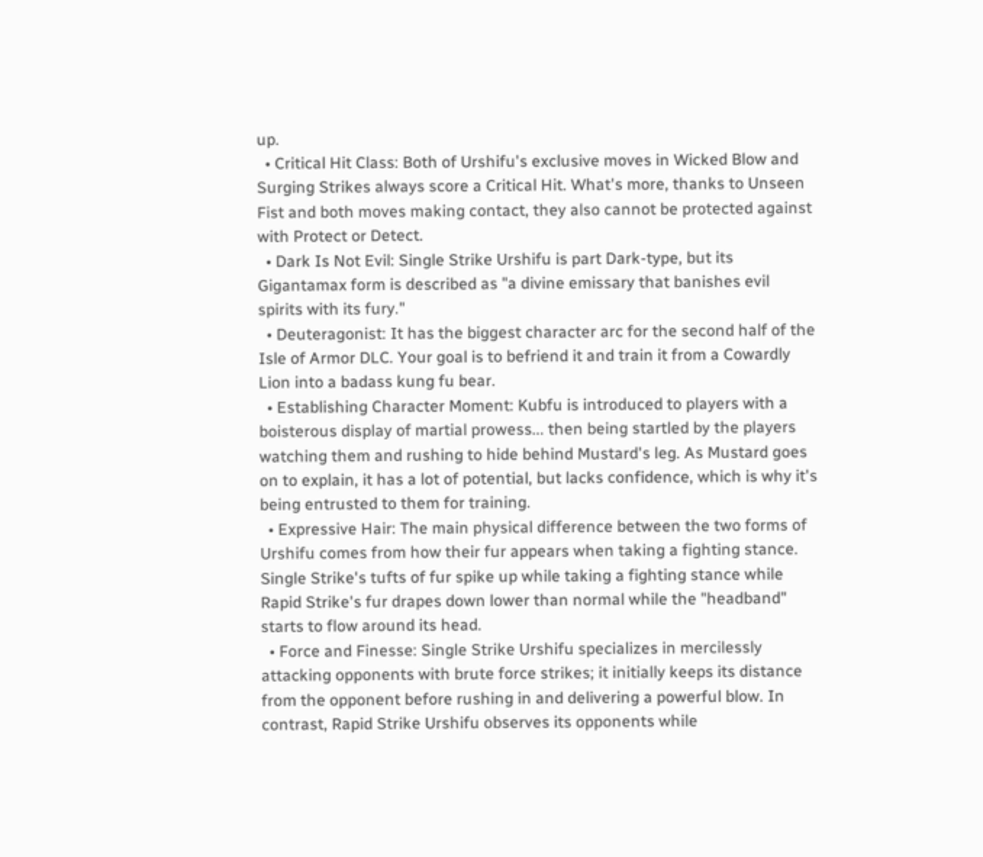up.
  • Critical Hit Class: Both of Urshifu's exclusive moves in Wicked Blow and Surging Strikes always score a Critical Hit. What's more, thanks to Unseen Fist and both moves making contact, they also cannot be protected against with Protect or Detect.
  • Dark Is Not Evil: Single Strike Urshifu is part Dark-type, but its Gigantamax form is described as "a divine emissary that banishes evil spirits with its fury."
  • Deuteragonist: It has the biggest character arc for the second half of the Isle of Armor DLC. Your goal is to befriend it and train it from a Cowardly Lion into a badass kung fu bear.
  • Establishing Character Moment: Kubfu is introduced to players with a boisterous display of martial prowess... then being startled by the players watching them and rushing to hide behind Mustard's leg. As Mustard goes on to explain, it has a lot of potential, but lacks confidence, which is why it's being entrusted to them for training.
  • Expressive Hair: The main physical difference between the two forms of Urshifu comes from how their fur appears when taking a fighting stance. Single Strike's tufts of fur spike up while taking a fighting stance while Rapid Strike's fur drapes down lower than normal while the "headband" starts to flow around its head.
  • Force and Finesse: Single Strike Urshifu specializes in mercilessly attacking opponents with brute force strikes; it initially keeps its distance from the opponent before rushing in and delivering a powerful blow. In contrast, Rapid Strike Urshifu observes its opponents while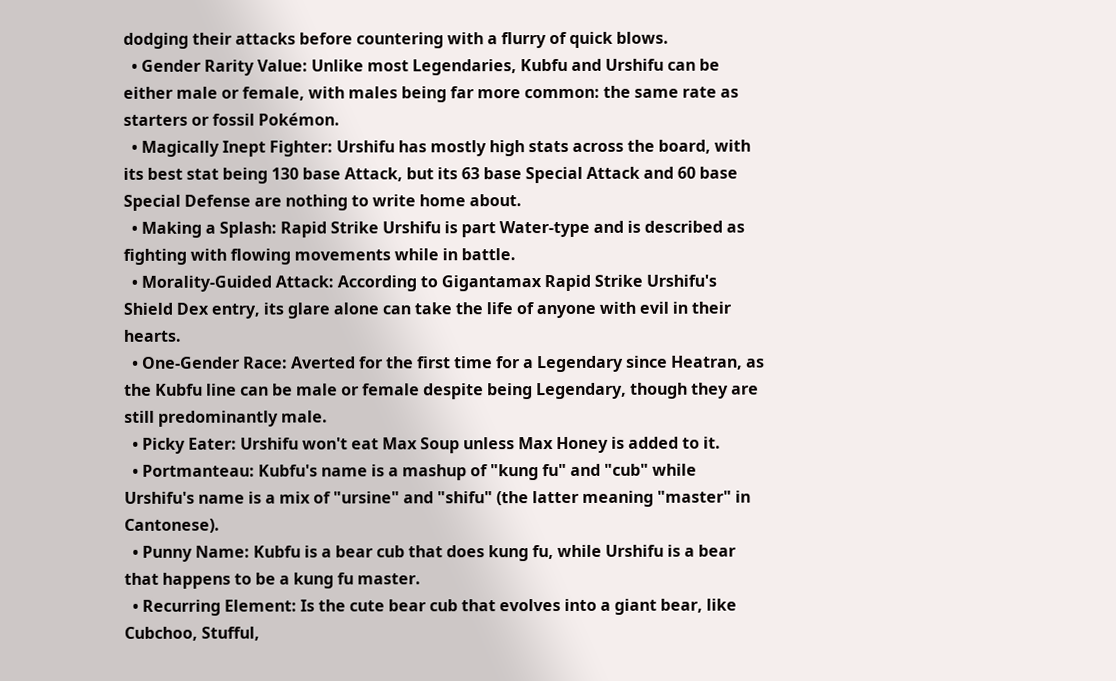dodging their attacks before countering with a flurry of quick blows.
  • Gender Rarity Value: Unlike most Legendaries, Kubfu and Urshifu can be either male or female, with males being far more common: the same rate as starters or fossil Pokémon.
  • Magically Inept Fighter: Urshifu has mostly high stats across the board, with its best stat being 130 base Attack, but its 63 base Special Attack and 60 base Special Defense are nothing to write home about.
  • Making a Splash: Rapid Strike Urshifu is part Water-type and is described as fighting with flowing movements while in battle.
  • Morality-Guided Attack: According to Gigantamax Rapid Strike Urshifu's Shield Dex entry, its glare alone can take the life of anyone with evil in their hearts.
  • One-Gender Race: Averted for the first time for a Legendary since Heatran, as the Kubfu line can be male or female despite being Legendary, though they are still predominantly male.
  • Picky Eater: Urshifu won't eat Max Soup unless Max Honey is added to it.
  • Portmanteau: Kubfu's name is a mashup of "kung fu" and "cub" while Urshifu's name is a mix of "ursine" and "shifu" (the latter meaning "master" in Cantonese).
  • Punny Name: Kubfu is a bear cub that does kung fu, while Urshifu is a bear that happens to be a kung fu master.
  • Recurring Element: Is the cute bear cub that evolves into a giant bear, like Cubchoo, Stufful,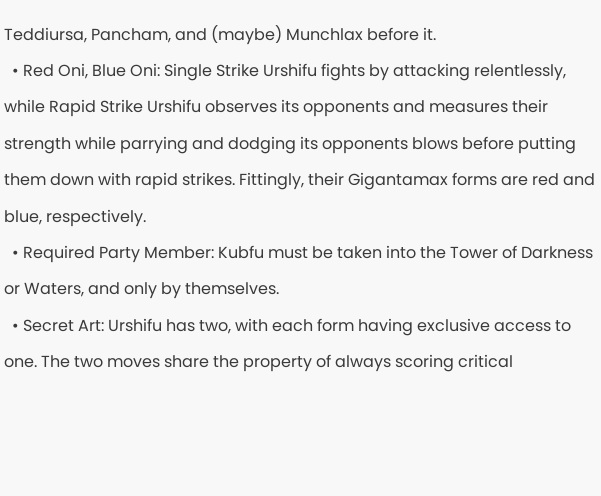Teddiursa, Pancham, and (maybe) Munchlax before it.
  • Red Oni, Blue Oni: Single Strike Urshifu fights by attacking relentlessly, while Rapid Strike Urshifu observes its opponents and measures their strength while parrying and dodging its opponents blows before putting them down with rapid strikes. Fittingly, their Gigantamax forms are red and blue, respectively.
  • Required Party Member: Kubfu must be taken into the Tower of Darkness or Waters, and only by themselves.
  • Secret Art: Urshifu has two, with each form having exclusive access to one. The two moves share the property of always scoring critical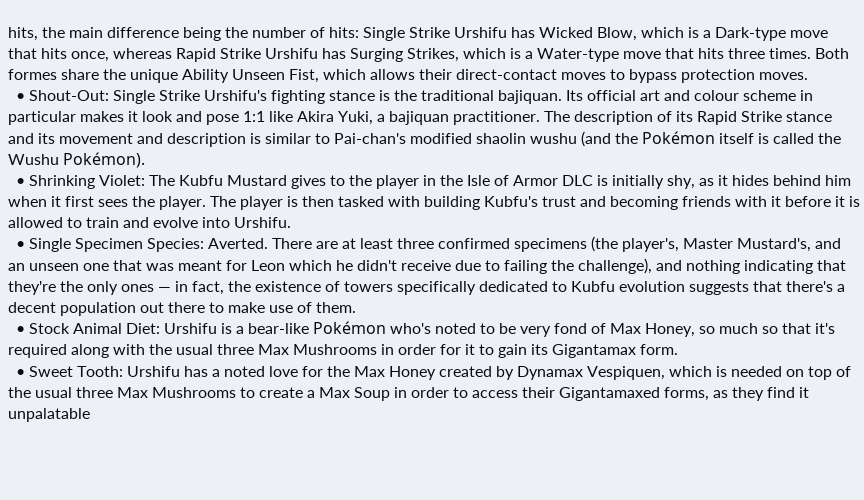hits, the main difference being the number of hits: Single Strike Urshifu has Wicked Blow, which is a Dark-type move that hits once, whereas Rapid Strike Urshifu has Surging Strikes, which is a Water-type move that hits three times. Both formes share the unique Ability Unseen Fist, which allows their direct-contact moves to bypass protection moves.
  • Shout-Out: Single Strike Urshifu's fighting stance is the traditional bajiquan. Its official art and colour scheme in particular makes it look and pose 1:1 like Akira Yuki, a bajiquan practitioner. The description of its Rapid Strike stance and its movement and description is similar to Pai-chan's modified shaolin wushu (and the Pokémon itself is called the Wushu Pokémon).
  • Shrinking Violet: The Kubfu Mustard gives to the player in the Isle of Armor DLC is initially shy, as it hides behind him when it first sees the player. The player is then tasked with building Kubfu's trust and becoming friends with it before it is allowed to train and evolve into Urshifu.
  • Single Specimen Species: Averted. There are at least three confirmed specimens (the player's, Master Mustard's, and an unseen one that was meant for Leon which he didn't receive due to failing the challenge), and nothing indicating that they're the only ones — in fact, the existence of towers specifically dedicated to Kubfu evolution suggests that there's a decent population out there to make use of them.
  • Stock Animal Diet: Urshifu is a bear-like Pokémon who's noted to be very fond of Max Honey, so much so that it's required along with the usual three Max Mushrooms in order for it to gain its Gigantamax form.
  • Sweet Tooth: Urshifu has a noted love for the Max Honey created by Dynamax Vespiquen, which is needed on top of the usual three Max Mushrooms to create a Max Soup in order to access their Gigantamaxed forms, as they find it unpalatable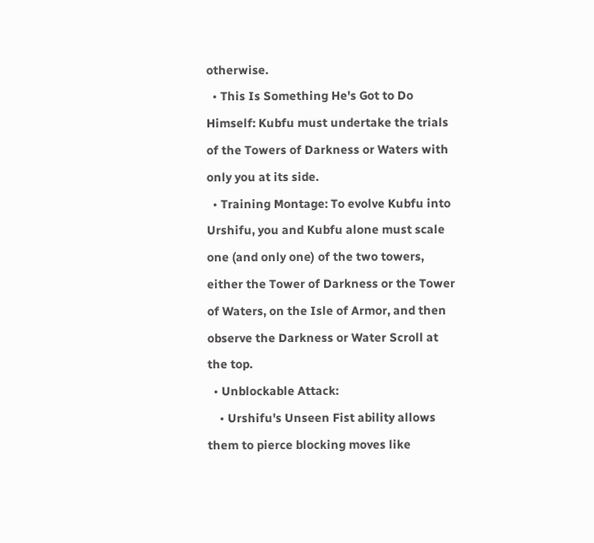otherwise.
  • This Is Something He's Got to Do Himself: Kubfu must undertake the trials of the Towers of Darkness or Waters with only you at its side.
  • Training Montage: To evolve Kubfu into Urshifu, you and Kubfu alone must scale one (and only one) of the two towers, either the Tower of Darkness or the Tower of Waters, on the Isle of Armor, and then observe the Darkness or Water Scroll at the top.
  • Unblockable Attack:
    • Urshifu's Unseen Fist ability allows them to pierce blocking moves like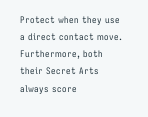Protect when they use a direct contact move. Furthermore, both their Secret Arts always score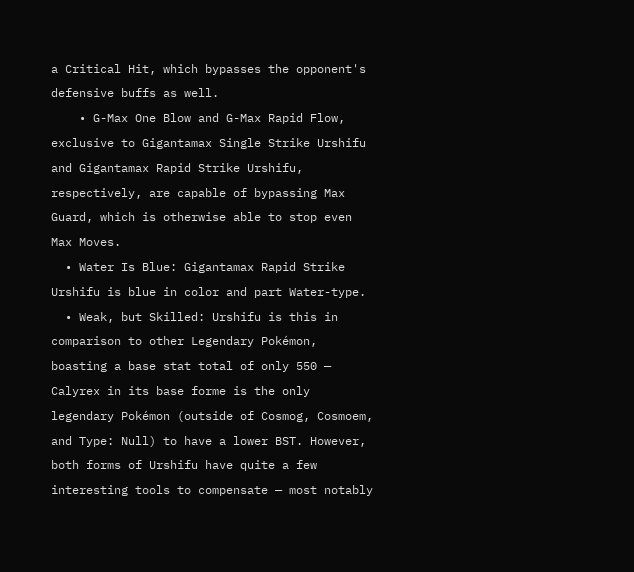a Critical Hit, which bypasses the opponent's defensive buffs as well.
    • G-Max One Blow and G-Max Rapid Flow, exclusive to Gigantamax Single Strike Urshifu and Gigantamax Rapid Strike Urshifu, respectively, are capable of bypassing Max Guard, which is otherwise able to stop even Max Moves.
  • Water Is Blue: Gigantamax Rapid Strike Urshifu is blue in color and part Water-type.
  • Weak, but Skilled: Urshifu is this in comparison to other Legendary Pokémon, boasting a base stat total of only 550 — Calyrex in its base forme is the only legendary Pokémon (outside of Cosmog, Cosmoem, and Type: Null) to have a lower BST. However, both forms of Urshifu have quite a few interesting tools to compensate — most notably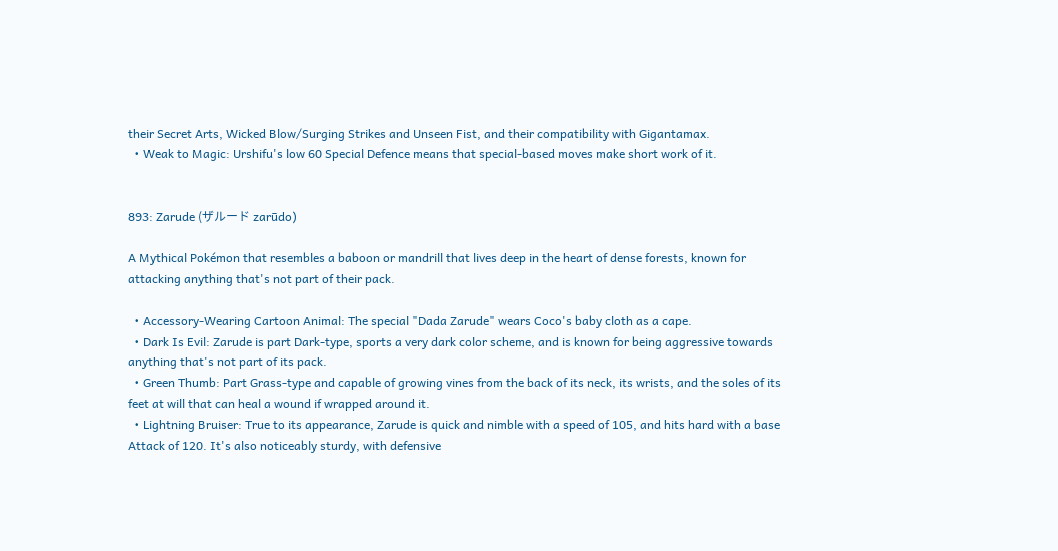their Secret Arts, Wicked Blow/Surging Strikes and Unseen Fist, and their compatibility with Gigantamax.
  • Weak to Magic: Urshifu's low 60 Special Defence means that special-based moves make short work of it.


893: Zarude (ザルード zarūdo)

A Mythical Pokémon that resembles a baboon or mandrill that lives deep in the heart of dense forests, known for attacking anything that's not part of their pack.

  • Accessory-Wearing Cartoon Animal: The special "Dada Zarude" wears Coco's baby cloth as a cape.
  • Dark Is Evil: Zarude is part Dark-type, sports a very dark color scheme, and is known for being aggressive towards anything that's not part of its pack.
  • Green Thumb: Part Grass-type and capable of growing vines from the back of its neck, its wrists, and the soles of its feet at will that can heal a wound if wrapped around it.
  • Lightning Bruiser: True to its appearance, Zarude is quick and nimble with a speed of 105, and hits hard with a base Attack of 120. It's also noticeably sturdy, with defensive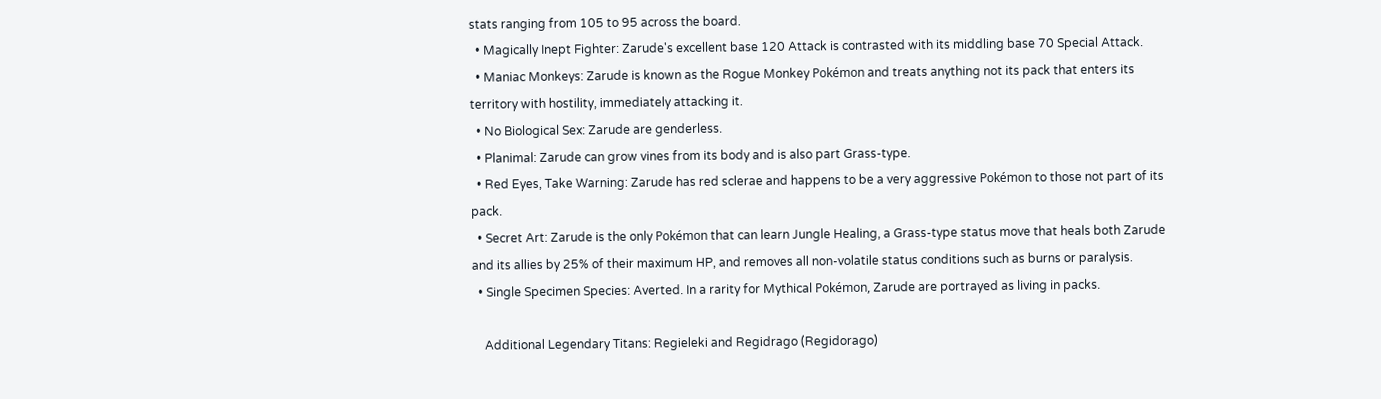stats ranging from 105 to 95 across the board.
  • Magically Inept Fighter: Zarude's excellent base 120 Attack is contrasted with its middling base 70 Special Attack.
  • Maniac Monkeys: Zarude is known as the Rogue Monkey Pokémon and treats anything not its pack that enters its territory with hostility, immediately attacking it.
  • No Biological Sex: Zarude are genderless.
  • Planimal: Zarude can grow vines from its body and is also part Grass-type.
  • Red Eyes, Take Warning: Zarude has red sclerae and happens to be a very aggressive Pokémon to those not part of its pack.
  • Secret Art: Zarude is the only Pokémon that can learn Jungle Healing, a Grass-type status move that heals both Zarude and its allies by 25% of their maximum HP, and removes all non-volatile status conditions such as burns or paralysis.
  • Single Specimen Species: Averted. In a rarity for Mythical Pokémon, Zarude are portrayed as living in packs.

    Additional Legendary Titans: Regieleki and Regidrago (Regidorago)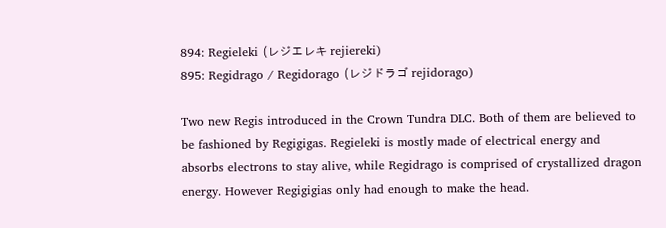894: Regieleki (レジエレキ rejiereki)
895: Regidrago / Regidorago (レジドラゴ rejidorago)

Two new Regis introduced in the Crown Tundra DLC. Both of them are believed to be fashioned by Regigigas. Regieleki is mostly made of electrical energy and absorbs electrons to stay alive, while Regidrago is comprised of crystallized dragon energy. However Regigigias only had enough to make the head.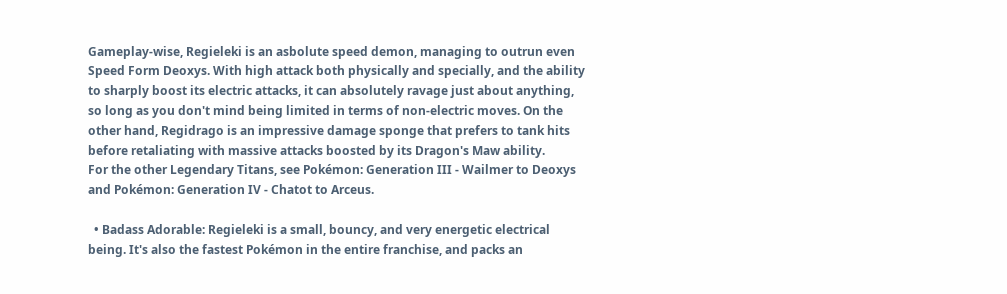Gameplay-wise, Regieleki is an asbolute speed demon, managing to outrun even Speed Form Deoxys. With high attack both physically and specially, and the ability to sharply boost its electric attacks, it can absolutely ravage just about anything, so long as you don't mind being limited in terms of non-electric moves. On the other hand, Regidrago is an impressive damage sponge that prefers to tank hits before retaliating with massive attacks boosted by its Dragon's Maw ability.
For the other Legendary Titans, see Pokémon: Generation III - Wailmer to Deoxys and Pokémon: Generation IV - Chatot to Arceus.

  • Badass Adorable: Regieleki is a small, bouncy, and very energetic electrical being. It's also the fastest Pokémon in the entire franchise, and packs an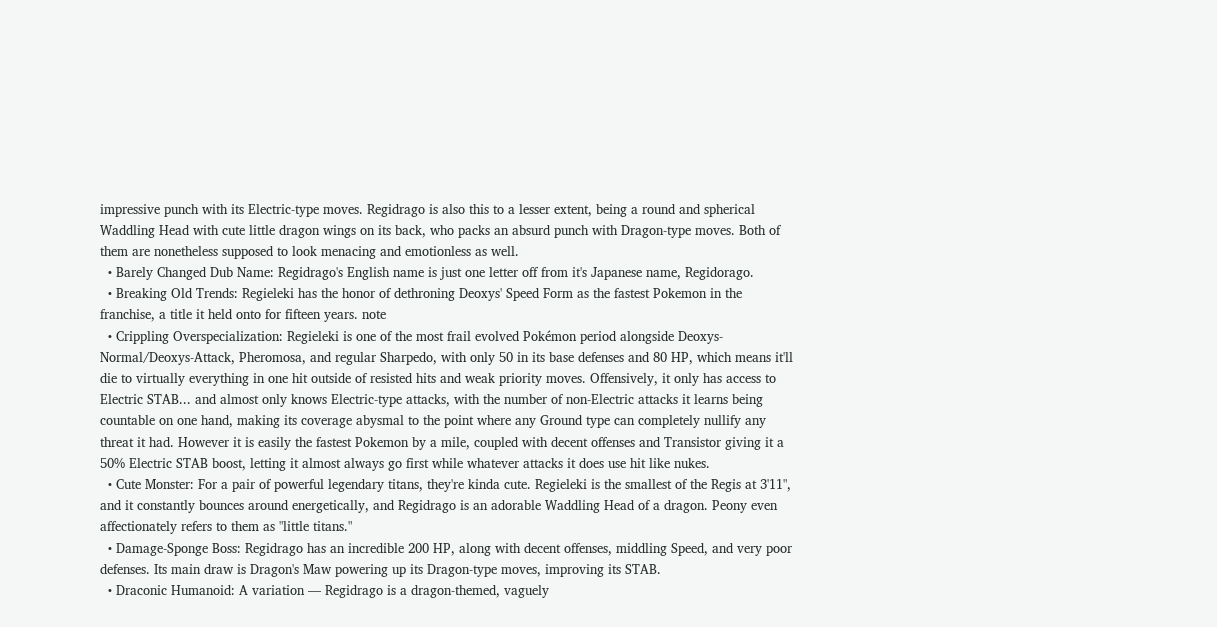impressive punch with its Electric-type moves. Regidrago is also this to a lesser extent, being a round and spherical Waddling Head with cute little dragon wings on its back, who packs an absurd punch with Dragon-type moves. Both of them are nonetheless supposed to look menacing and emotionless as well.
  • Barely Changed Dub Name: Regidrago's English name is just one letter off from it's Japanese name, Regidorago.
  • Breaking Old Trends: Regieleki has the honor of dethroning Deoxys' Speed Form as the fastest Pokemon in the franchise, a title it held onto for fifteen years. note
  • Crippling Overspecialization: Regieleki is one of the most frail evolved Pokémon period alongside Deoxys-Normal/Deoxys-Attack, Pheromosa, and regular Sharpedo, with only 50 in its base defenses and 80 HP, which means it'll die to virtually everything in one hit outside of resisted hits and weak priority moves. Offensively, it only has access to Electric STAB... and almost only knows Electric-type attacks, with the number of non-Electric attacks it learns being countable on one hand, making its coverage abysmal to the point where any Ground type can completely nullify any threat it had. However it is easily the fastest Pokemon by a mile, coupled with decent offenses and Transistor giving it a 50% Electric STAB boost, letting it almost always go first while whatever attacks it does use hit like nukes.
  • Cute Monster: For a pair of powerful legendary titans, they're kinda cute. Regieleki is the smallest of the Regis at 3'11", and it constantly bounces around energetically, and Regidrago is an adorable Waddling Head of a dragon. Peony even affectionately refers to them as "little titans."
  • Damage-Sponge Boss: Regidrago has an incredible 200 HP, along with decent offenses, middling Speed, and very poor defenses. Its main draw is Dragon's Maw powering up its Dragon-type moves, improving its STAB.
  • Draconic Humanoid: A variation — Regidrago is a dragon-themed, vaguely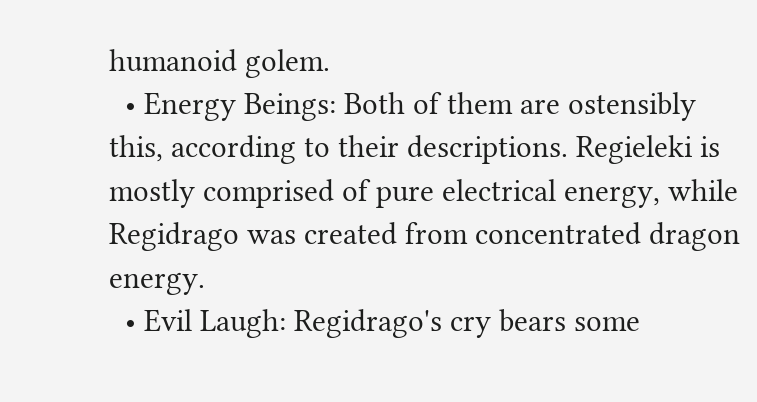humanoid golem.
  • Energy Beings: Both of them are ostensibly this, according to their descriptions. Regieleki is mostly comprised of pure electrical energy, while Regidrago was created from concentrated dragon energy.
  • Evil Laugh: Regidrago's cry bears some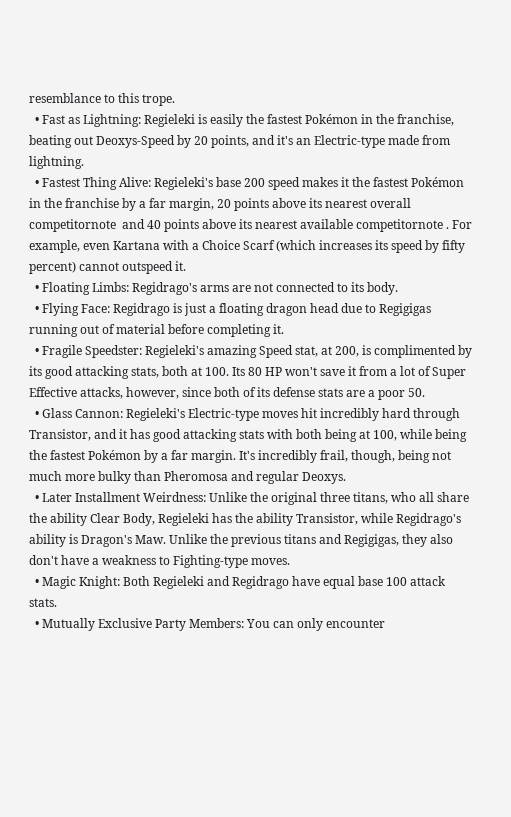resemblance to this trope.
  • Fast as Lightning: Regieleki is easily the fastest Pokémon in the franchise, beating out Deoxys-Speed by 20 points, and it's an Electric-type made from lightning.
  • Fastest Thing Alive: Regieleki's base 200 speed makes it the fastest Pokémon in the franchise by a far margin, 20 points above its nearest overall competitornote  and 40 points above its nearest available competitornote . For example, even Kartana with a Choice Scarf (which increases its speed by fifty percent) cannot outspeed it.
  • Floating Limbs: Regidrago's arms are not connected to its body.
  • Flying Face: Regidrago is just a floating dragon head due to Regigigas running out of material before completing it.
  • Fragile Speedster: Regieleki's amazing Speed stat, at 200, is complimented by its good attacking stats, both at 100. Its 80 HP won't save it from a lot of Super Effective attacks, however, since both of its defense stats are a poor 50.
  • Glass Cannon: Regieleki's Electric-type moves hit incredibly hard through Transistor, and it has good attacking stats with both being at 100, while being the fastest Pokémon by a far margin. It's incredibly frail, though, being not much more bulky than Pheromosa and regular Deoxys.
  • Later Installment Weirdness: Unlike the original three titans, who all share the ability Clear Body, Regieleki has the ability Transistor, while Regidrago's ability is Dragon's Maw. Unlike the previous titans and Regigigas, they also don't have a weakness to Fighting-type moves.
  • Magic Knight: Both Regieleki and Regidrago have equal base 100 attack stats.
  • Mutually Exclusive Party Members: You can only encounter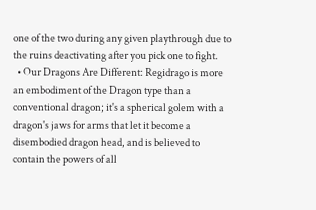one of the two during any given playthrough due to the ruins deactivating after you pick one to fight.
  • Our Dragons Are Different: Regidrago is more an embodiment of the Dragon type than a conventional dragon; it's a spherical golem with a dragon's jaws for arms that let it become a disembodied dragon head, and is believed to contain the powers of all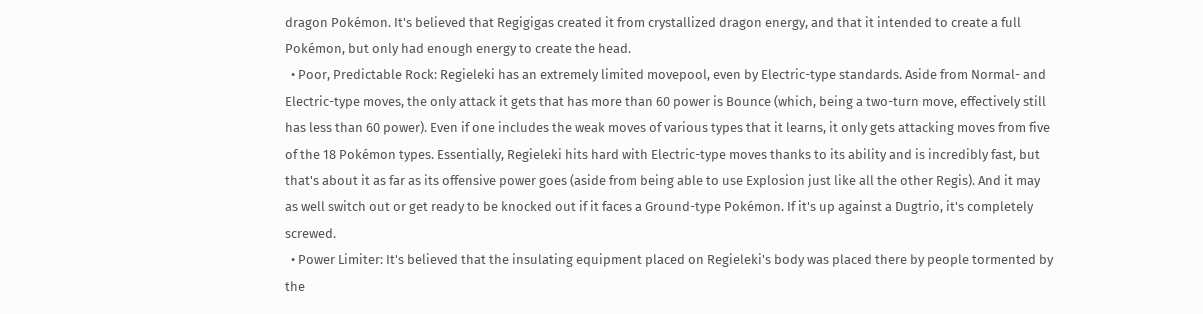dragon Pokémon. It's believed that Regigigas created it from crystallized dragon energy, and that it intended to create a full Pokémon, but only had enough energy to create the head.
  • Poor, Predictable Rock: Regieleki has an extremely limited movepool, even by Electric-type standards. Aside from Normal- and Electric-type moves, the only attack it gets that has more than 60 power is Bounce (which, being a two-turn move, effectively still has less than 60 power). Even if one includes the weak moves of various types that it learns, it only gets attacking moves from five of the 18 Pokémon types. Essentially, Regieleki hits hard with Electric-type moves thanks to its ability and is incredibly fast, but that's about it as far as its offensive power goes (aside from being able to use Explosion just like all the other Regis). And it may as well switch out or get ready to be knocked out if it faces a Ground-type Pokémon. If it's up against a Dugtrio, it's completely screwed.
  • Power Limiter: It's believed that the insulating equipment placed on Regieleki's body was placed there by people tormented by the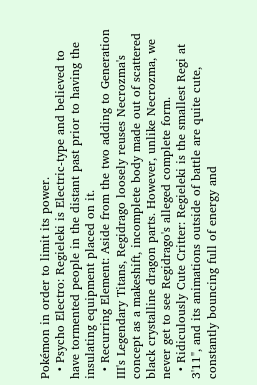Pokémon in order to limit its power.
  • Psycho Electro: Regieleki is Electric-type and believed to have tormented people in the distant past prior to having the insulating equipment placed on it.
  • Recurring Element: Aside from the two adding to Generation III's Legendary Titans, Regidrago loosely reuses Necrozma's concept as a makeshift, incomplete body made out of scattered black crystalline dragon parts. However, unlike Necrozma, we never get to see Regidrago's alleged complete form.
  • Ridiculously Cute Critter: Regieleki is the smallest Regi at 3'11", and its animations outside of battle are quite cute, constantly bouncing full of energy and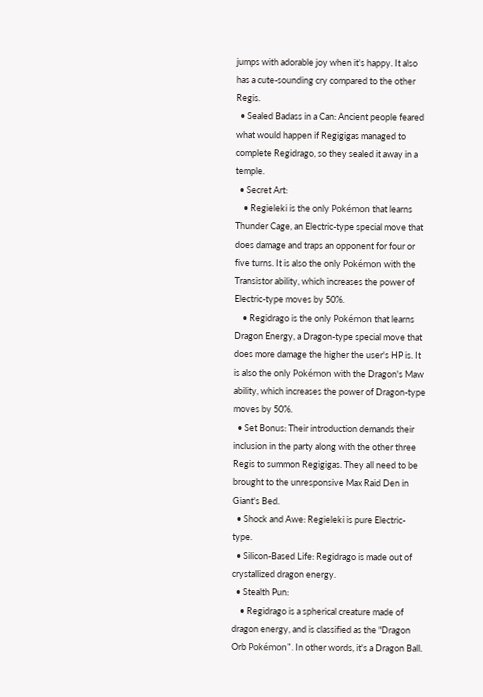jumps with adorable joy when it's happy. It also has a cute-sounding cry compared to the other Regis.
  • Sealed Badass in a Can: Ancient people feared what would happen if Regigigas managed to complete Regidrago, so they sealed it away in a temple.
  • Secret Art:
    • Regieleki is the only Pokémon that learns Thunder Cage, an Electric-type special move that does damage and traps an opponent for four or five turns. It is also the only Pokémon with the Transistor ability, which increases the power of Electric-type moves by 50%.
    • Regidrago is the only Pokémon that learns Dragon Energy, a Dragon-type special move that does more damage the higher the user's HP is. It is also the only Pokémon with the Dragon's Maw ability, which increases the power of Dragon-type moves by 50%.
  • Set Bonus: Their introduction demands their inclusion in the party along with the other three Regis to summon Regigigas. They all need to be brought to the unresponsive Max Raid Den in Giant's Bed.
  • Shock and Awe: Regieleki is pure Electric-type.
  • Silicon-Based Life: Regidrago is made out of crystallized dragon energy.
  • Stealth Pun:
    • Regidrago is a spherical creature made of dragon energy, and is classified as the "Dragon Orb Pokémon". In other words, it's a Dragon Ball.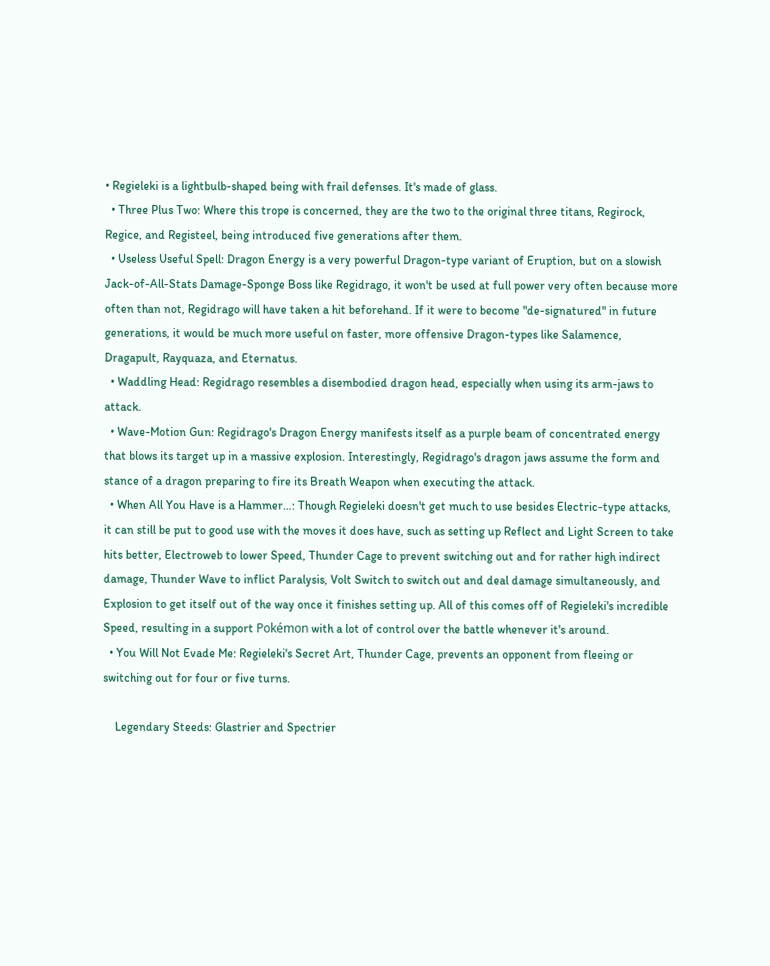• Regieleki is a lightbulb-shaped being with frail defenses. It's made of glass.
  • Three Plus Two: Where this trope is concerned, they are the two to the original three titans, Regirock, Regice, and Registeel, being introduced five generations after them.
  • Useless Useful Spell: Dragon Energy is a very powerful Dragon-type variant of Eruption, but on a slowish Jack-of-All-Stats Damage-Sponge Boss like Regidrago, it won't be used at full power very often because more often than not, Regidrago will have taken a hit beforehand. If it were to become "de-signatured" in future generations, it would be much more useful on faster, more offensive Dragon-types like Salamence, Dragapult, Rayquaza, and Eternatus.
  • Waddling Head: Regidrago resembles a disembodied dragon head, especially when using its arm-jaws to attack.
  • Wave-Motion Gun: Regidrago's Dragon Energy manifests itself as a purple beam of concentrated energy that blows its target up in a massive explosion. Interestingly, Regidrago's dragon jaws assume the form and stance of a dragon preparing to fire its Breath Weapon when executing the attack.
  • When All You Have is a Hammer…: Though Regieleki doesn't get much to use besides Electric-type attacks, it can still be put to good use with the moves it does have, such as setting up Reflect and Light Screen to take hits better, Electroweb to lower Speed, Thunder Cage to prevent switching out and for rather high indirect damage, Thunder Wave to inflict Paralysis, Volt Switch to switch out and deal damage simultaneously, and Explosion to get itself out of the way once it finishes setting up. All of this comes off of Regieleki's incredible Speed, resulting in a support Pokémon with a lot of control over the battle whenever it's around.
  • You Will Not Evade Me: Regieleki's Secret Art, Thunder Cage, prevents an opponent from fleeing or switching out for four or five turns.

    Legendary Steeds: Glastrier and Spectrier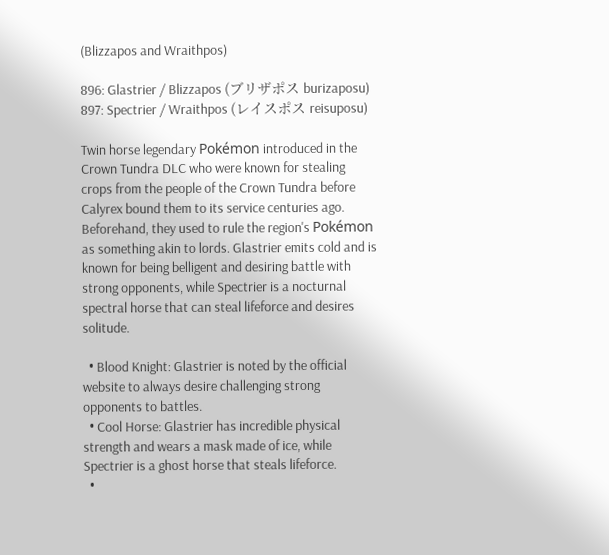(Blizzapos and Wraithpos)

896: Glastrier / Blizzapos (ブリザポス burizaposu)
897: Spectrier / Wraithpos (レイスポス reisuposu)

Twin horse legendary Pokémon introduced in the Crown Tundra DLC who were known for stealing crops from the people of the Crown Tundra before Calyrex bound them to its service centuries ago. Beforehand, they used to rule the region's Pokémon as something akin to lords. Glastrier emits cold and is known for being belligent and desiring battle with strong opponents, while Spectrier is a nocturnal spectral horse that can steal lifeforce and desires solitude.

  • Blood Knight: Glastrier is noted by the official website to always desire challenging strong opponents to battles.
  • Cool Horse: Glastrier has incredible physical strength and wears a mask made of ice, while Spectrier is a ghost horse that steals lifeforce.
  •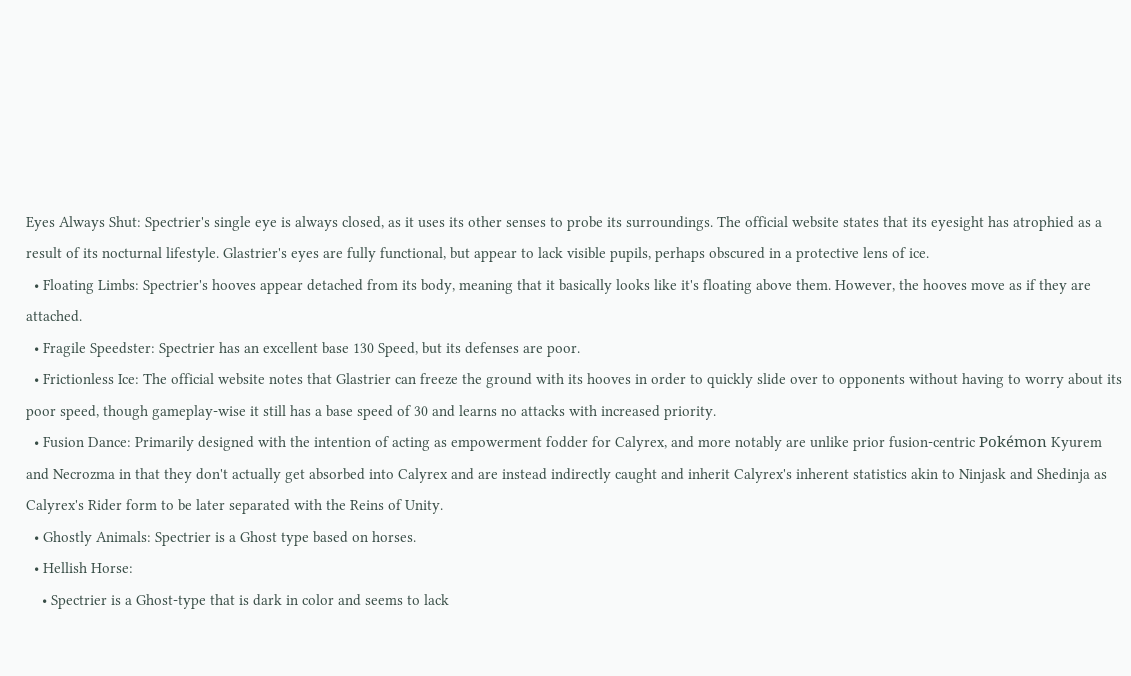Eyes Always Shut: Spectrier's single eye is always closed, as it uses its other senses to probe its surroundings. The official website states that its eyesight has atrophied as a result of its nocturnal lifestyle. Glastrier's eyes are fully functional, but appear to lack visible pupils, perhaps obscured in a protective lens of ice.
  • Floating Limbs: Spectrier's hooves appear detached from its body, meaning that it basically looks like it's floating above them. However, the hooves move as if they are attached.
  • Fragile Speedster: Spectrier has an excellent base 130 Speed, but its defenses are poor.
  • Frictionless Ice: The official website notes that Glastrier can freeze the ground with its hooves in order to quickly slide over to opponents without having to worry about its poor speed, though gameplay-wise it still has a base speed of 30 and learns no attacks with increased priority.
  • Fusion Dance: Primarily designed with the intention of acting as empowerment fodder for Calyrex, and more notably are unlike prior fusion-centric Pokémon Kyurem and Necrozma in that they don't actually get absorbed into Calyrex and are instead indirectly caught and inherit Calyrex's inherent statistics akin to Ninjask and Shedinja as Calyrex's Rider form to be later separated with the Reins of Unity.
  • Ghostly Animals: Spectrier is a Ghost type based on horses.
  • Hellish Horse:
    • Spectrier is a Ghost-type that is dark in color and seems to lack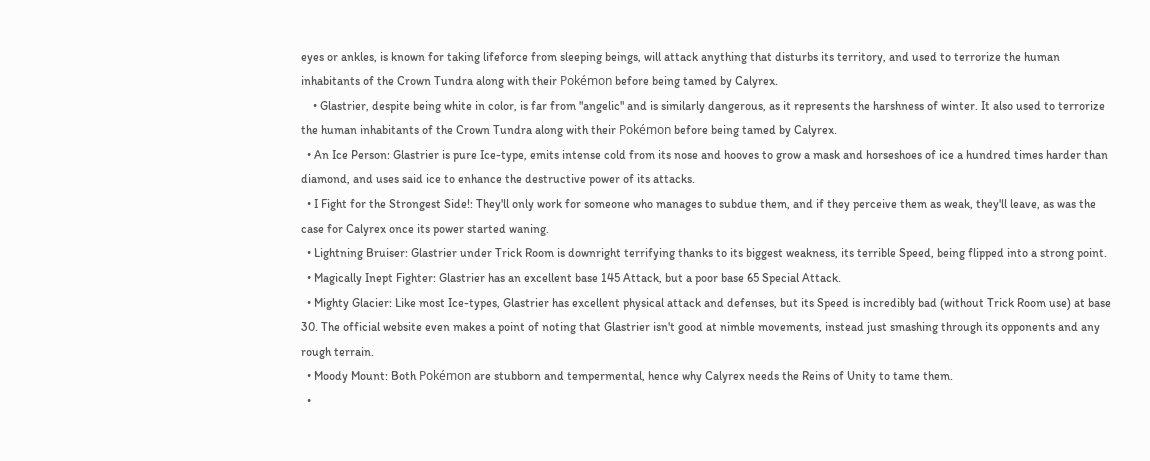eyes or ankles, is known for taking lifeforce from sleeping beings, will attack anything that disturbs its territory, and used to terrorize the human inhabitants of the Crown Tundra along with their Pokémon before being tamed by Calyrex.
    • Glastrier, despite being white in color, is far from "angelic" and is similarly dangerous, as it represents the harshness of winter. It also used to terrorize the human inhabitants of the Crown Tundra along with their Pokémon before being tamed by Calyrex.
  • An Ice Person: Glastrier is pure Ice-type, emits intense cold from its nose and hooves to grow a mask and horseshoes of ice a hundred times harder than diamond, and uses said ice to enhance the destructive power of its attacks.
  • I Fight for the Strongest Side!: They'll only work for someone who manages to subdue them, and if they perceive them as weak, they'll leave, as was the case for Calyrex once its power started waning.
  • Lightning Bruiser: Glastrier under Trick Room is downright terrifying thanks to its biggest weakness, its terrible Speed, being flipped into a strong point.
  • Magically Inept Fighter: Glastrier has an excellent base 145 Attack, but a poor base 65 Special Attack.
  • Mighty Glacier: Like most Ice-types, Glastrier has excellent physical attack and defenses, but its Speed is incredibly bad (without Trick Room use) at base 30. The official website even makes a point of noting that Glastrier isn't good at nimble movements, instead just smashing through its opponents and any rough terrain.
  • Moody Mount: Both Pokémon are stubborn and tempermental, hence why Calyrex needs the Reins of Unity to tame them.
  •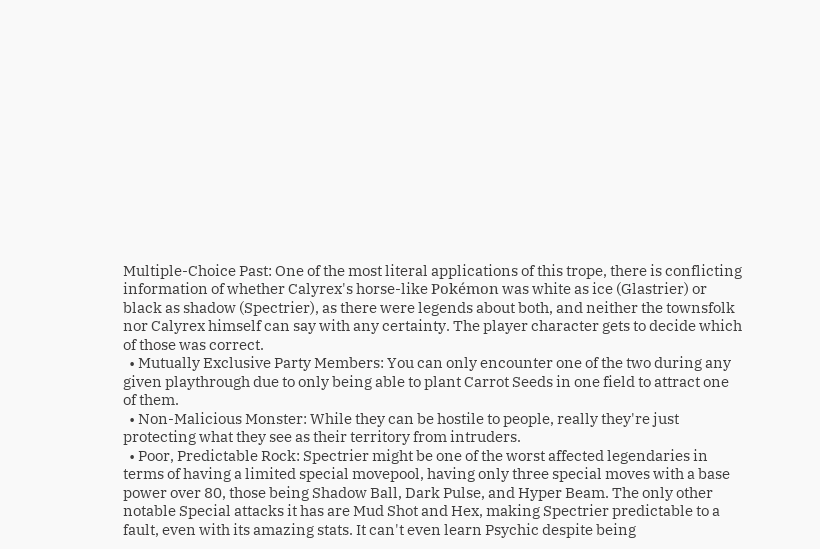Multiple-Choice Past: One of the most literal applications of this trope, there is conflicting information of whether Calyrex's horse-like Pokémon was white as ice (Glastrier) or black as shadow (Spectrier), as there were legends about both, and neither the townsfolk nor Calyrex himself can say with any certainty. The player character gets to decide which of those was correct.
  • Mutually Exclusive Party Members: You can only encounter one of the two during any given playthrough due to only being able to plant Carrot Seeds in one field to attract one of them.
  • Non-Malicious Monster: While they can be hostile to people, really they're just protecting what they see as their territory from intruders.
  • Poor, Predictable Rock: Spectrier might be one of the worst affected legendaries in terms of having a limited special movepool, having only three special moves with a base power over 80, those being Shadow Ball, Dark Pulse, and Hyper Beam. The only other notable Special attacks it has are Mud Shot and Hex, making Spectrier predictable to a fault, even with its amazing stats. It can't even learn Psychic despite being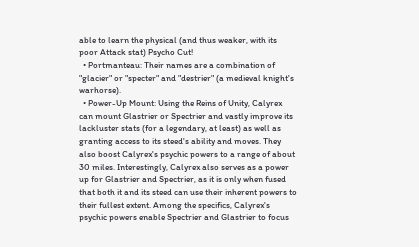able to learn the physical (and thus weaker, with its poor Attack stat) Psycho Cut!
  • Portmanteau: Their names are a combination of "glacier" or "specter" and "destrier" (a medieval knight's warhorse).
  • Power-Up Mount: Using the Reins of Unity, Calyrex can mount Glastrier or Spectrier and vastly improve its lackluster stats (for a legendary, at least) as well as granting access to its steed's ability and moves. They also boost Calyrex's psychic powers to a range of about 30 miles. Interestingly, Calyrex also serves as a power up for Glastrier and Spectrier, as it is only when fused that both it and its steed can use their inherent powers to their fullest extent. Among the specifics, Calyrex's psychic powers enable Spectrier and Glastrier to focus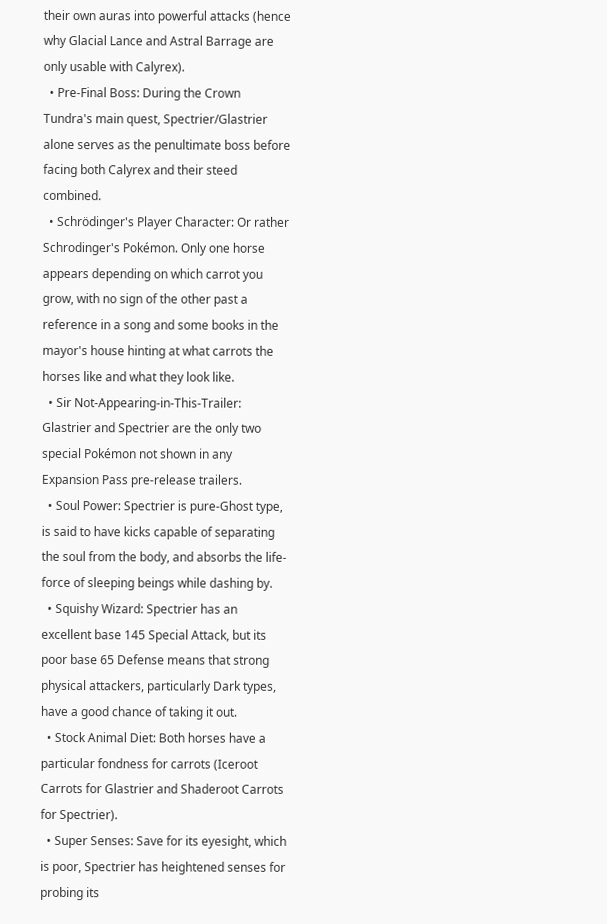their own auras into powerful attacks (hence why Glacial Lance and Astral Barrage are only usable with Calyrex).
  • Pre-Final Boss: During the Crown Tundra's main quest, Spectrier/Glastrier alone serves as the penultimate boss before facing both Calyrex and their steed combined.
  • Schrödinger's Player Character: Or rather Schrodinger's Pokémon. Only one horse appears depending on which carrot you grow, with no sign of the other past a reference in a song and some books in the mayor's house hinting at what carrots the horses like and what they look like.
  • Sir Not-Appearing-in-This-Trailer: Glastrier and Spectrier are the only two special Pokémon not shown in any Expansion Pass pre-release trailers.
  • Soul Power: Spectrier is pure-Ghost type, is said to have kicks capable of separating the soul from the body, and absorbs the life-force of sleeping beings while dashing by.
  • Squishy Wizard: Spectrier has an excellent base 145 Special Attack, but its poor base 65 Defense means that strong physical attackers, particularly Dark types, have a good chance of taking it out.
  • Stock Animal Diet: Both horses have a particular fondness for carrots (Iceroot Carrots for Glastrier and Shaderoot Carrots for Spectrier).
  • Super Senses: Save for its eyesight, which is poor, Spectrier has heightened senses for probing its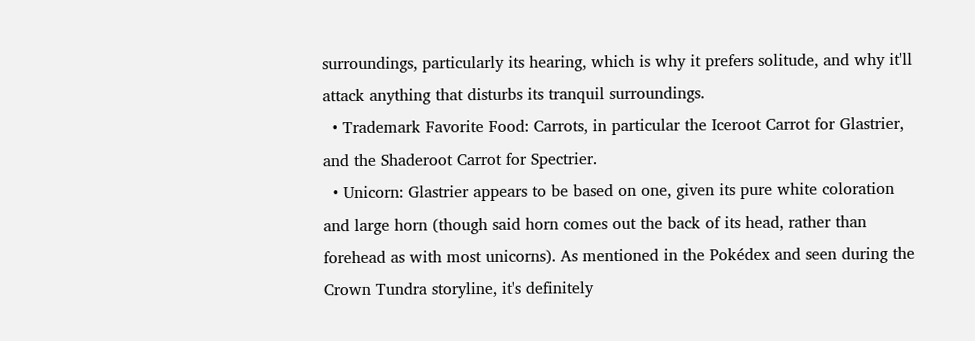surroundings, particularly its hearing, which is why it prefers solitude, and why it'll attack anything that disturbs its tranquil surroundings.
  • Trademark Favorite Food: Carrots, in particular the Iceroot Carrot for Glastrier, and the Shaderoot Carrot for Spectrier.
  • Unicorn: Glastrier appears to be based on one, given its pure white coloration and large horn (though said horn comes out the back of its head, rather than forehead as with most unicorns). As mentioned in the Pokédex and seen during the Crown Tundra storyline, it's definitely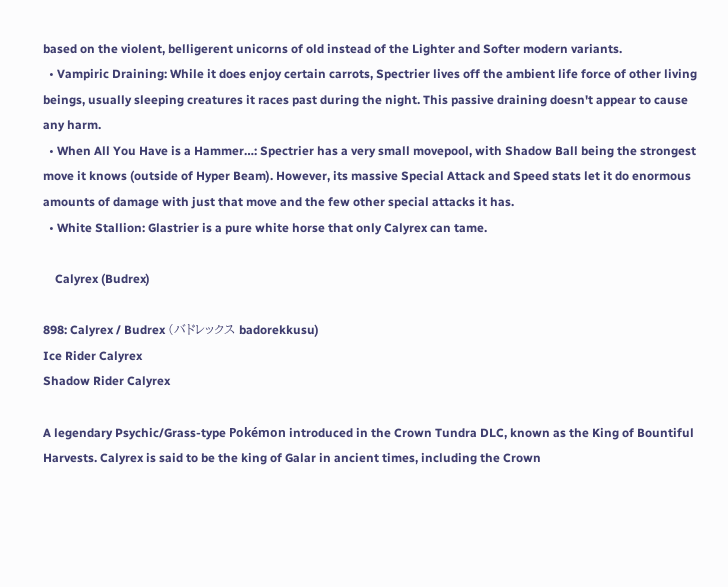based on the violent, belligerent unicorns of old instead of the Lighter and Softer modern variants.
  • Vampiric Draining: While it does enjoy certain carrots, Spectrier lives off the ambient life force of other living beings, usually sleeping creatures it races past during the night. This passive draining doesn't appear to cause any harm.
  • When All You Have is a Hammer…: Spectrier has a very small movepool, with Shadow Ball being the strongest move it knows (outside of Hyper Beam). However, its massive Special Attack and Speed stats let it do enormous amounts of damage with just that move and the few other special attacks it has.
  • White Stallion: Glastrier is a pure white horse that only Calyrex can tame.

    Calyrex (Budrex)

898: Calyrex / Budrex (バドレックス badorekkusu)
Ice Rider Calyrex
Shadow Rider Calyrex

A legendary Psychic/Grass-type Pokémon introduced in the Crown Tundra DLC, known as the King of Bountiful Harvests. Calyrex is said to be the king of Galar in ancient times, including the Crown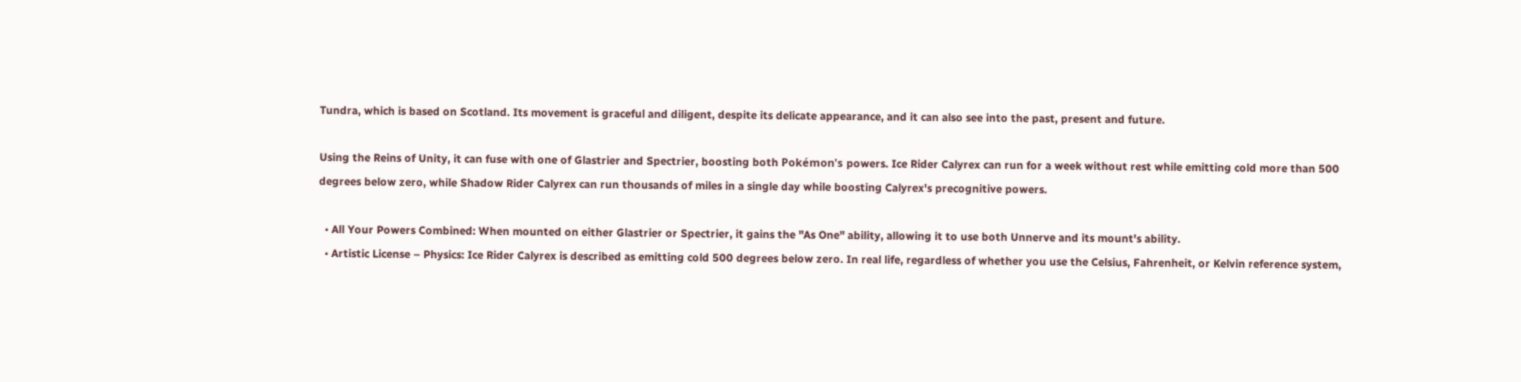Tundra, which is based on Scotland. Its movement is graceful and diligent, despite its delicate appearance, and it can also see into the past, present and future.

Using the Reins of Unity, it can fuse with one of Glastrier and Spectrier, boosting both Pokémon's powers. Ice Rider Calyrex can run for a week without rest while emitting cold more than 500 degrees below zero, while Shadow Rider Calyrex can run thousands of miles in a single day while boosting Calyrex's precognitive powers.

  • All Your Powers Combined: When mounted on either Glastrier or Spectrier, it gains the "As One" ability, allowing it to use both Unnerve and its mount's ability.
  • Artistic License – Physics: Ice Rider Calyrex is described as emitting cold 500 degrees below zero. In real life, regardless of whether you use the Celsius, Fahrenheit, or Kelvin reference system,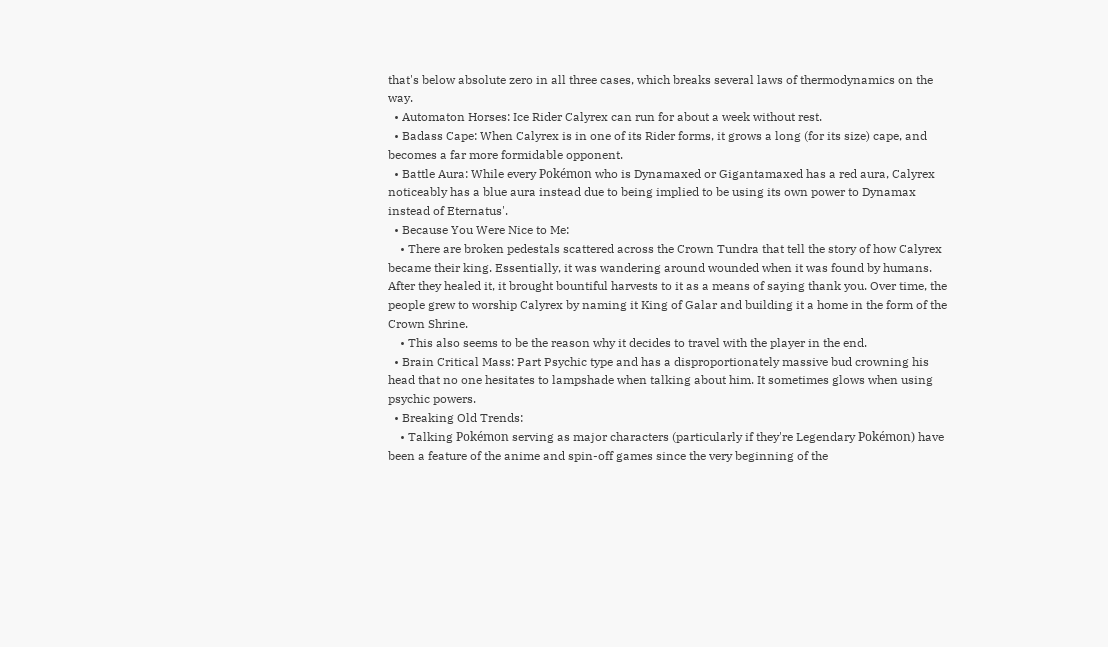that's below absolute zero in all three cases, which breaks several laws of thermodynamics on the way.
  • Automaton Horses: Ice Rider Calyrex can run for about a week without rest.
  • Badass Cape: When Calyrex is in one of its Rider forms, it grows a long (for its size) cape, and becomes a far more formidable opponent.
  • Battle Aura: While every Pokémon who is Dynamaxed or Gigantamaxed has a red aura, Calyrex noticeably has a blue aura instead due to being implied to be using its own power to Dynamax instead of Eternatus'.
  • Because You Were Nice to Me:
    • There are broken pedestals scattered across the Crown Tundra that tell the story of how Calyrex became their king. Essentially, it was wandering around wounded when it was found by humans. After they healed it, it brought bountiful harvests to it as a means of saying thank you. Over time, the people grew to worship Calyrex by naming it King of Galar and building it a home in the form of the Crown Shrine.
    • This also seems to be the reason why it decides to travel with the player in the end.
  • Brain Critical Mass: Part Psychic type and has a disproportionately massive bud crowning his head that no one hesitates to lampshade when talking about him. It sometimes glows when using psychic powers.
  • Breaking Old Trends:
    • Talking Pokémon serving as major characters (particularly if they're Legendary Pokémon) have been a feature of the anime and spin-off games since the very beginning of the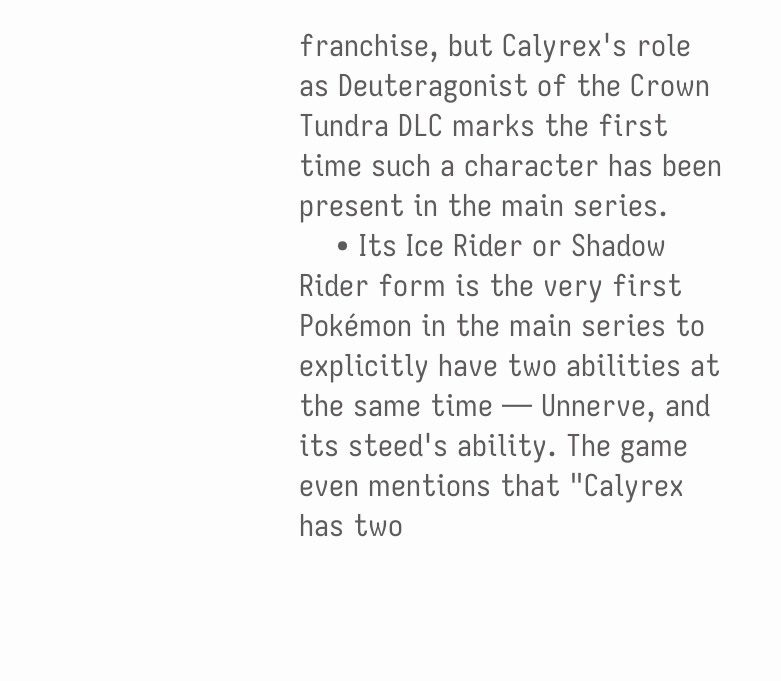franchise, but Calyrex's role as Deuteragonist of the Crown Tundra DLC marks the first time such a character has been present in the main series.
    • Its Ice Rider or Shadow Rider form is the very first Pokémon in the main series to explicitly have two abilities at the same time — Unnerve, and its steed's ability. The game even mentions that "Calyrex has two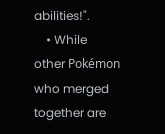abilities!".
    • While other Pokémon who merged together are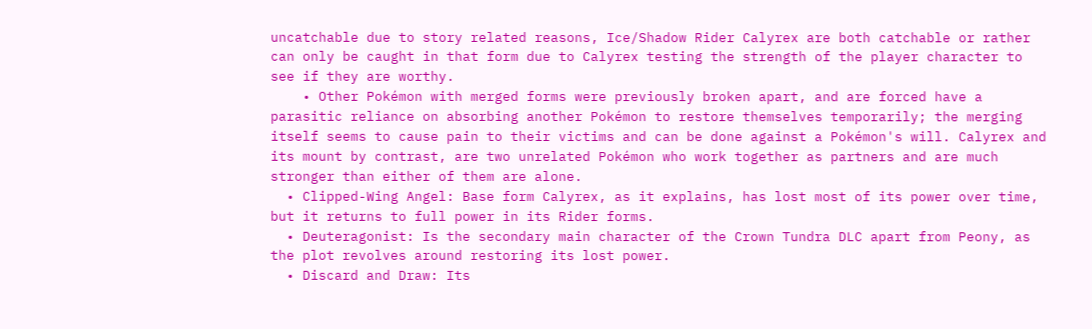uncatchable due to story related reasons, Ice/Shadow Rider Calyrex are both catchable or rather can only be caught in that form due to Calyrex testing the strength of the player character to see if they are worthy.
    • Other Pokémon with merged forms were previously broken apart, and are forced have a parasitic reliance on absorbing another Pokémon to restore themselves temporarily; the merging itself seems to cause pain to their victims and can be done against a Pokémon's will. Calyrex and its mount by contrast, are two unrelated Pokémon who work together as partners and are much stronger than either of them are alone.
  • Clipped-Wing Angel: Base form Calyrex, as it explains, has lost most of its power over time, but it returns to full power in its Rider forms.
  • Deuteragonist: Is the secondary main character of the Crown Tundra DLC apart from Peony, as the plot revolves around restoring its lost power.
  • Discard and Draw: Its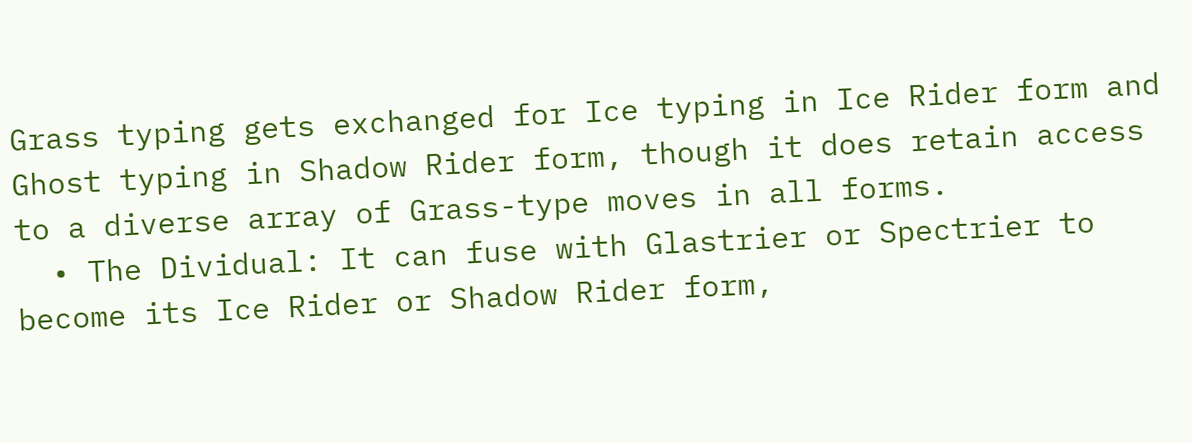Grass typing gets exchanged for Ice typing in Ice Rider form and Ghost typing in Shadow Rider form, though it does retain access to a diverse array of Grass-type moves in all forms.
  • The Dividual: It can fuse with Glastrier or Spectrier to become its Ice Rider or Shadow Rider form,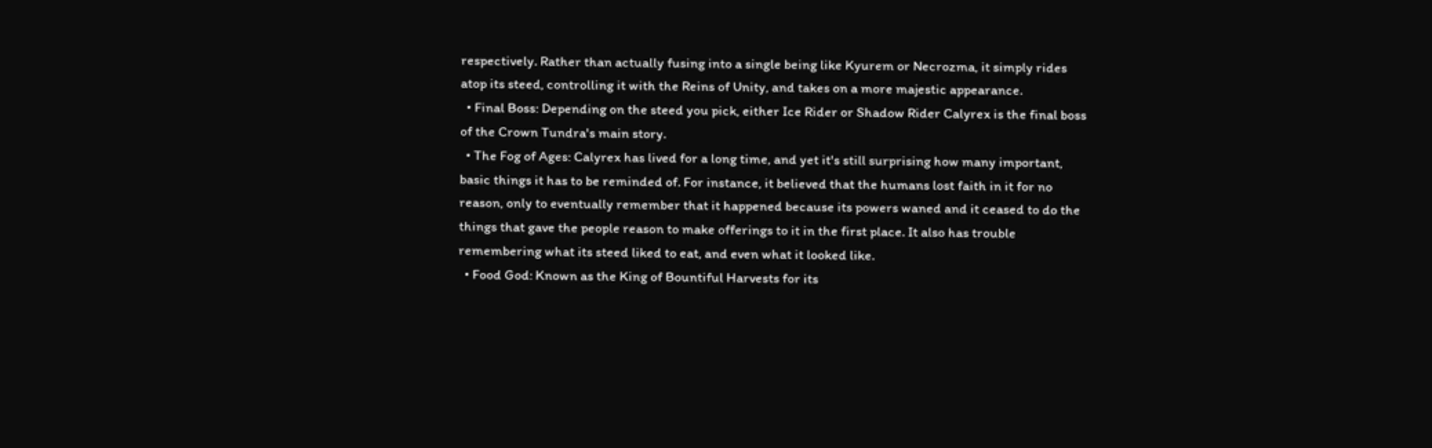respectively. Rather than actually fusing into a single being like Kyurem or Necrozma, it simply rides atop its steed, controlling it with the Reins of Unity, and takes on a more majestic appearance.
  • Final Boss: Depending on the steed you pick, either Ice Rider or Shadow Rider Calyrex is the final boss of the Crown Tundra's main story.
  • The Fog of Ages: Calyrex has lived for a long time, and yet it's still surprising how many important, basic things it has to be reminded of. For instance, it believed that the humans lost faith in it for no reason, only to eventually remember that it happened because its powers waned and it ceased to do the things that gave the people reason to make offerings to it in the first place. It also has trouble remembering what its steed liked to eat, and even what it looked like.
  • Food God: Known as the King of Bountiful Harvests for its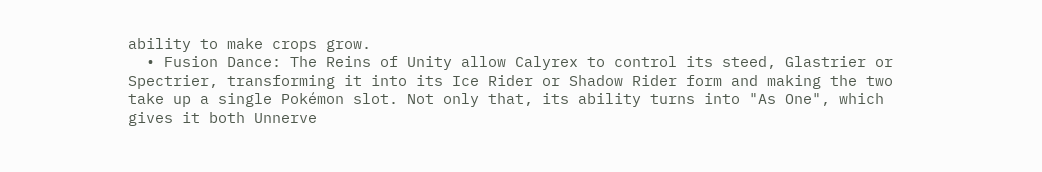ability to make crops grow.
  • Fusion Dance: The Reins of Unity allow Calyrex to control its steed, Glastrier or Spectrier, transforming it into its Ice Rider or Shadow Rider form and making the two take up a single Pokémon slot. Not only that, its ability turns into "As One", which gives it both Unnerve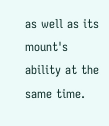as well as its mount's ability at the same time.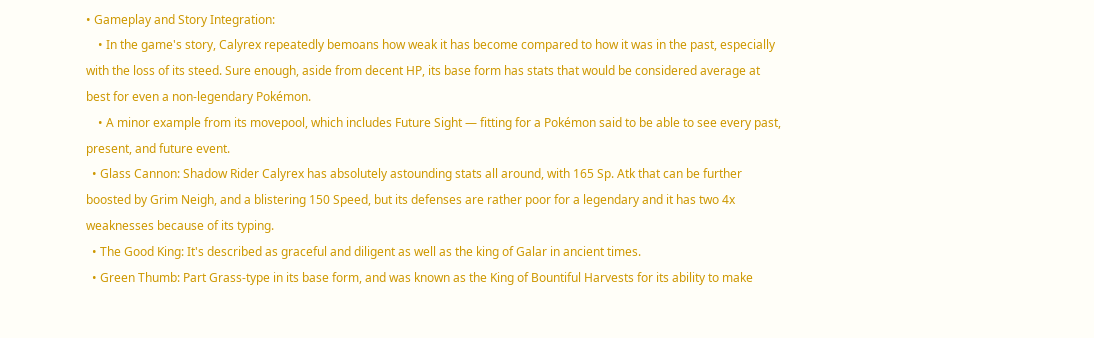• Gameplay and Story Integration:
    • In the game's story, Calyrex repeatedly bemoans how weak it has become compared to how it was in the past, especially with the loss of its steed. Sure enough, aside from decent HP, its base form has stats that would be considered average at best for even a non-legendary Pokémon.
    • A minor example from its movepool, which includes Future Sight — fitting for a Pokémon said to be able to see every past, present, and future event.
  • Glass Cannon: Shadow Rider Calyrex has absolutely astounding stats all around, with 165 Sp. Atk that can be further boosted by Grim Neigh, and a blistering 150 Speed, but its defenses are rather poor for a legendary and it has two 4x weaknesses because of its typing.
  • The Good King: It's described as graceful and diligent as well as the king of Galar in ancient times.
  • Green Thumb: Part Grass-type in its base form, and was known as the King of Bountiful Harvests for its ability to make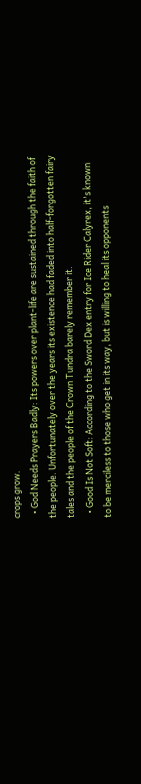crops grow.
  • God Needs Prayers Badly: Its powers over plant-life are sustained through the faith of the people. Unfortunately over the years its existence had faded into half-forgotten fairy tales and the people of the Crown Tundra barely remember it.
  • Good Is Not Soft: According to the Sword Dex entry for Ice Rider Calyrex, it's known to be merciless to those who get in its way, but is willing to heal its opponents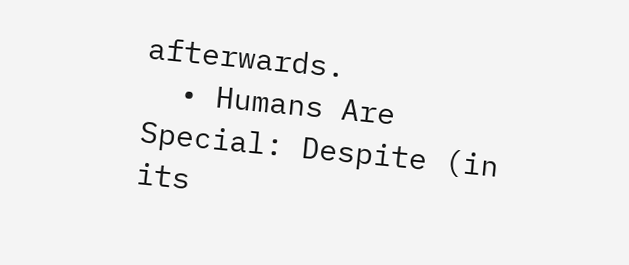afterwards.
  • Humans Are Special: Despite (in its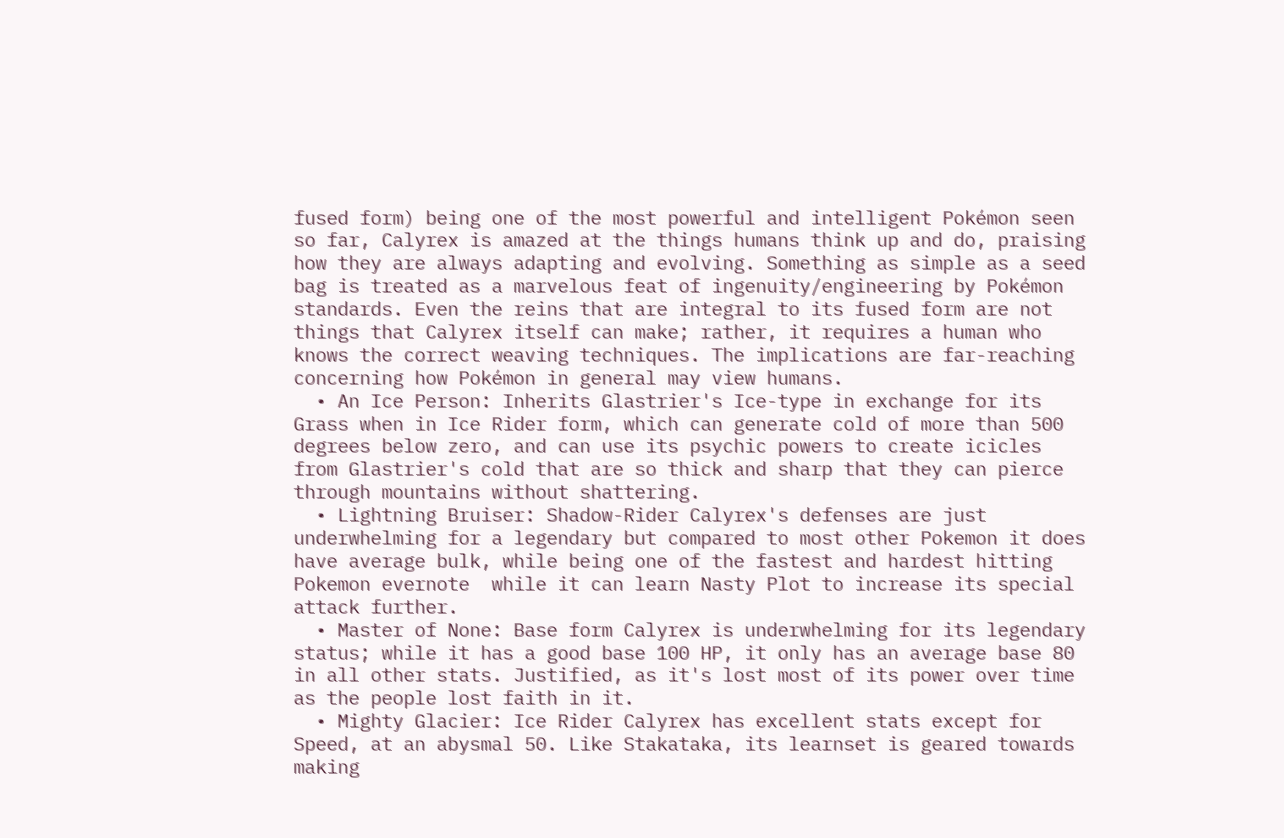fused form) being one of the most powerful and intelligent Pokémon seen so far, Calyrex is amazed at the things humans think up and do, praising how they are always adapting and evolving. Something as simple as a seed bag is treated as a marvelous feat of ingenuity/engineering by Pokémon standards. Even the reins that are integral to its fused form are not things that Calyrex itself can make; rather, it requires a human who knows the correct weaving techniques. The implications are far-reaching concerning how Pokémon in general may view humans.
  • An Ice Person: Inherits Glastrier's Ice-type in exchange for its Grass when in Ice Rider form, which can generate cold of more than 500 degrees below zero, and can use its psychic powers to create icicles from Glastrier's cold that are so thick and sharp that they can pierce through mountains without shattering.
  • Lightning Bruiser: Shadow-Rider Calyrex's defenses are just underwhelming for a legendary but compared to most other Pokemon it does have average bulk, while being one of the fastest and hardest hitting Pokemon evernote  while it can learn Nasty Plot to increase its special attack further.
  • Master of None: Base form Calyrex is underwhelming for its legendary status; while it has a good base 100 HP, it only has an average base 80 in all other stats. Justified, as it's lost most of its power over time as the people lost faith in it.
  • Mighty Glacier: Ice Rider Calyrex has excellent stats except for Speed, at an abysmal 50. Like Stakataka, its learnset is geared towards making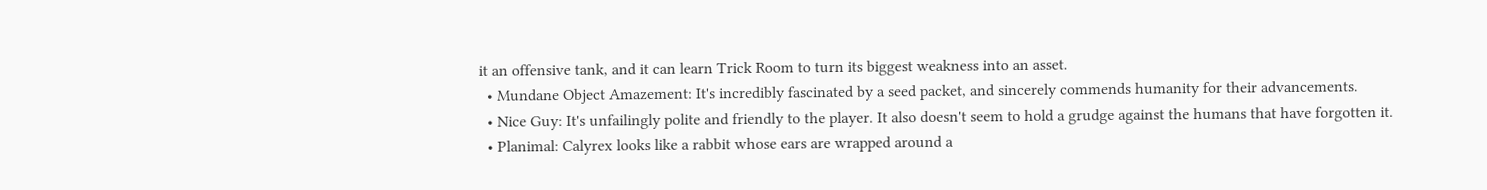it an offensive tank, and it can learn Trick Room to turn its biggest weakness into an asset.
  • Mundane Object Amazement: It's incredibly fascinated by a seed packet, and sincerely commends humanity for their advancements.
  • Nice Guy: It's unfailingly polite and friendly to the player. It also doesn't seem to hold a grudge against the humans that have forgotten it.
  • Planimal: Calyrex looks like a rabbit whose ears are wrapped around a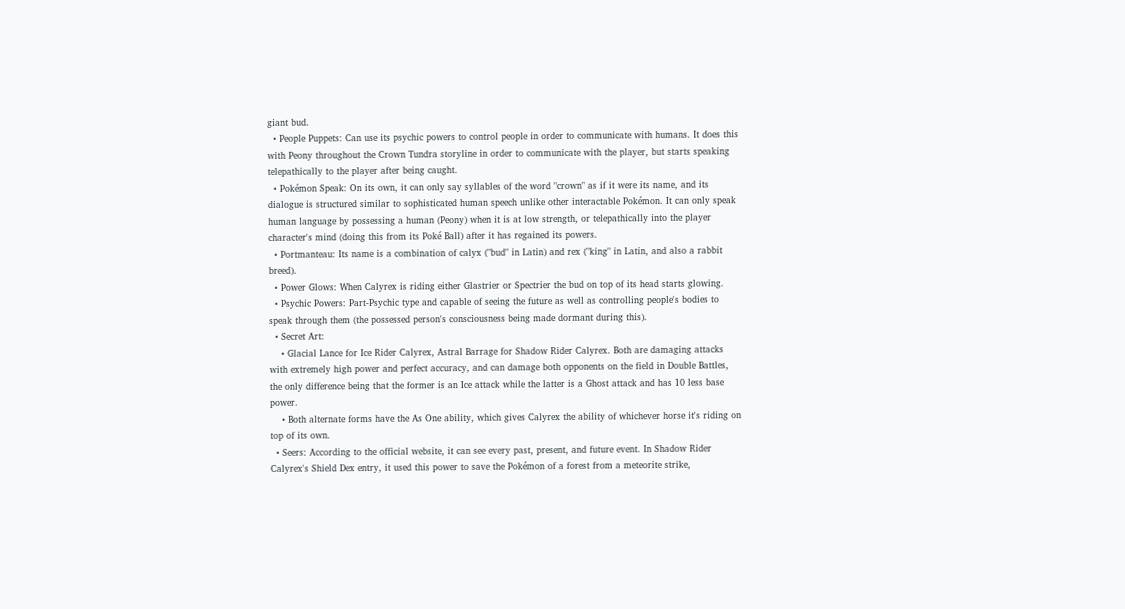giant bud.
  • People Puppets: Can use its psychic powers to control people in order to communicate with humans. It does this with Peony throughout the Crown Tundra storyline in order to communicate with the player, but starts speaking telepathically to the player after being caught.
  • Pokémon Speak: On its own, it can only say syllables of the word "crown" as if it were its name, and its dialogue is structured similar to sophisticated human speech unlike other interactable Pokémon. It can only speak human language by possessing a human (Peony) when it is at low strength, or telepathically into the player character's mind (doing this from its Poké Ball) after it has regained its powers.
  • Portmanteau: Its name is a combination of calyx ("bud" in Latin) and rex ("king" in Latin, and also a rabbit breed).
  • Power Glows: When Calyrex is riding either Glastrier or Spectrier the bud on top of its head starts glowing.
  • Psychic Powers: Part-Psychic type and capable of seeing the future as well as controlling people's bodies to speak through them (the possessed person's consciousness being made dormant during this).
  • Secret Art:
    • Glacial Lance for Ice Rider Calyrex, Astral Barrage for Shadow Rider Calyrex. Both are damaging attacks with extremely high power and perfect accuracy, and can damage both opponents on the field in Double Battles, the only difference being that the former is an Ice attack while the latter is a Ghost attack and has 10 less base power.
    • Both alternate forms have the As One ability, which gives Calyrex the ability of whichever horse it's riding on top of its own.
  • Seers: According to the official website, it can see every past, present, and future event. In Shadow Rider Calyrex's Shield Dex entry, it used this power to save the Pokémon of a forest from a meteorite strike,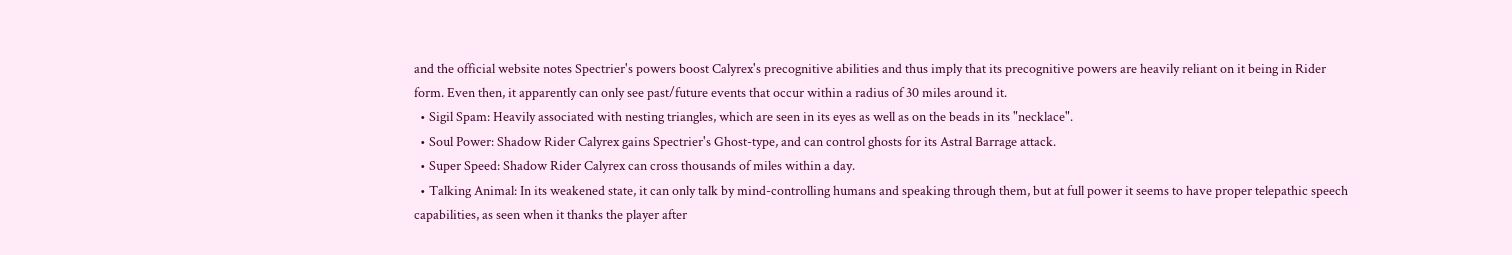and the official website notes Spectrier's powers boost Calyrex's precognitive abilities and thus imply that its precognitive powers are heavily reliant on it being in Rider form. Even then, it apparently can only see past/future events that occur within a radius of 30 miles around it.
  • Sigil Spam: Heavily associated with nesting triangles, which are seen in its eyes as well as on the beads in its "necklace".
  • Soul Power: Shadow Rider Calyrex gains Spectrier's Ghost-type, and can control ghosts for its Astral Barrage attack.
  • Super Speed: Shadow Rider Calyrex can cross thousands of miles within a day.
  • Talking Animal: In its weakened state, it can only talk by mind-controlling humans and speaking through them, but at full power it seems to have proper telepathic speech capabilities, as seen when it thanks the player after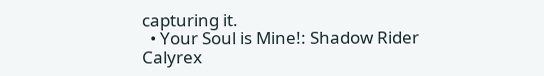capturing it.
  • Your Soul is Mine!: Shadow Rider Calyrex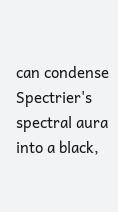can condense Spectrier's spectral aura into a black,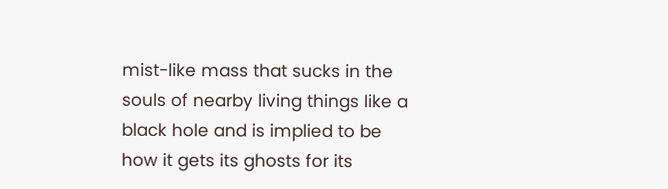mist-like mass that sucks in the souls of nearby living things like a black hole and is implied to be how it gets its ghosts for its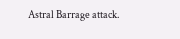Astral Barrage attack.